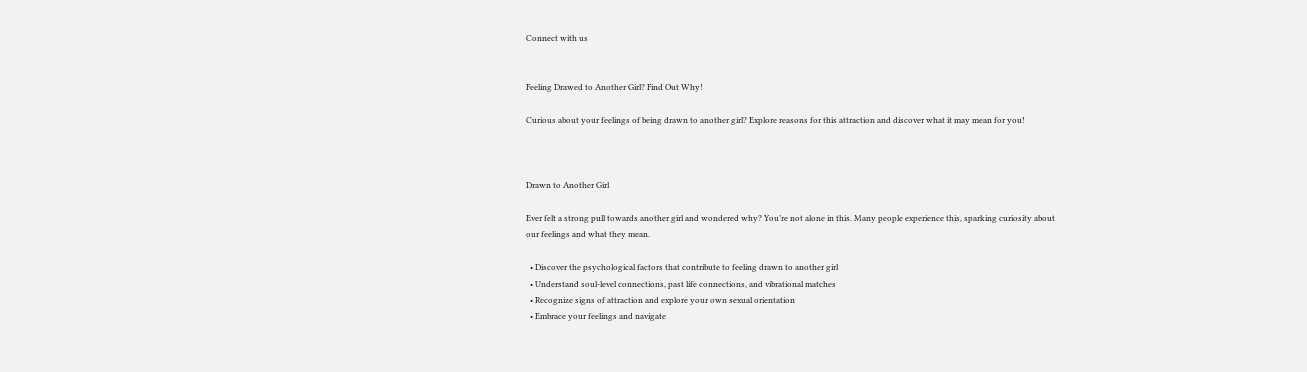Connect with us


Feeling Drawed to Another Girl? Find Out Why!

Curious about your feelings of being drawn to another girl? Explore reasons for this attraction and discover what it may mean for you!



Drawn to Another Girl

Ever felt a strong pull towards another girl and wondered why? You’re not alone in this. Many people experience this, sparking curiosity about our feelings and what they mean.

  • Discover the psychological factors that contribute to feeling drawn to another girl
  • Understand soul-level connections, past life connections, and vibrational matches
  • Recognize signs of attraction and explore your own sexual orientation
  • Embrace your feelings and navigate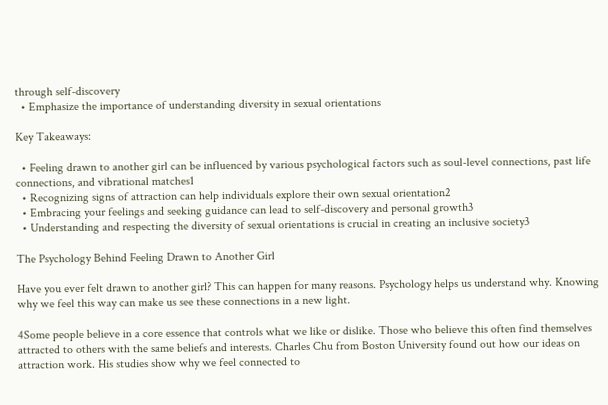through self-discovery
  • Emphasize the importance of understanding diversity in sexual orientations

Key Takeaways:

  • Feeling drawn to another girl can be influenced by various psychological factors such as soul-level connections, past life connections, and vibrational matches1
  • Recognizing signs of attraction can help individuals explore their own sexual orientation2
  • Embracing your feelings and seeking guidance can lead to self-discovery and personal growth3
  • Understanding and respecting the diversity of sexual orientations is crucial in creating an inclusive society3

The Psychology Behind Feeling Drawn to Another Girl

Have you ever felt drawn to another girl? This can happen for many reasons. Psychology helps us understand why. Knowing why we feel this way can make us see these connections in a new light.

4Some people believe in a core essence that controls what we like or dislike. Those who believe this often find themselves attracted to others with the same beliefs and interests. Charles Chu from Boston University found out how our ideas on attraction work. His studies show why we feel connected to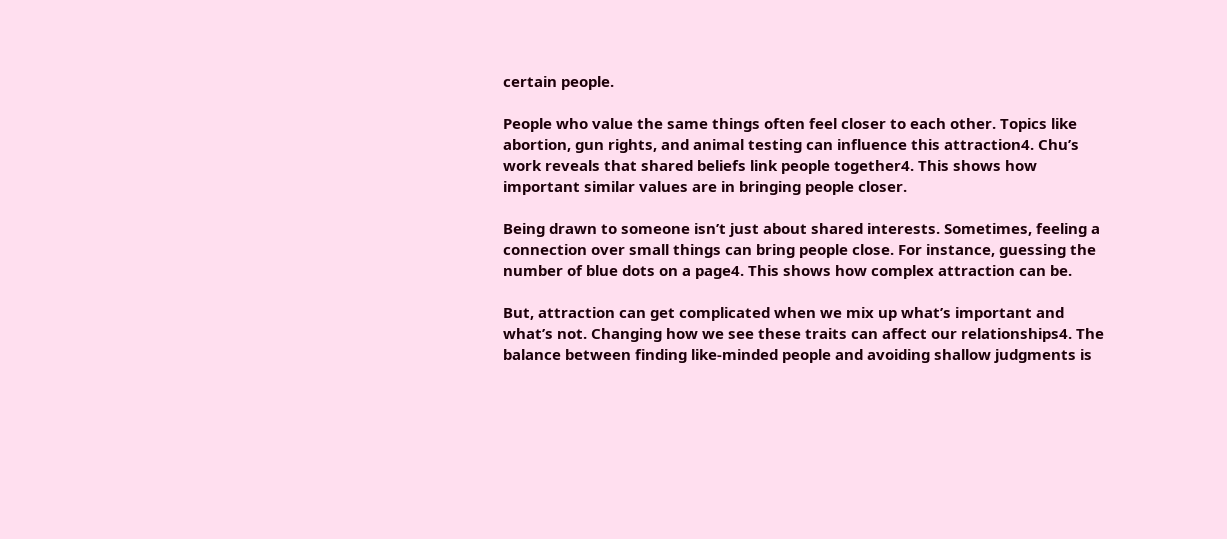certain people.

People who value the same things often feel closer to each other. Topics like abortion, gun rights, and animal testing can influence this attraction4. Chu’s work reveals that shared beliefs link people together4. This shows how important similar values are in bringing people closer.

Being drawn to someone isn’t just about shared interests. Sometimes, feeling a connection over small things can bring people close. For instance, guessing the number of blue dots on a page4. This shows how complex attraction can be.

But, attraction can get complicated when we mix up what’s important and what’s not. Changing how we see these traits can affect our relationships4. The balance between finding like-minded people and avoiding shallow judgments is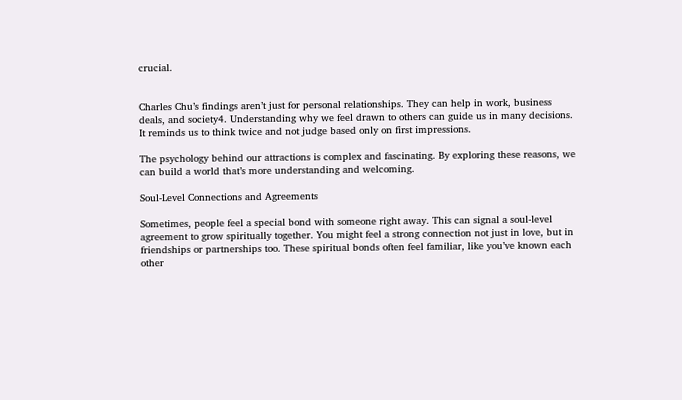crucial.


Charles Chu’s findings aren’t just for personal relationships. They can help in work, business deals, and society4. Understanding why we feel drawn to others can guide us in many decisions. It reminds us to think twice and not judge based only on first impressions.

The psychology behind our attractions is complex and fascinating. By exploring these reasons, we can build a world that’s more understanding and welcoming.

Soul-Level Connections and Agreements

Sometimes, people feel a special bond with someone right away. This can signal a soul-level agreement to grow spiritually together. You might feel a strong connection not just in love, but in friendships or partnerships too. These spiritual bonds often feel familiar, like you’ve known each other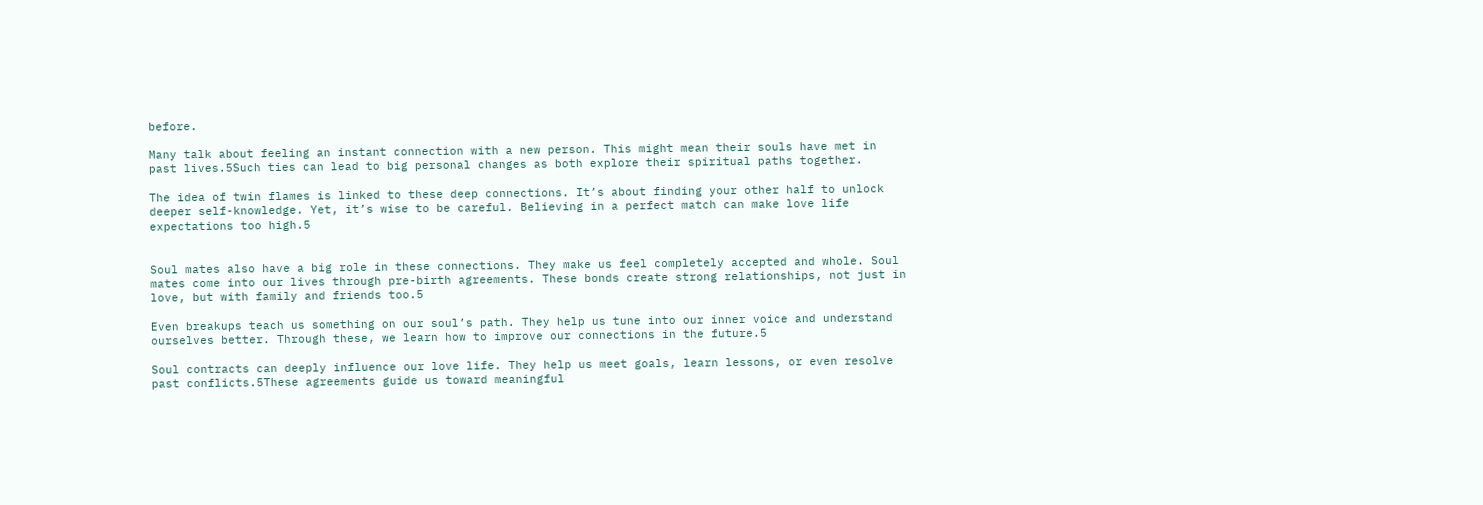before.

Many talk about feeling an instant connection with a new person. This might mean their souls have met in past lives.5Such ties can lead to big personal changes as both explore their spiritual paths together.

The idea of twin flames is linked to these deep connections. It’s about finding your other half to unlock deeper self-knowledge. Yet, it’s wise to be careful. Believing in a perfect match can make love life expectations too high.5


Soul mates also have a big role in these connections. They make us feel completely accepted and whole. Soul mates come into our lives through pre-birth agreements. These bonds create strong relationships, not just in love, but with family and friends too.5

Even breakups teach us something on our soul’s path. They help us tune into our inner voice and understand ourselves better. Through these, we learn how to improve our connections in the future.5

Soul contracts can deeply influence our love life. They help us meet goals, learn lessons, or even resolve past conflicts.5These agreements guide us toward meaningful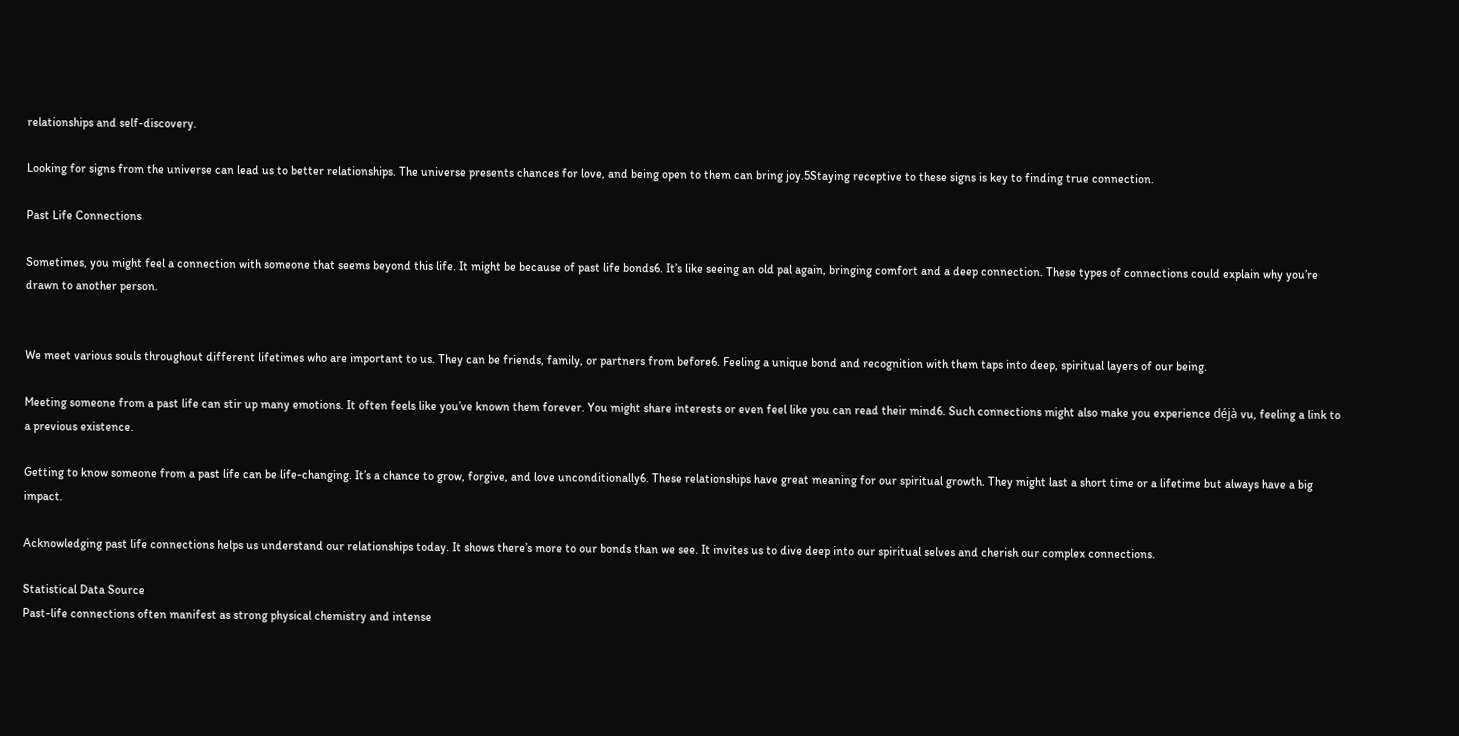relationships and self-discovery.

Looking for signs from the universe can lead us to better relationships. The universe presents chances for love, and being open to them can bring joy.5Staying receptive to these signs is key to finding true connection.

Past Life Connections

Sometimes, you might feel a connection with someone that seems beyond this life. It might be because of past life bonds6. It’s like seeing an old pal again, bringing comfort and a deep connection. These types of connections could explain why you’re drawn to another person.


We meet various souls throughout different lifetimes who are important to us. They can be friends, family, or partners from before6. Feeling a unique bond and recognition with them taps into deep, spiritual layers of our being.

Meeting someone from a past life can stir up many emotions. It often feels like you’ve known them forever. You might share interests or even feel like you can read their mind6. Such connections might also make you experience déjà vu, feeling a link to a previous existence.

Getting to know someone from a past life can be life-changing. It’s a chance to grow, forgive, and love unconditionally6. These relationships have great meaning for our spiritual growth. They might last a short time or a lifetime but always have a big impact.

Acknowledging past life connections helps us understand our relationships today. It shows there’s more to our bonds than we see. It invites us to dive deep into our spiritual selves and cherish our complex connections.

Statistical Data Source
Past-life connections often manifest as strong physical chemistry and intense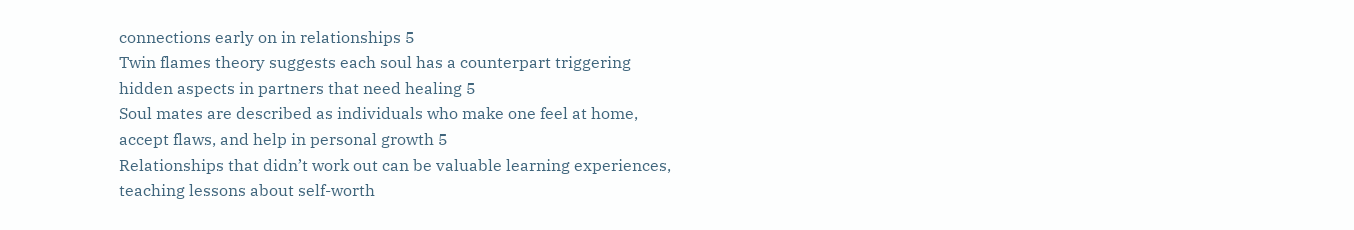connections early on in relationships 5
Twin flames theory suggests each soul has a counterpart triggering hidden aspects in partners that need healing 5
Soul mates are described as individuals who make one feel at home, accept flaws, and help in personal growth 5
Relationships that didn’t work out can be valuable learning experiences, teaching lessons about self-worth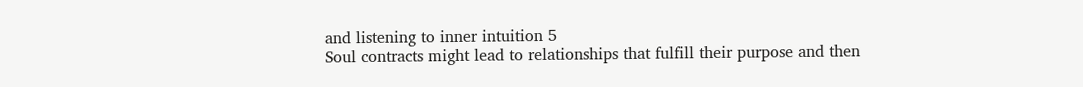and listening to inner intuition 5
Soul contracts might lead to relationships that fulfill their purpose and then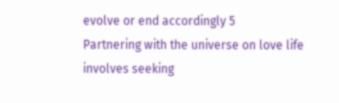evolve or end accordingly 5
Partnering with the universe on love life involves seeking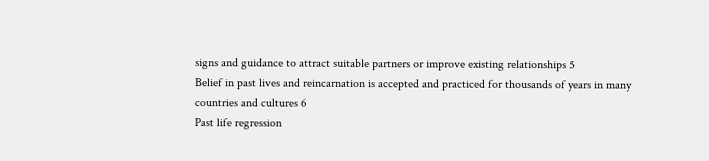signs and guidance to attract suitable partners or improve existing relationships 5
Belief in past lives and reincarnation is accepted and practiced for thousands of years in many countries and cultures 6
Past life regression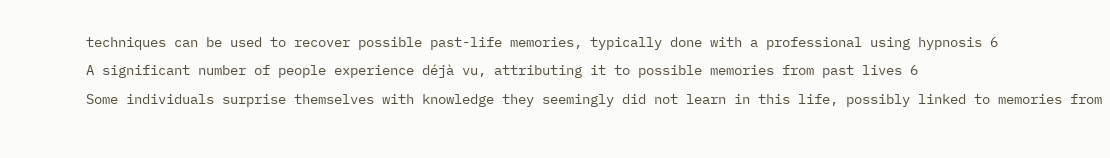techniques can be used to recover possible past-life memories, typically done with a professional using hypnosis 6
A significant number of people experience déjà vu, attributing it to possible memories from past lives 6
Some individuals surprise themselves with knowledge they seemingly did not learn in this life, possibly linked to memories from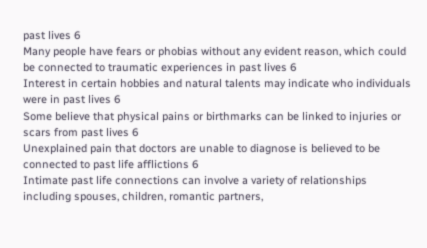past lives 6
Many people have fears or phobias without any evident reason, which could be connected to traumatic experiences in past lives 6
Interest in certain hobbies and natural talents may indicate who individuals were in past lives 6
Some believe that physical pains or birthmarks can be linked to injuries or scars from past lives 6
Unexplained pain that doctors are unable to diagnose is believed to be connected to past life afflictions 6
Intimate past life connections can involve a variety of relationships including spouses, children, romantic partners,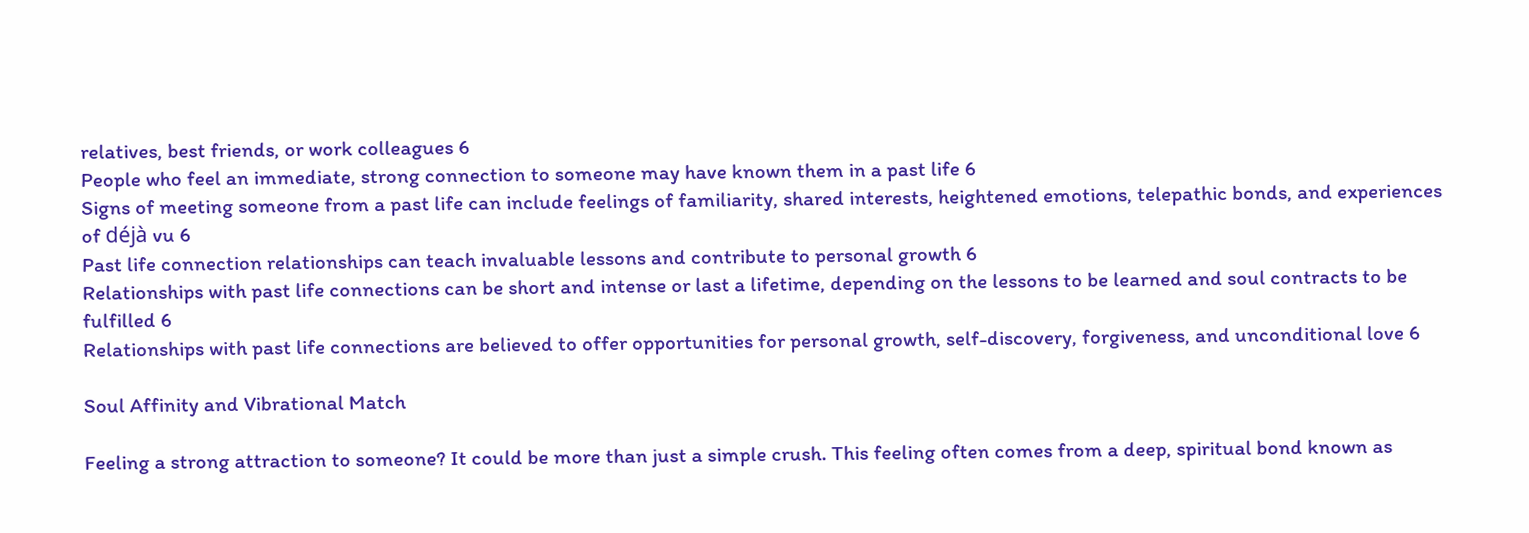relatives, best friends, or work colleagues 6
People who feel an immediate, strong connection to someone may have known them in a past life 6
Signs of meeting someone from a past life can include feelings of familiarity, shared interests, heightened emotions, telepathic bonds, and experiences of déjà vu 6
Past life connection relationships can teach invaluable lessons and contribute to personal growth 6
Relationships with past life connections can be short and intense or last a lifetime, depending on the lessons to be learned and soul contracts to be fulfilled 6
Relationships with past life connections are believed to offer opportunities for personal growth, self-discovery, forgiveness, and unconditional love 6

Soul Affinity and Vibrational Match

Feeling a strong attraction to someone? It could be more than just a simple crush. This feeling often comes from a deep, spiritual bond known as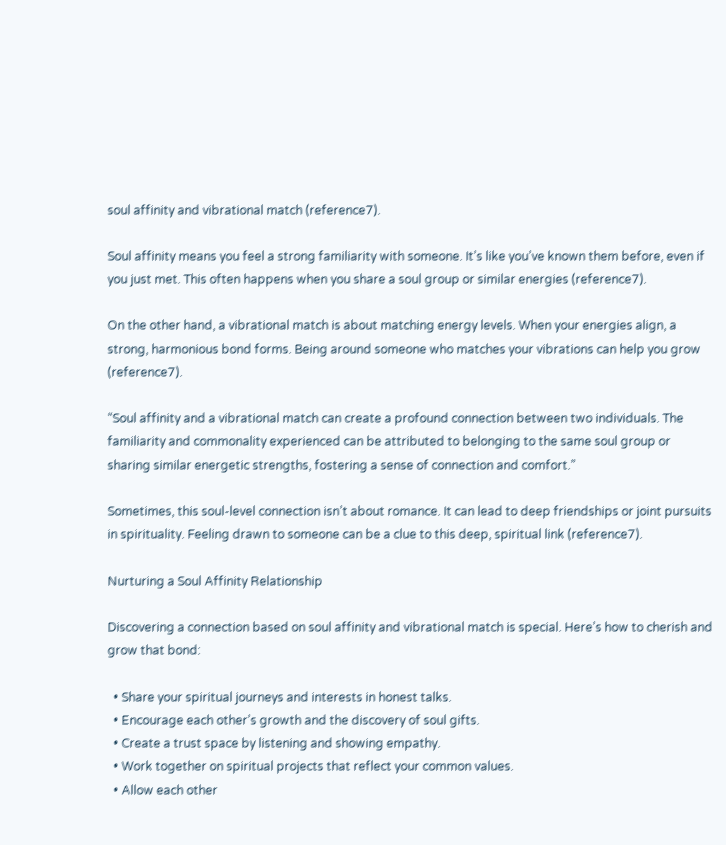soul affinity and vibrational match (reference7).

Soul affinity means you feel a strong familiarity with someone. It’s like you’ve known them before, even if you just met. This often happens when you share a soul group or similar energies (reference7).

On the other hand, a vibrational match is about matching energy levels. When your energies align, a strong, harmonious bond forms. Being around someone who matches your vibrations can help you grow (reference7).

“Soul affinity and a vibrational match can create a profound connection between two individuals. The familiarity and commonality experienced can be attributed to belonging to the same soul group or sharing similar energetic strengths, fostering a sense of connection and comfort.”

Sometimes, this soul-level connection isn’t about romance. It can lead to deep friendships or joint pursuits in spirituality. Feeling drawn to someone can be a clue to this deep, spiritual link (reference7).

Nurturing a Soul Affinity Relationship

Discovering a connection based on soul affinity and vibrational match is special. Here’s how to cherish and grow that bond:

  • Share your spiritual journeys and interests in honest talks.
  • Encourage each other’s growth and the discovery of soul gifts.
  • Create a trust space by listening and showing empathy.
  • Work together on spiritual projects that reflect your common values.
  • Allow each other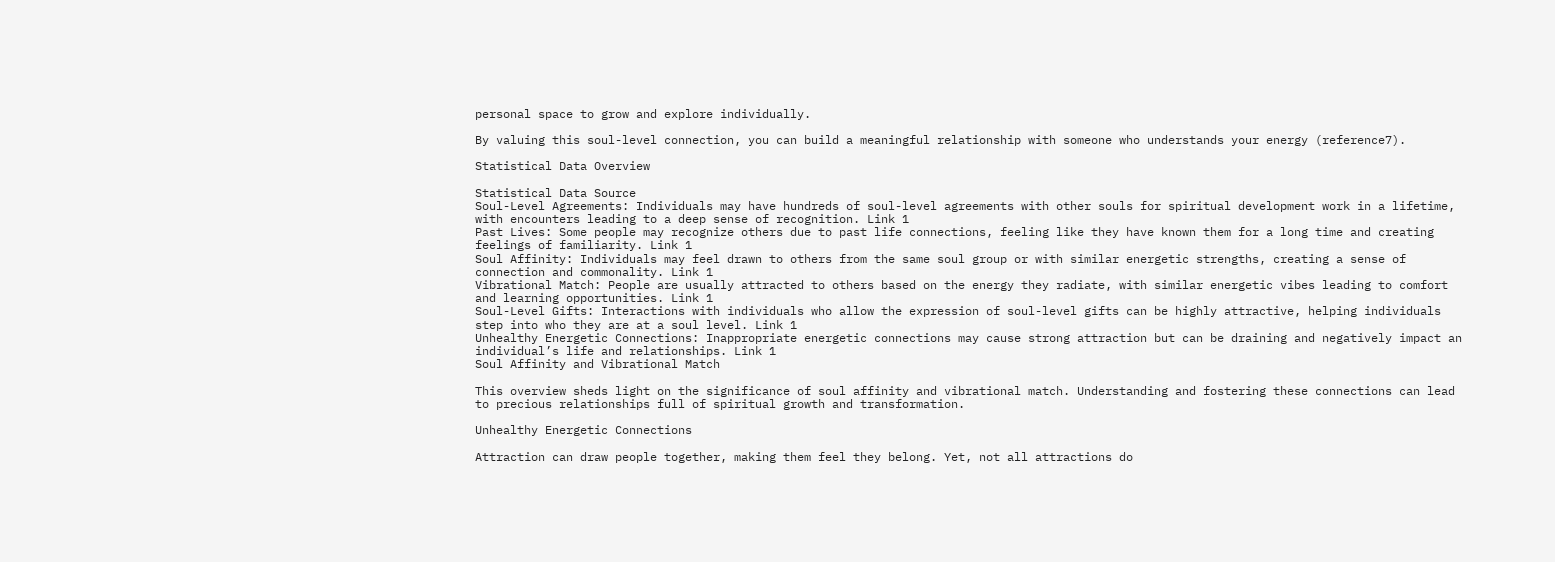personal space to grow and explore individually.

By valuing this soul-level connection, you can build a meaningful relationship with someone who understands your energy (reference7).

Statistical Data Overview

Statistical Data Source
Soul-Level Agreements: Individuals may have hundreds of soul-level agreements with other souls for spiritual development work in a lifetime, with encounters leading to a deep sense of recognition. Link 1
Past Lives: Some people may recognize others due to past life connections, feeling like they have known them for a long time and creating feelings of familiarity. Link 1
Soul Affinity: Individuals may feel drawn to others from the same soul group or with similar energetic strengths, creating a sense of connection and commonality. Link 1
Vibrational Match: People are usually attracted to others based on the energy they radiate, with similar energetic vibes leading to comfort and learning opportunities. Link 1
Soul-Level Gifts: Interactions with individuals who allow the expression of soul-level gifts can be highly attractive, helping individuals step into who they are at a soul level. Link 1
Unhealthy Energetic Connections: Inappropriate energetic connections may cause strong attraction but can be draining and negatively impact an individual’s life and relationships. Link 1
Soul Affinity and Vibrational Match

This overview sheds light on the significance of soul affinity and vibrational match. Understanding and fostering these connections can lead to precious relationships full of spiritual growth and transformation.

Unhealthy Energetic Connections

Attraction can draw people together, making them feel they belong. Yet, not all attractions do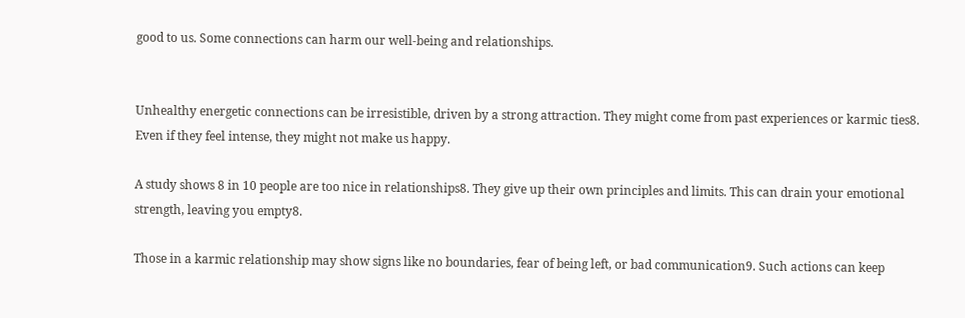good to us. Some connections can harm our well-being and relationships.


Unhealthy energetic connections can be irresistible, driven by a strong attraction. They might come from past experiences or karmic ties8. Even if they feel intense, they might not make us happy.

A study shows 8 in 10 people are too nice in relationships8. They give up their own principles and limits. This can drain your emotional strength, leaving you empty8.

Those in a karmic relationship may show signs like no boundaries, fear of being left, or bad communication9. Such actions can keep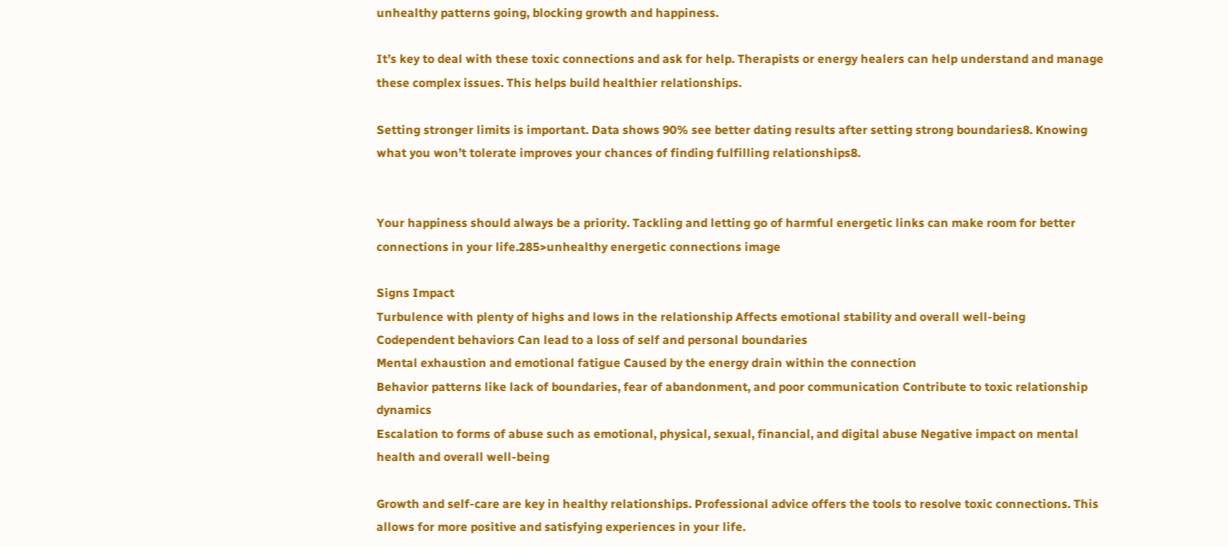unhealthy patterns going, blocking growth and happiness.

It’s key to deal with these toxic connections and ask for help. Therapists or energy healers can help understand and manage these complex issues. This helps build healthier relationships.

Setting stronger limits is important. Data shows 90% see better dating results after setting strong boundaries8. Knowing what you won’t tolerate improves your chances of finding fulfilling relationships8.


Your happiness should always be a priority. Tackling and letting go of harmful energetic links can make room for better connections in your life.285>unhealthy energetic connections image

Signs Impact
Turbulence with plenty of highs and lows in the relationship Affects emotional stability and overall well-being
Codependent behaviors Can lead to a loss of self and personal boundaries
Mental exhaustion and emotional fatigue Caused by the energy drain within the connection
Behavior patterns like lack of boundaries, fear of abandonment, and poor communication Contribute to toxic relationship dynamics
Escalation to forms of abuse such as emotional, physical, sexual, financial, and digital abuse Negative impact on mental health and overall well-being

Growth and self-care are key in healthy relationships. Professional advice offers the tools to resolve toxic connections. This allows for more positive and satisfying experiences in your life.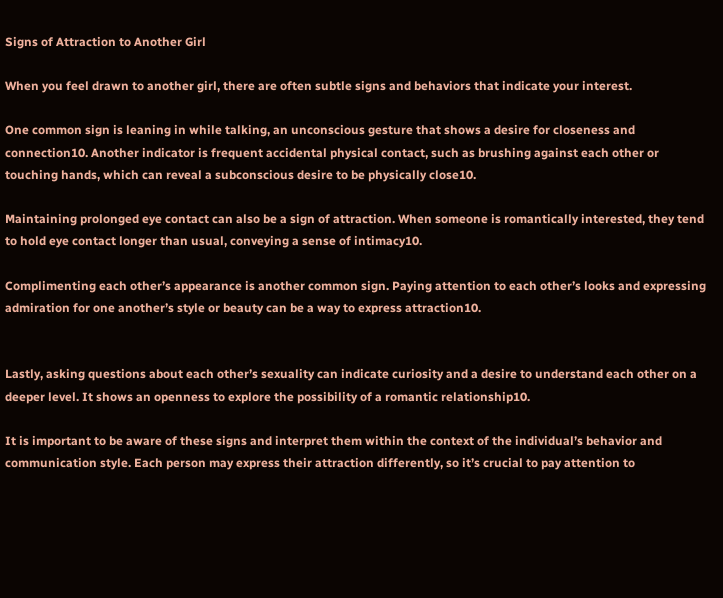Signs of Attraction to Another Girl

When you feel drawn to another girl, there are often subtle signs and behaviors that indicate your interest.

One common sign is leaning in while talking, an unconscious gesture that shows a desire for closeness and connection10. Another indicator is frequent accidental physical contact, such as brushing against each other or touching hands, which can reveal a subconscious desire to be physically close10.

Maintaining prolonged eye contact can also be a sign of attraction. When someone is romantically interested, they tend to hold eye contact longer than usual, conveying a sense of intimacy10.

Complimenting each other’s appearance is another common sign. Paying attention to each other’s looks and expressing admiration for one another’s style or beauty can be a way to express attraction10.


Lastly, asking questions about each other’s sexuality can indicate curiosity and a desire to understand each other on a deeper level. It shows an openness to explore the possibility of a romantic relationship10.

It is important to be aware of these signs and interpret them within the context of the individual’s behavior and communication style. Each person may express their attraction differently, so it’s crucial to pay attention to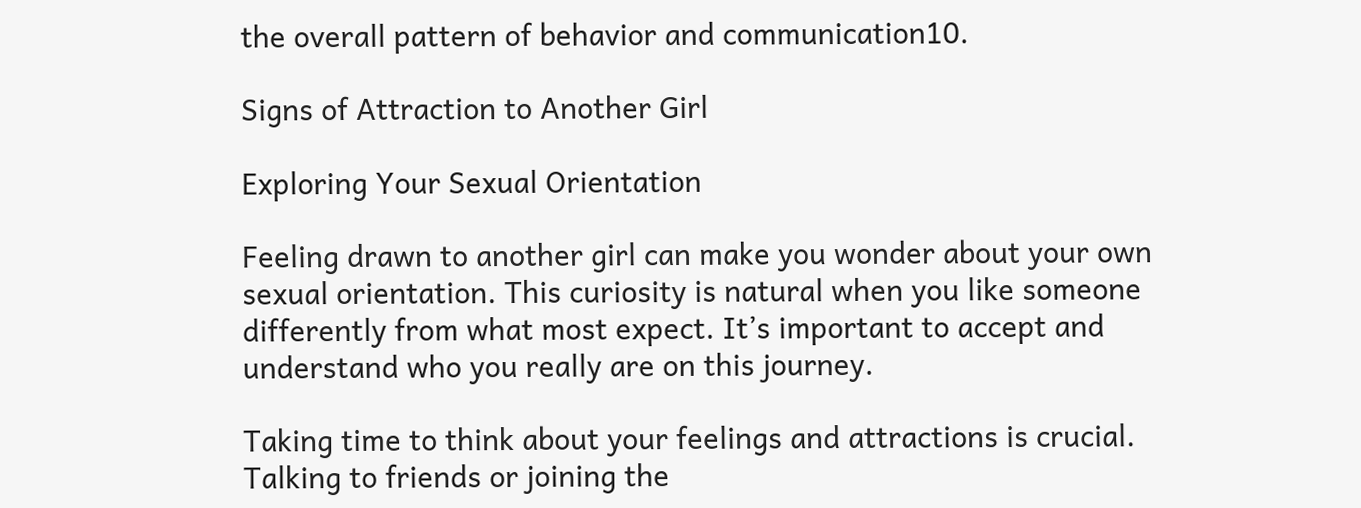the overall pattern of behavior and communication10.

Signs of Attraction to Another Girl

Exploring Your Sexual Orientation

Feeling drawn to another girl can make you wonder about your own sexual orientation. This curiosity is natural when you like someone differently from what most expect. It’s important to accept and understand who you really are on this journey.

Taking time to think about your feelings and attractions is crucial. Talking to friends or joining the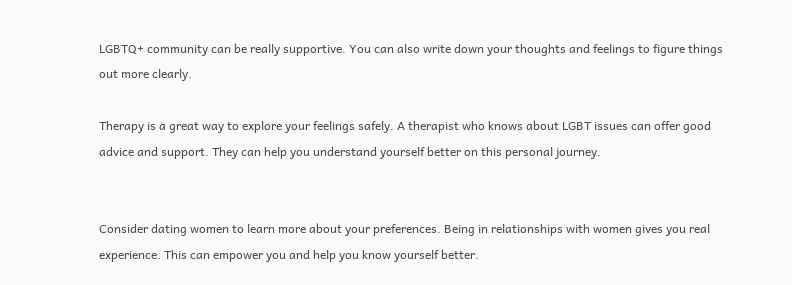LGBTQ+ community can be really supportive. You can also write down your thoughts and feelings to figure things out more clearly.

Therapy is a great way to explore your feelings safely. A therapist who knows about LGBT issues can offer good advice and support. They can help you understand yourself better on this personal journey.


Consider dating women to learn more about your preferences. Being in relationships with women gives you real experience. This can empower you and help you know yourself better.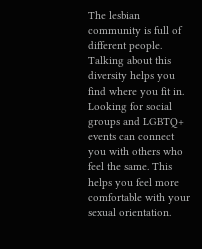The lesbian community is full of different people. Talking about this diversity helps you find where you fit in. Looking for social groups and LGBTQ+ events can connect you with others who feel the same. This helps you feel more comfortable with your sexual orientation.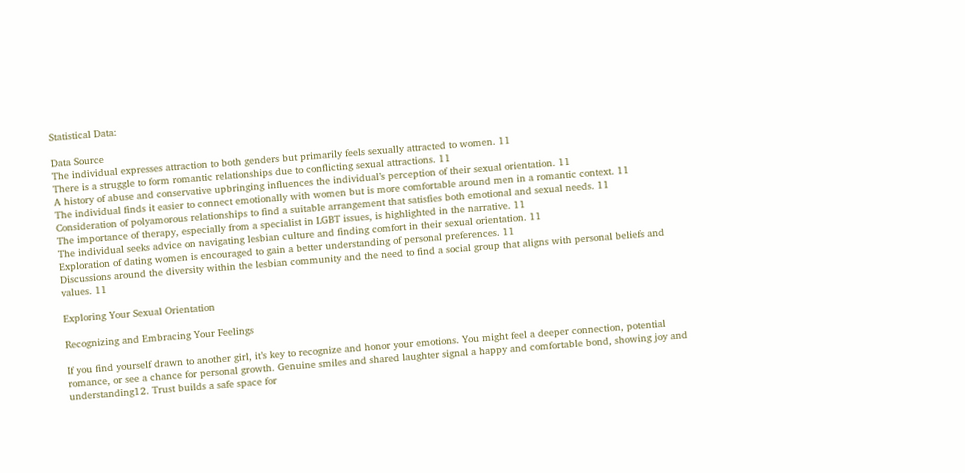Statistical Data:

Data Source
The individual expresses attraction to both genders but primarily feels sexually attracted to women. 11
There is a struggle to form romantic relationships due to conflicting sexual attractions. 11
A history of abuse and conservative upbringing influences the individual’s perception of their sexual orientation. 11
The individual finds it easier to connect emotionally with women but is more comfortable around men in a romantic context. 11
Consideration of polyamorous relationships to find a suitable arrangement that satisfies both emotional and sexual needs. 11
The importance of therapy, especially from a specialist in LGBT issues, is highlighted in the narrative. 11
The individual seeks advice on navigating lesbian culture and finding comfort in their sexual orientation. 11
Exploration of dating women is encouraged to gain a better understanding of personal preferences. 11
Discussions around the diversity within the lesbian community and the need to find a social group that aligns with personal beliefs and values. 11

Exploring Your Sexual Orientation

Recognizing and Embracing Your Feelings

If you find yourself drawn to another girl, it’s key to recognize and honor your emotions. You might feel a deeper connection, potential romance, or see a chance for personal growth. Genuine smiles and shared laughter signal a happy and comfortable bond, showing joy and understanding12. Trust builds a safe space for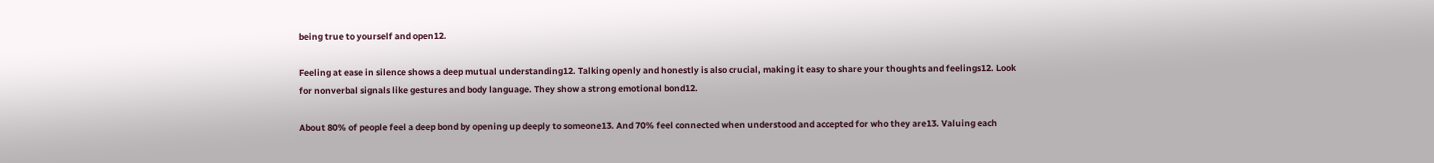being true to yourself and open12.

Feeling at ease in silence shows a deep mutual understanding12. Talking openly and honestly is also crucial, making it easy to share your thoughts and feelings12. Look for nonverbal signals like gestures and body language. They show a strong emotional bond12.

About 80% of people feel a deep bond by opening up deeply to someone13. And 70% feel connected when understood and accepted for who they are13. Valuing each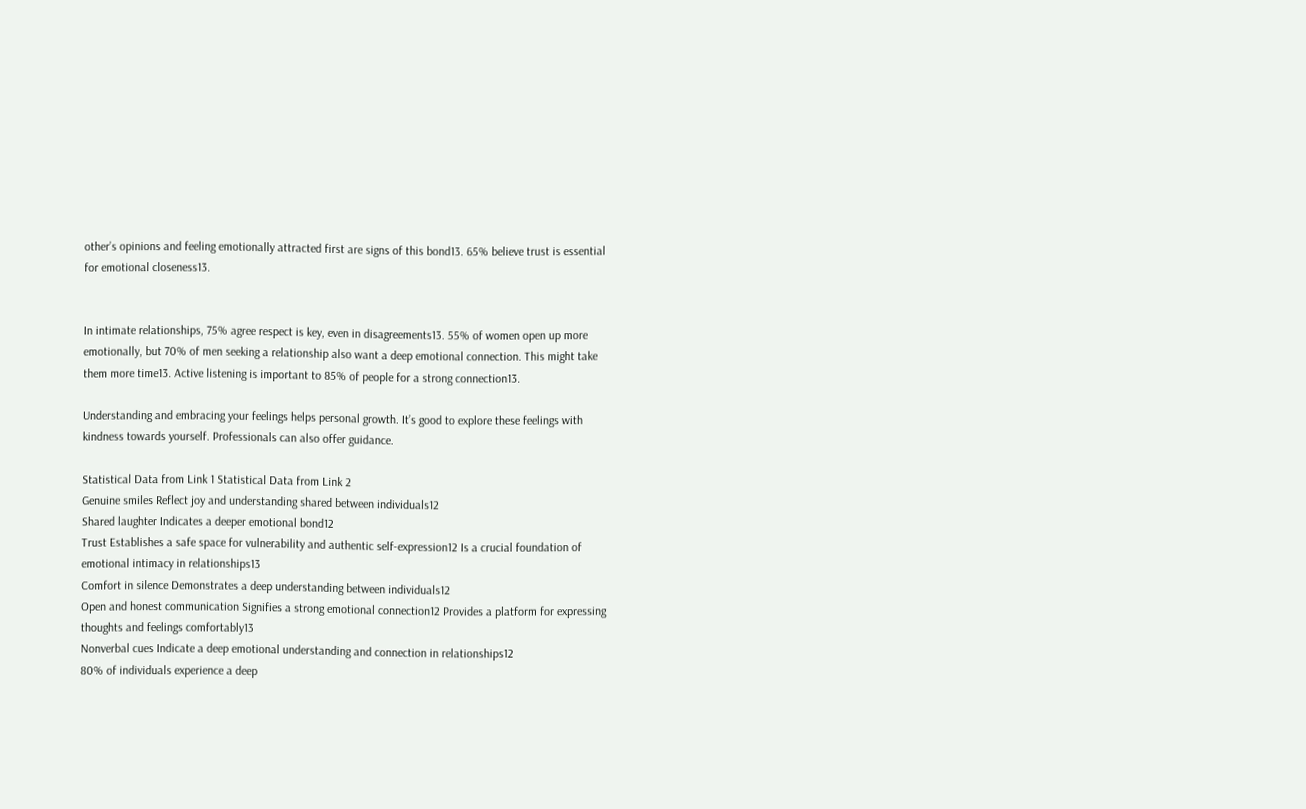other’s opinions and feeling emotionally attracted first are signs of this bond13. 65% believe trust is essential for emotional closeness13.


In intimate relationships, 75% agree respect is key, even in disagreements13. 55% of women open up more emotionally, but 70% of men seeking a relationship also want a deep emotional connection. This might take them more time13. Active listening is important to 85% of people for a strong connection13.

Understanding and embracing your feelings helps personal growth. It’s good to explore these feelings with kindness towards yourself. Professionals can also offer guidance.

Statistical Data from Link 1 Statistical Data from Link 2
Genuine smiles Reflect joy and understanding shared between individuals12
Shared laughter Indicates a deeper emotional bond12
Trust Establishes a safe space for vulnerability and authentic self-expression12 Is a crucial foundation of emotional intimacy in relationships13
Comfort in silence Demonstrates a deep understanding between individuals12
Open and honest communication Signifies a strong emotional connection12 Provides a platform for expressing thoughts and feelings comfortably13
Nonverbal cues Indicate a deep emotional understanding and connection in relationships12
80% of individuals experience a deep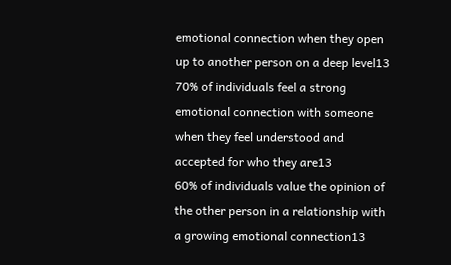emotional connection when they open up to another person on a deep level13
70% of individuals feel a strong emotional connection with someone when they feel understood and accepted for who they are13
60% of individuals value the opinion of the other person in a relationship with a growing emotional connection13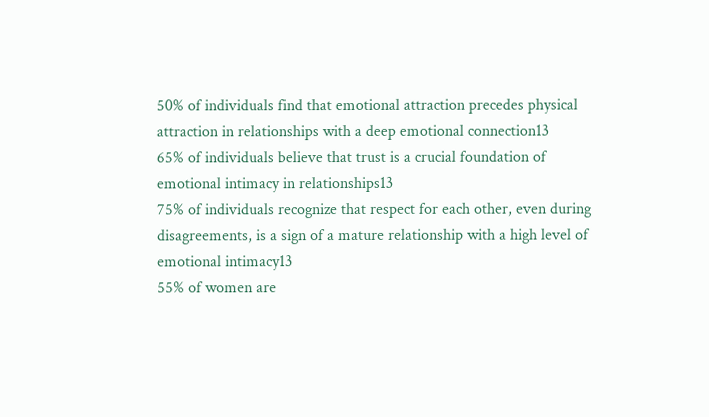50% of individuals find that emotional attraction precedes physical attraction in relationships with a deep emotional connection13
65% of individuals believe that trust is a crucial foundation of emotional intimacy in relationships13
75% of individuals recognize that respect for each other, even during disagreements, is a sign of a mature relationship with a high level of emotional intimacy13
55% of women are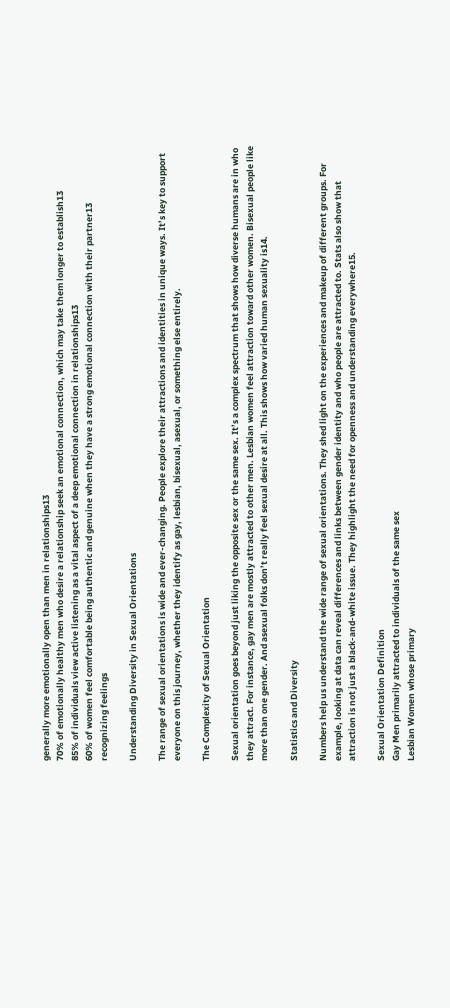generally more emotionally open than men in relationships13
70% of emotionally healthy men who desire a relationship seek an emotional connection, which may take them longer to establish13
85% of individuals view active listening as a vital aspect of a deep emotional connection in relationships13
60% of women feel comfortable being authentic and genuine when they have a strong emotional connection with their partner13
recognizing feelings

Understanding Diversity in Sexual Orientations

The range of sexual orientations is wide and ever-changing. People explore their attractions and identities in unique ways. It’s key to support everyone on this journey, whether they identify as gay, lesbian, bisexual, asexual, or something else entirely.

The Complexity of Sexual Orientation

Sexual orientation goes beyond just liking the opposite sex or the same sex. It’s a complex spectrum that shows how diverse humans are in who they attract. For instance, gay men are mostly attracted to other men. Lesbian women feel attraction toward other women. Bisexual people like more than one gender. And asexual folks don’t really feel sexual desire at all. This shows how varied human sexuality is14.

Statistics and Diversity

Numbers help us understand the wide range of sexual orientations. They shed light on the experiences and makeup of different groups. For example, looking at data can reveal differences and links between gender identity and who people are attracted to. Stats also show that attraction is not just a black-and-white issue. They highlight the need for openness and understanding everywhere15.

Sexual Orientation Definition
Gay Men primarily attracted to individuals of the same sex
Lesbian Women whose primary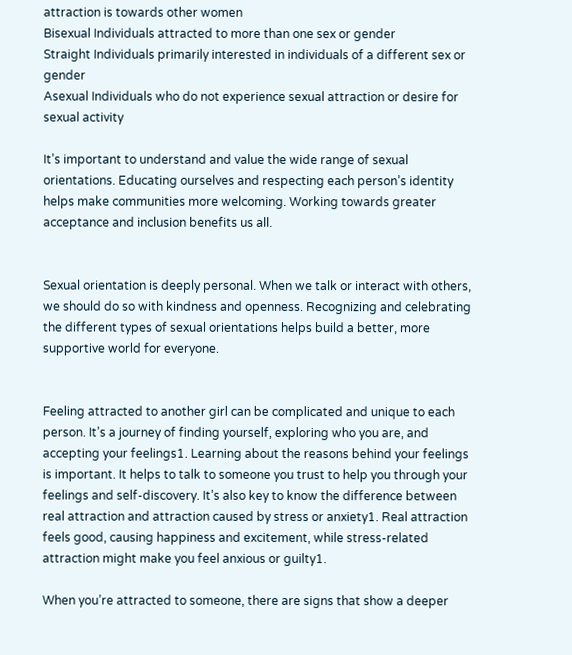attraction is towards other women
Bisexual Individuals attracted to more than one sex or gender
Straight Individuals primarily interested in individuals of a different sex or gender
Asexual Individuals who do not experience sexual attraction or desire for sexual activity

It’s important to understand and value the wide range of sexual orientations. Educating ourselves and respecting each person’s identity helps make communities more welcoming. Working towards greater acceptance and inclusion benefits us all.


Sexual orientation is deeply personal. When we talk or interact with others, we should do so with kindness and openness. Recognizing and celebrating the different types of sexual orientations helps build a better, more supportive world for everyone.


Feeling attracted to another girl can be complicated and unique to each person. It’s a journey of finding yourself, exploring who you are, and accepting your feelings1. Learning about the reasons behind your feelings is important. It helps to talk to someone you trust to help you through your feelings and self-discovery. It’s also key to know the difference between real attraction and attraction caused by stress or anxiety1. Real attraction feels good, causing happiness and excitement, while stress-related attraction might make you feel anxious or guilty1.

When you’re attracted to someone, there are signs that show a deeper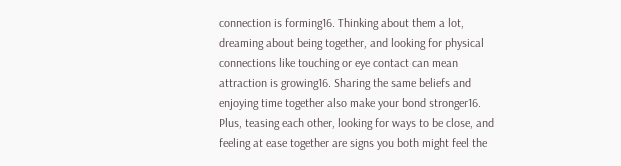connection is forming16. Thinking about them a lot, dreaming about being together, and looking for physical connections like touching or eye contact can mean attraction is growing16. Sharing the same beliefs and enjoying time together also make your bond stronger16. Plus, teasing each other, looking for ways to be close, and feeling at ease together are signs you both might feel the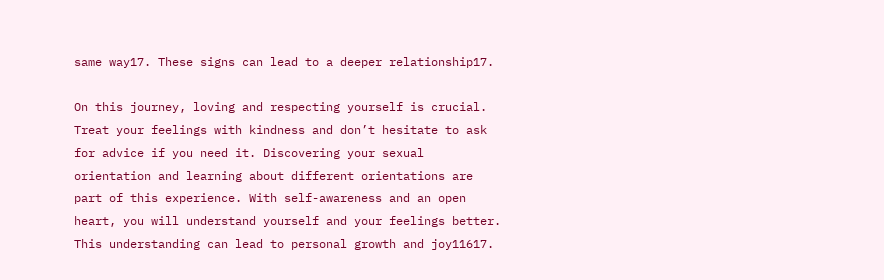same way17. These signs can lead to a deeper relationship17.

On this journey, loving and respecting yourself is crucial. Treat your feelings with kindness and don’t hesitate to ask for advice if you need it. Discovering your sexual orientation and learning about different orientations are part of this experience. With self-awareness and an open heart, you will understand yourself and your feelings better. This understanding can lead to personal growth and joy11617.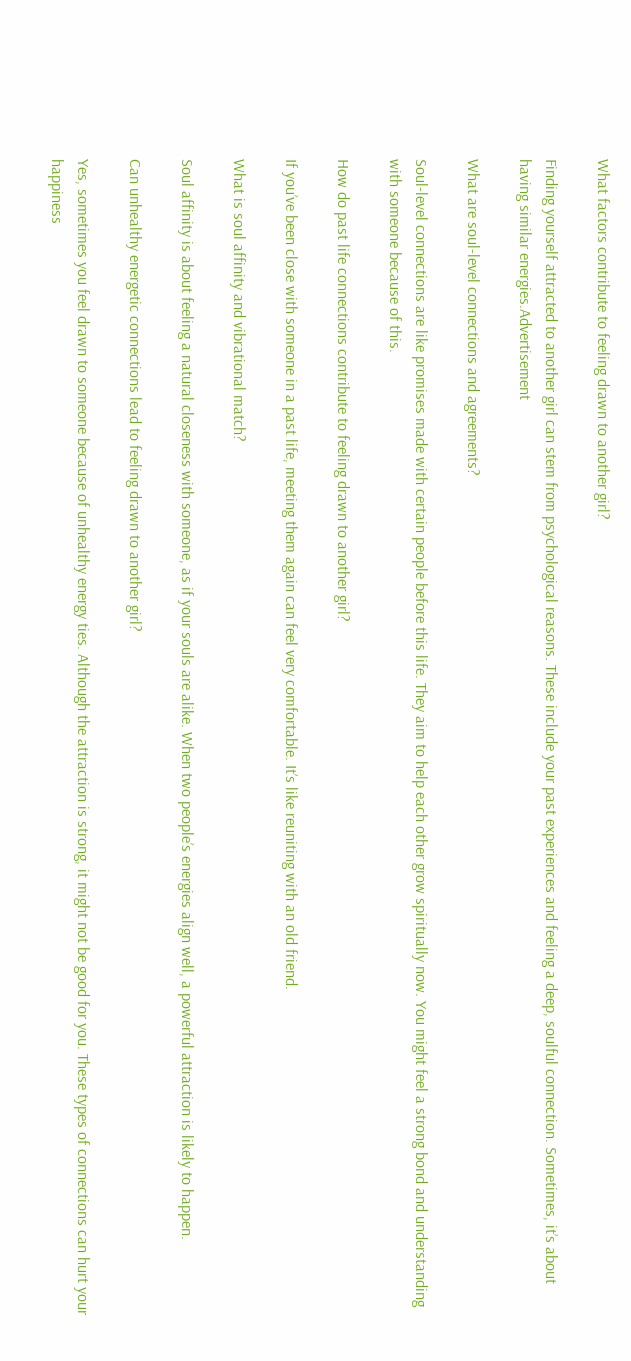What factors contribute to feeling drawn to another girl?

Finding yourself attracted to another girl can stem from psychological reasons. These include your past experiences and feeling a deep, soulful connection. Sometimes, it’s about having similar energies.Advertisement

What are soul-level connections and agreements?

Soul-level connections are like promises made with certain people before this life. They aim to help each other grow spiritually now. You might feel a strong bond and understanding with someone because of this.

How do past life connections contribute to feeling drawn to another girl?

If you’ve been close with someone in a past life, meeting them again can feel very comfortable. It’s like reuniting with an old friend.

What is soul affinity and vibrational match?

Soul affinity is about feeling a natural closeness with someone, as if your souls are alike. When two people’s energies align well, a powerful attraction is likely to happen.

Can unhealthy energetic connections lead to feeling drawn to another girl?

Yes, sometimes you feel drawn to someone because of unhealthy energy ties. Although the attraction is strong, it might not be good for you. These types of connections can hurt your happiness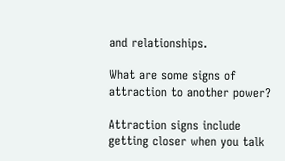and relationships.

What are some signs of attraction to another power?

Attraction signs include getting closer when you talk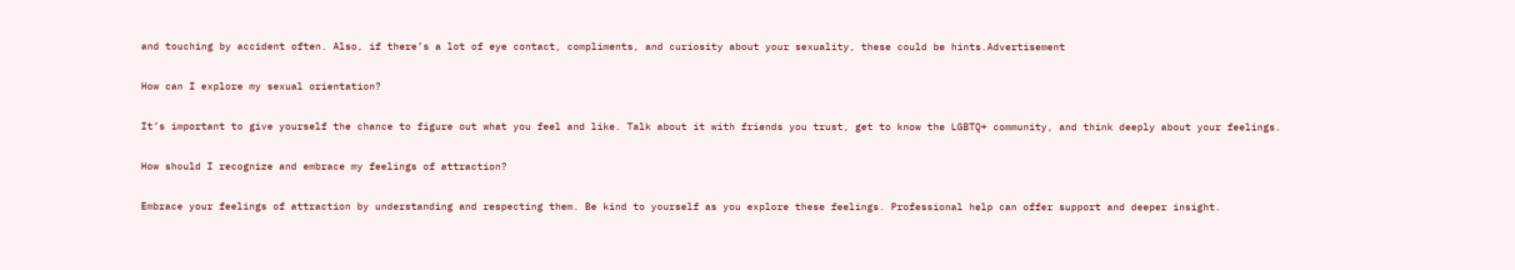and touching by accident often. Also, if there’s a lot of eye contact, compliments, and curiosity about your sexuality, these could be hints.Advertisement

How can I explore my sexual orientation?

It’s important to give yourself the chance to figure out what you feel and like. Talk about it with friends you trust, get to know the LGBTQ+ community, and think deeply about your feelings.

How should I recognize and embrace my feelings of attraction?

Embrace your feelings of attraction by understanding and respecting them. Be kind to yourself as you explore these feelings. Professional help can offer support and deeper insight.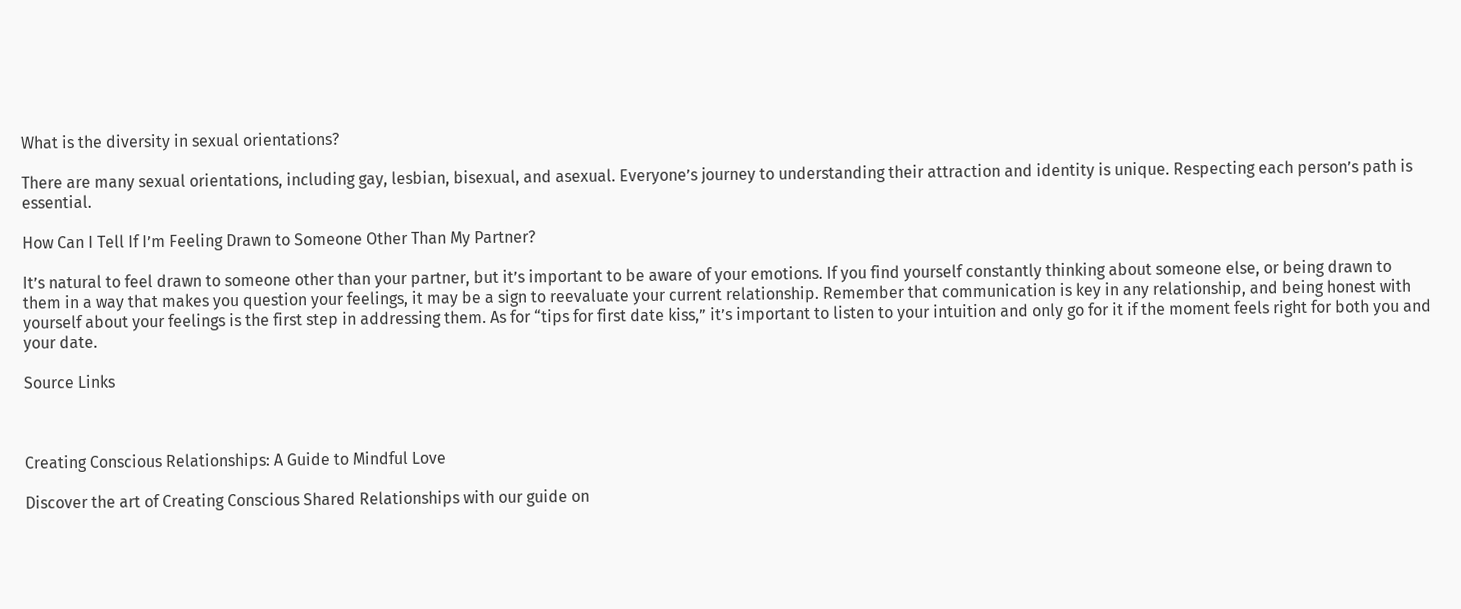What is the diversity in sexual orientations?

There are many sexual orientations, including gay, lesbian, bisexual, and asexual. Everyone’s journey to understanding their attraction and identity is unique. Respecting each person’s path is essential.

How Can I Tell If I’m Feeling Drawn to Someone Other Than My Partner?

It’s natural to feel drawn to someone other than your partner, but it’s important to be aware of your emotions. If you find yourself constantly thinking about someone else, or being drawn to them in a way that makes you question your feelings, it may be a sign to reevaluate your current relationship. Remember that communication is key in any relationship, and being honest with yourself about your feelings is the first step in addressing them. As for “tips for first date kiss,” it’s important to listen to your intuition and only go for it if the moment feels right for both you and your date.

Source Links



Creating Conscious Relationships: A Guide to Mindful Love

Discover the art of Creating Conscious Shared Relationships with our guide on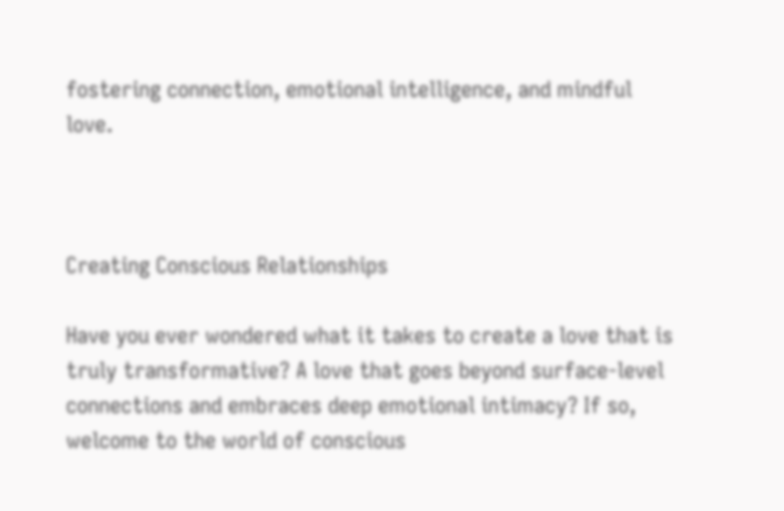fostering connection, emotional intelligence, and mindful love.



Creating Conscious Relationships

Have you ever wondered what it takes to create a love that is truly transformative? A love that goes beyond surface-level connections and embraces deep emotional intimacy? If so, welcome to the world of conscious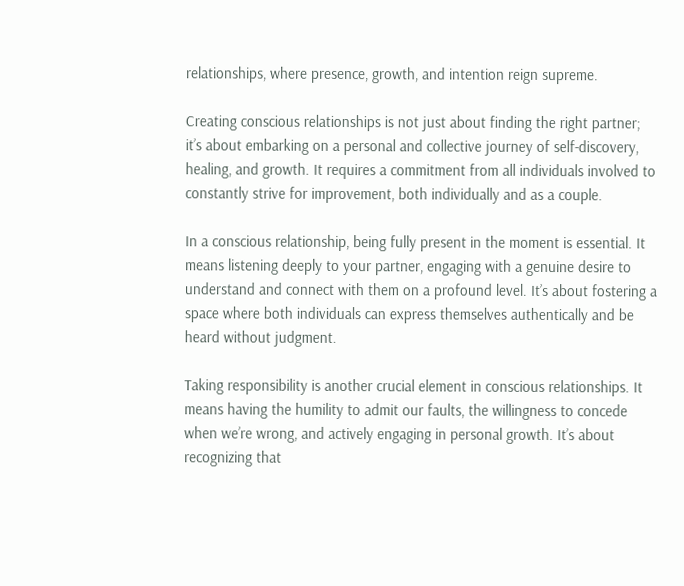relationships, where presence, growth, and intention reign supreme.

Creating conscious relationships is not just about finding the right partner; it’s about embarking on a personal and collective journey of self-discovery, healing, and growth. It requires a commitment from all individuals involved to constantly strive for improvement, both individually and as a couple.

In a conscious relationship, being fully present in the moment is essential. It means listening deeply to your partner, engaging with a genuine desire to understand and connect with them on a profound level. It’s about fostering a space where both individuals can express themselves authentically and be heard without judgment.

Taking responsibility is another crucial element in conscious relationships. It means having the humility to admit our faults, the willingness to concede when we’re wrong, and actively engaging in personal growth. It’s about recognizing that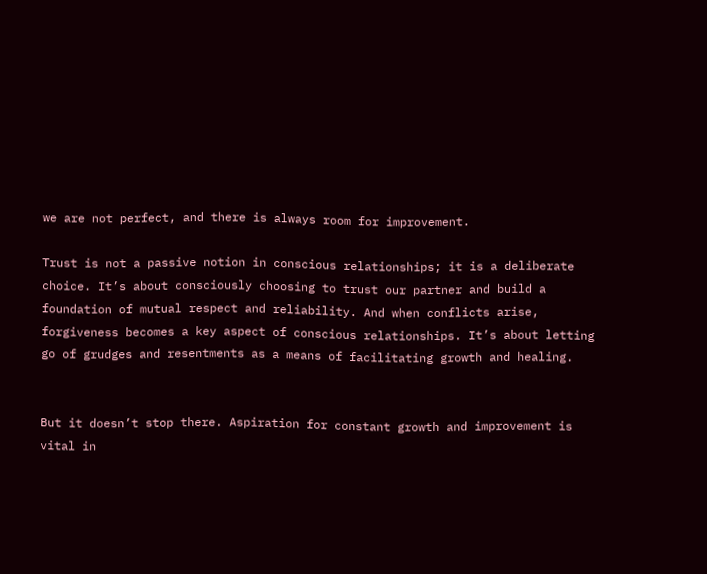we are not perfect, and there is always room for improvement.

Trust is not a passive notion in conscious relationships; it is a deliberate choice. It’s about consciously choosing to trust our partner and build a foundation of mutual respect and reliability. And when conflicts arise, forgiveness becomes a key aspect of conscious relationships. It’s about letting go of grudges and resentments as a means of facilitating growth and healing.


But it doesn’t stop there. Aspiration for constant growth and improvement is vital in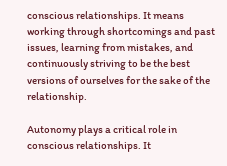conscious relationships. It means working through shortcomings and past issues, learning from mistakes, and continuously striving to be the best versions of ourselves for the sake of the relationship.

Autonomy plays a critical role in conscious relationships. It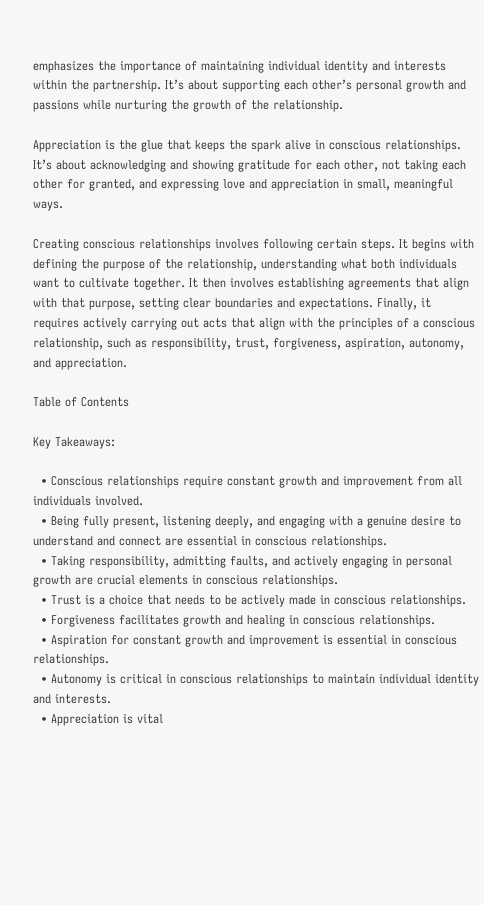emphasizes the importance of maintaining individual identity and interests within the partnership. It’s about supporting each other’s personal growth and passions while nurturing the growth of the relationship.

Appreciation is the glue that keeps the spark alive in conscious relationships. It’s about acknowledging and showing gratitude for each other, not taking each other for granted, and expressing love and appreciation in small, meaningful ways.

Creating conscious relationships involves following certain steps. It begins with defining the purpose of the relationship, understanding what both individuals want to cultivate together. It then involves establishing agreements that align with that purpose, setting clear boundaries and expectations. Finally, it requires actively carrying out acts that align with the principles of a conscious relationship, such as responsibility, trust, forgiveness, aspiration, autonomy, and appreciation.

Table of Contents

Key Takeaways:

  • Conscious relationships require constant growth and improvement from all individuals involved.
  • Being fully present, listening deeply, and engaging with a genuine desire to understand and connect are essential in conscious relationships.
  • Taking responsibility, admitting faults, and actively engaging in personal growth are crucial elements in conscious relationships.
  • Trust is a choice that needs to be actively made in conscious relationships.
  • Forgiveness facilitates growth and healing in conscious relationships.
  • Aspiration for constant growth and improvement is essential in conscious relationships.
  • Autonomy is critical in conscious relationships to maintain individual identity and interests.
  • Appreciation is vital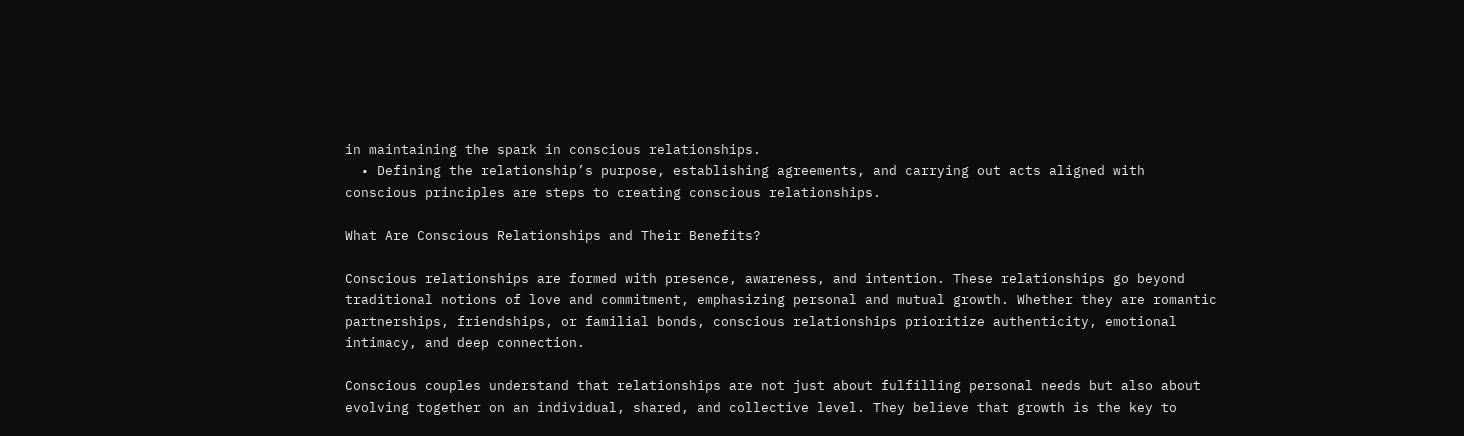in maintaining the spark in conscious relationships.
  • Defining the relationship’s purpose, establishing agreements, and carrying out acts aligned with conscious principles are steps to creating conscious relationships.

What Are Conscious Relationships and Their Benefits?

Conscious relationships are formed with presence, awareness, and intention. These relationships go beyond traditional notions of love and commitment, emphasizing personal and mutual growth. Whether they are romantic partnerships, friendships, or familial bonds, conscious relationships prioritize authenticity, emotional intimacy, and deep connection.

Conscious couples understand that relationships are not just about fulfilling personal needs but also about evolving together on an individual, shared, and collective level. They believe that growth is the key to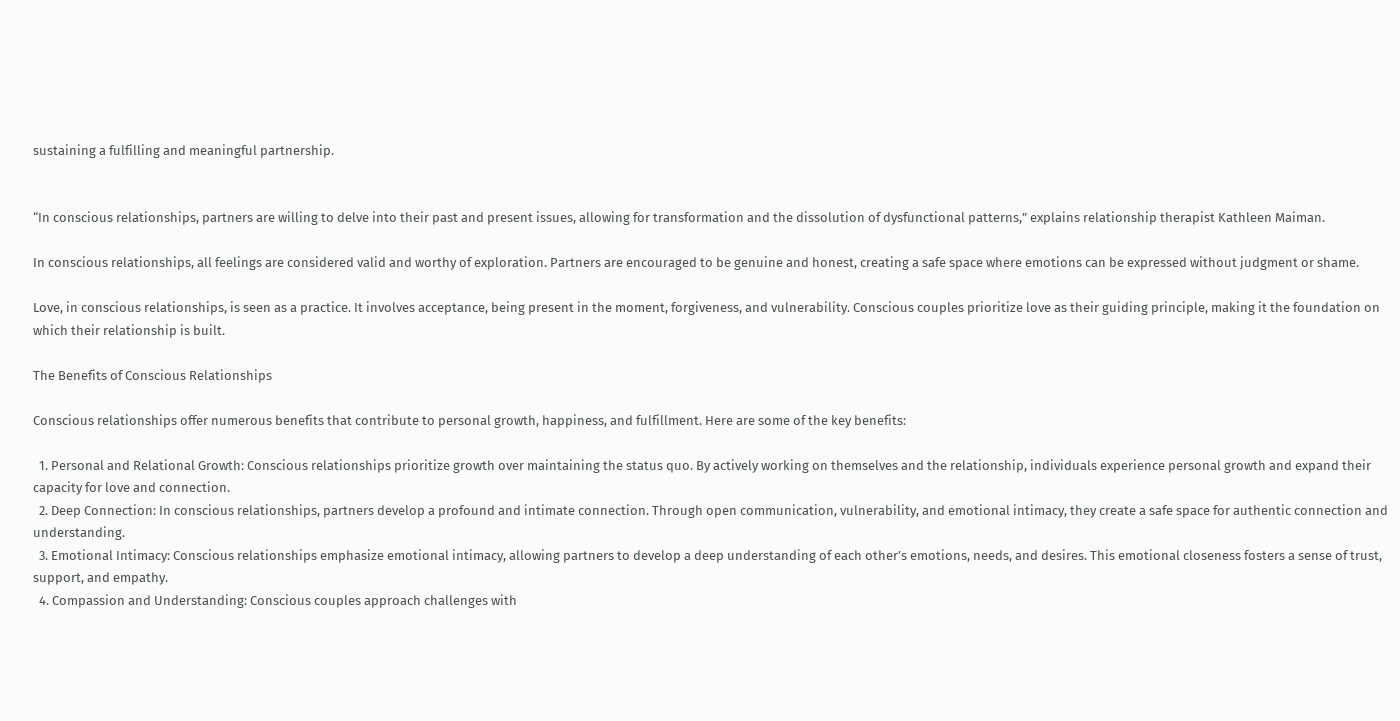sustaining a fulfilling and meaningful partnership.


“In conscious relationships, partners are willing to delve into their past and present issues, allowing for transformation and the dissolution of dysfunctional patterns,” explains relationship therapist Kathleen Maiman.

In conscious relationships, all feelings are considered valid and worthy of exploration. Partners are encouraged to be genuine and honest, creating a safe space where emotions can be expressed without judgment or shame.

Love, in conscious relationships, is seen as a practice. It involves acceptance, being present in the moment, forgiveness, and vulnerability. Conscious couples prioritize love as their guiding principle, making it the foundation on which their relationship is built.

The Benefits of Conscious Relationships

Conscious relationships offer numerous benefits that contribute to personal growth, happiness, and fulfillment. Here are some of the key benefits:

  1. Personal and Relational Growth: Conscious relationships prioritize growth over maintaining the status quo. By actively working on themselves and the relationship, individuals experience personal growth and expand their capacity for love and connection.
  2. Deep Connection: In conscious relationships, partners develop a profound and intimate connection. Through open communication, vulnerability, and emotional intimacy, they create a safe space for authentic connection and understanding.
  3. Emotional Intimacy: Conscious relationships emphasize emotional intimacy, allowing partners to develop a deep understanding of each other’s emotions, needs, and desires. This emotional closeness fosters a sense of trust, support, and empathy.
  4. Compassion and Understanding: Conscious couples approach challenges with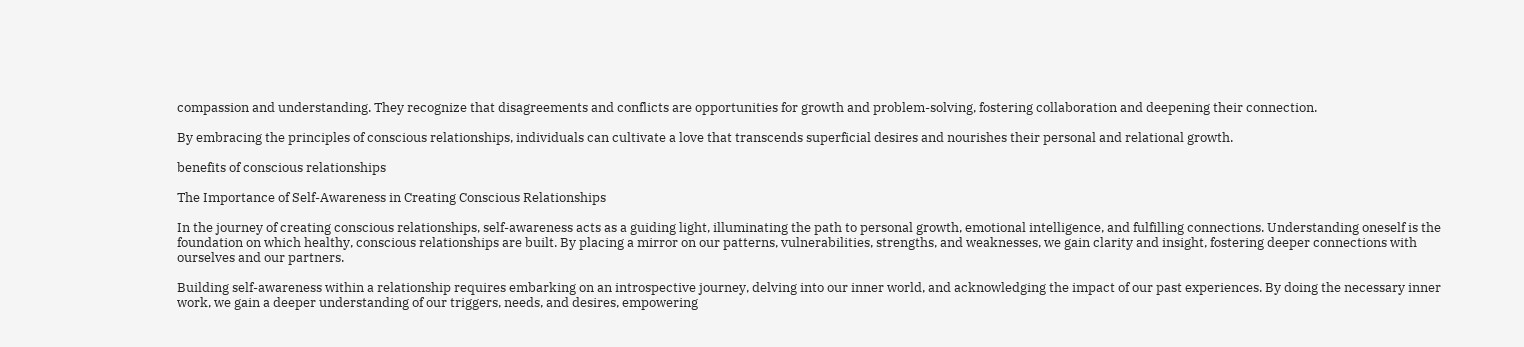compassion and understanding. They recognize that disagreements and conflicts are opportunities for growth and problem-solving, fostering collaboration and deepening their connection.

By embracing the principles of conscious relationships, individuals can cultivate a love that transcends superficial desires and nourishes their personal and relational growth.

benefits of conscious relationships

The Importance of Self-Awareness in Creating Conscious Relationships

In the journey of creating conscious relationships, self-awareness acts as a guiding light, illuminating the path to personal growth, emotional intelligence, and fulfilling connections. Understanding oneself is the foundation on which healthy, conscious relationships are built. By placing a mirror on our patterns, vulnerabilities, strengths, and weaknesses, we gain clarity and insight, fostering deeper connections with ourselves and our partners.

Building self-awareness within a relationship requires embarking on an introspective journey, delving into our inner world, and acknowledging the impact of our past experiences. By doing the necessary inner work, we gain a deeper understanding of our triggers, needs, and desires, empowering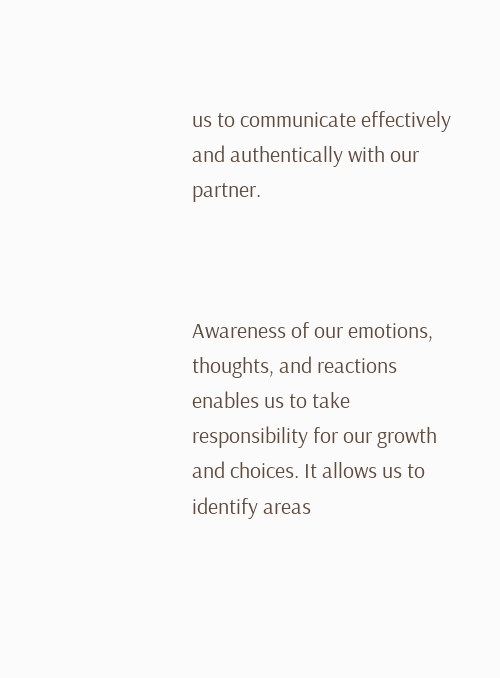us to communicate effectively and authentically with our partner.



Awareness of our emotions, thoughts, and reactions enables us to take responsibility for our growth and choices. It allows us to identify areas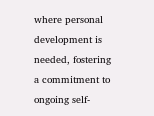where personal development is needed, fostering a commitment to ongoing self-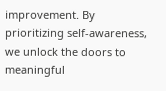improvement. By prioritizing self-awareness, we unlock the doors to meaningful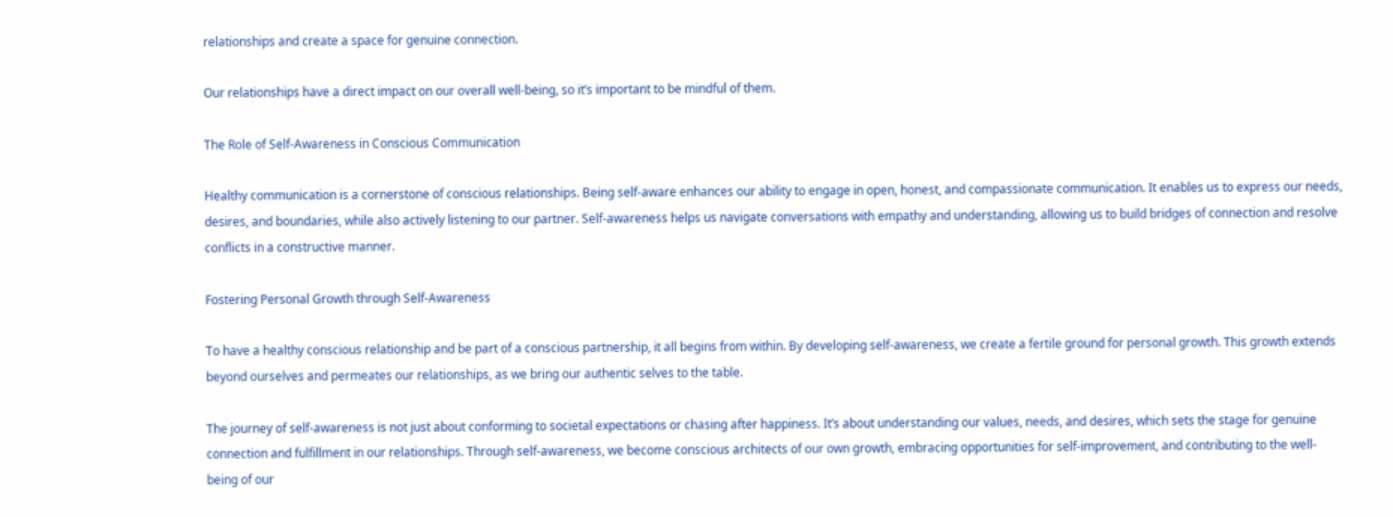relationships and create a space for genuine connection.

Our relationships have a direct impact on our overall well-being, so it’s important to be mindful of them.

The Role of Self-Awareness in Conscious Communication

Healthy communication is a cornerstone of conscious relationships. Being self-aware enhances our ability to engage in open, honest, and compassionate communication. It enables us to express our needs, desires, and boundaries, while also actively listening to our partner. Self-awareness helps us navigate conversations with empathy and understanding, allowing us to build bridges of connection and resolve conflicts in a constructive manner.

Fostering Personal Growth through Self-Awareness

To have a healthy conscious relationship and be part of a conscious partnership, it all begins from within. By developing self-awareness, we create a fertile ground for personal growth. This growth extends beyond ourselves and permeates our relationships, as we bring our authentic selves to the table.

The journey of self-awareness is not just about conforming to societal expectations or chasing after happiness. It’s about understanding our values, needs, and desires, which sets the stage for genuine connection and fulfillment in our relationships. Through self-awareness, we become conscious architects of our own growth, embracing opportunities for self-improvement, and contributing to the well-being of our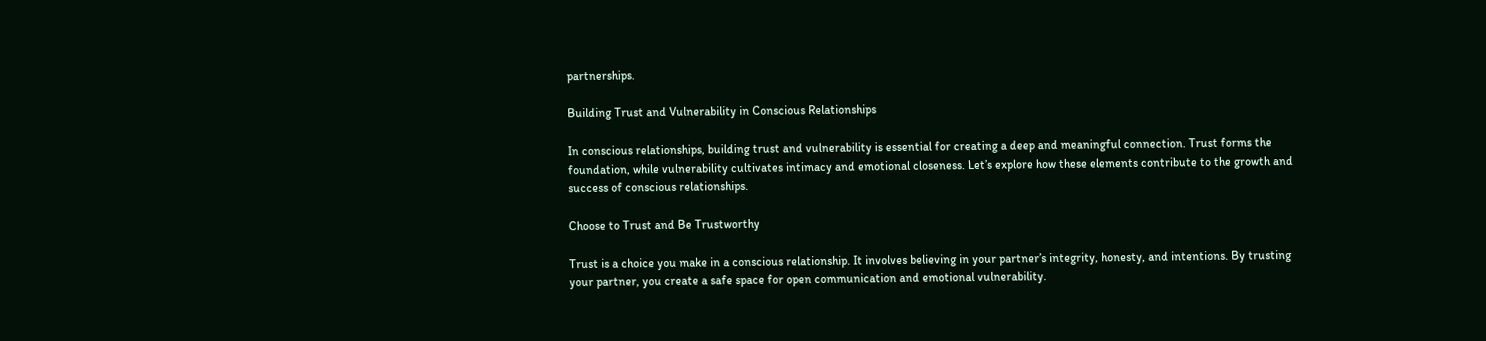partnerships.

Building Trust and Vulnerability in Conscious Relationships

In conscious relationships, building trust and vulnerability is essential for creating a deep and meaningful connection. Trust forms the foundation, while vulnerability cultivates intimacy and emotional closeness. Let’s explore how these elements contribute to the growth and success of conscious relationships.

Choose to Trust and Be Trustworthy

Trust is a choice you make in a conscious relationship. It involves believing in your partner’s integrity, honesty, and intentions. By trusting your partner, you create a safe space for open communication and emotional vulnerability.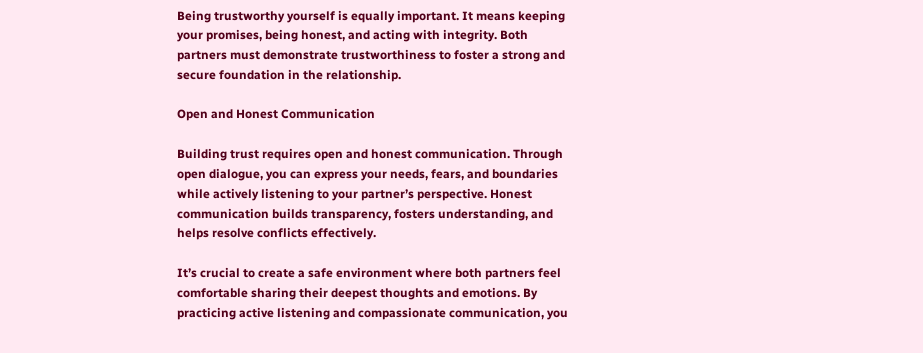Being trustworthy yourself is equally important. It means keeping your promises, being honest, and acting with integrity. Both partners must demonstrate trustworthiness to foster a strong and secure foundation in the relationship.

Open and Honest Communication

Building trust requires open and honest communication. Through open dialogue, you can express your needs, fears, and boundaries while actively listening to your partner’s perspective. Honest communication builds transparency, fosters understanding, and helps resolve conflicts effectively.

It’s crucial to create a safe environment where both partners feel comfortable sharing their deepest thoughts and emotions. By practicing active listening and compassionate communication, you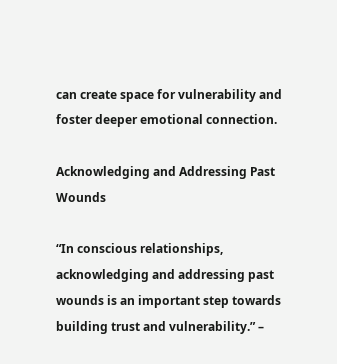can create space for vulnerability and foster deeper emotional connection.

Acknowledging and Addressing Past Wounds

“In conscious relationships, acknowledging and addressing past wounds is an important step towards building trust and vulnerability.” –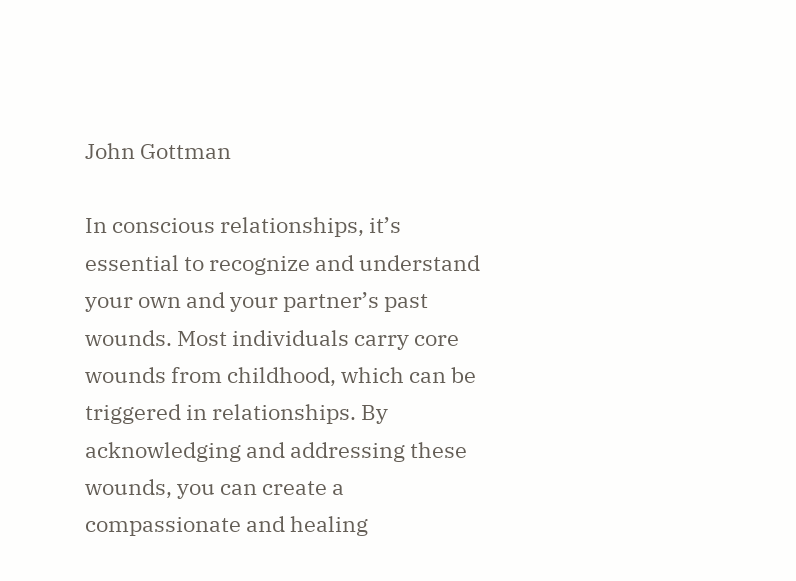John Gottman

In conscious relationships, it’s essential to recognize and understand your own and your partner’s past wounds. Most individuals carry core wounds from childhood, which can be triggered in relationships. By acknowledging and addressing these wounds, you can create a compassionate and healing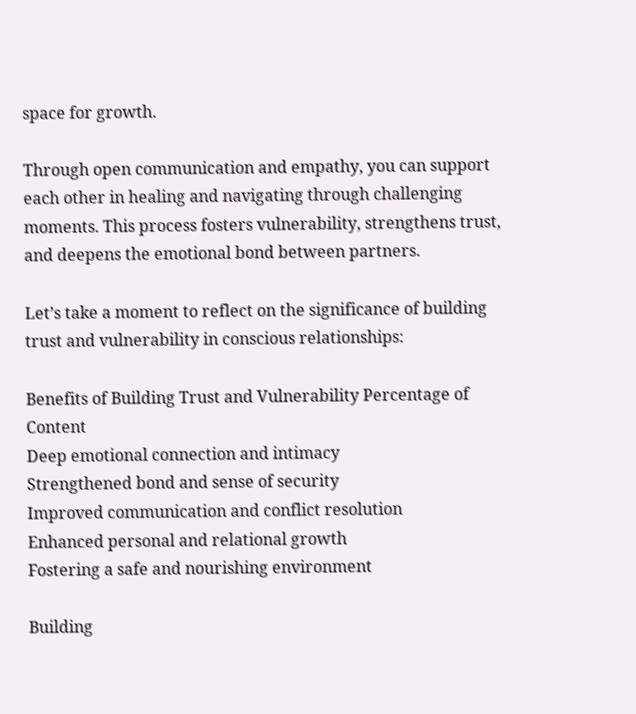space for growth.

Through open communication and empathy, you can support each other in healing and navigating through challenging moments. This process fosters vulnerability, strengthens trust, and deepens the emotional bond between partners.

Let’s take a moment to reflect on the significance of building trust and vulnerability in conscious relationships:

Benefits of Building Trust and Vulnerability Percentage of Content
Deep emotional connection and intimacy
Strengthened bond and sense of security
Improved communication and conflict resolution
Enhanced personal and relational growth
Fostering a safe and nourishing environment

Building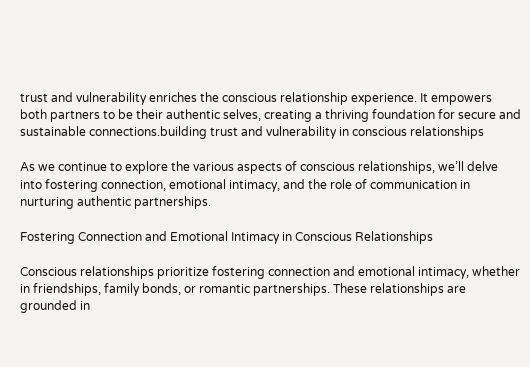trust and vulnerability enriches the conscious relationship experience. It empowers both partners to be their authentic selves, creating a thriving foundation for secure and sustainable connections.building trust and vulnerability in conscious relationships

As we continue to explore the various aspects of conscious relationships, we’ll delve into fostering connection, emotional intimacy, and the role of communication in nurturing authentic partnerships.

Fostering Connection and Emotional Intimacy in Conscious Relationships

Conscious relationships prioritize fostering connection and emotional intimacy, whether in friendships, family bonds, or romantic partnerships. These relationships are grounded in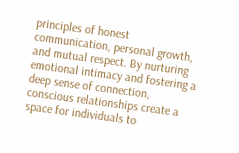principles of honest communication, personal growth, and mutual respect. By nurturing emotional intimacy and fostering a deep sense of connection, conscious relationships create a space for individuals to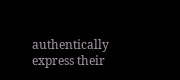authentically express their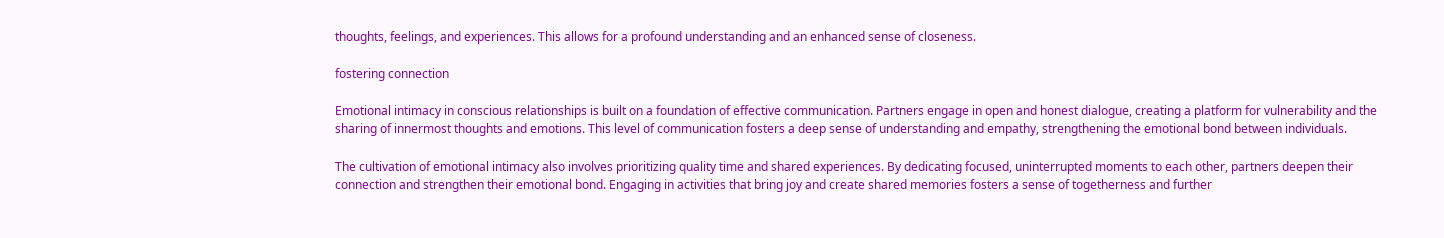thoughts, feelings, and experiences. This allows for a profound understanding and an enhanced sense of closeness.

fostering connection

Emotional intimacy in conscious relationships is built on a foundation of effective communication. Partners engage in open and honest dialogue, creating a platform for vulnerability and the sharing of innermost thoughts and emotions. This level of communication fosters a deep sense of understanding and empathy, strengthening the emotional bond between individuals.

The cultivation of emotional intimacy also involves prioritizing quality time and shared experiences. By dedicating focused, uninterrupted moments to each other, partners deepen their connection and strengthen their emotional bond. Engaging in activities that bring joy and create shared memories fosters a sense of togetherness and further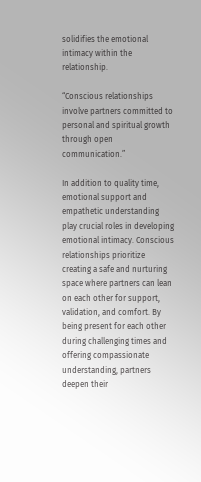solidifies the emotional intimacy within the relationship.

“Conscious relationships involve partners committed to personal and spiritual growth through open communication.”

In addition to quality time, emotional support and empathetic understanding play crucial roles in developing emotional intimacy. Conscious relationships prioritize creating a safe and nurturing space where partners can lean on each other for support, validation, and comfort. By being present for each other during challenging times and offering compassionate understanding, partners deepen their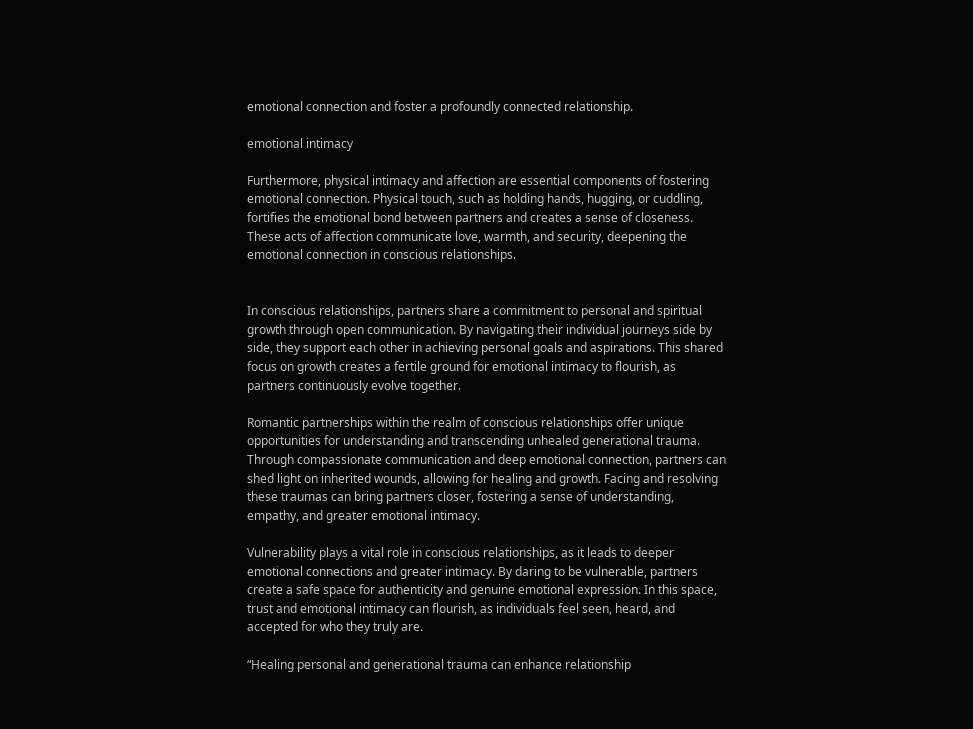emotional connection and foster a profoundly connected relationship.

emotional intimacy

Furthermore, physical intimacy and affection are essential components of fostering emotional connection. Physical touch, such as holding hands, hugging, or cuddling, fortifies the emotional bond between partners and creates a sense of closeness. These acts of affection communicate love, warmth, and security, deepening the emotional connection in conscious relationships.


In conscious relationships, partners share a commitment to personal and spiritual growth through open communication. By navigating their individual journeys side by side, they support each other in achieving personal goals and aspirations. This shared focus on growth creates a fertile ground for emotional intimacy to flourish, as partners continuously evolve together.

Romantic partnerships within the realm of conscious relationships offer unique opportunities for understanding and transcending unhealed generational trauma. Through compassionate communication and deep emotional connection, partners can shed light on inherited wounds, allowing for healing and growth. Facing and resolving these traumas can bring partners closer, fostering a sense of understanding, empathy, and greater emotional intimacy.

Vulnerability plays a vital role in conscious relationships, as it leads to deeper emotional connections and greater intimacy. By daring to be vulnerable, partners create a safe space for authenticity and genuine emotional expression. In this space, trust and emotional intimacy can flourish, as individuals feel seen, heard, and accepted for who they truly are.

“Healing personal and generational trauma can enhance relationship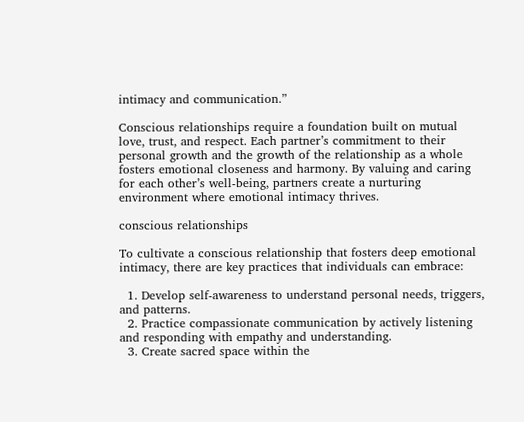intimacy and communication.”

Conscious relationships require a foundation built on mutual love, trust, and respect. Each partner’s commitment to their personal growth and the growth of the relationship as a whole fosters emotional closeness and harmony. By valuing and caring for each other’s well-being, partners create a nurturing environment where emotional intimacy thrives.

conscious relationships

To cultivate a conscious relationship that fosters deep emotional intimacy, there are key practices that individuals can embrace:

  1. Develop self-awareness to understand personal needs, triggers, and patterns.
  2. Practice compassionate communication by actively listening and responding with empathy and understanding.
  3. Create sacred space within the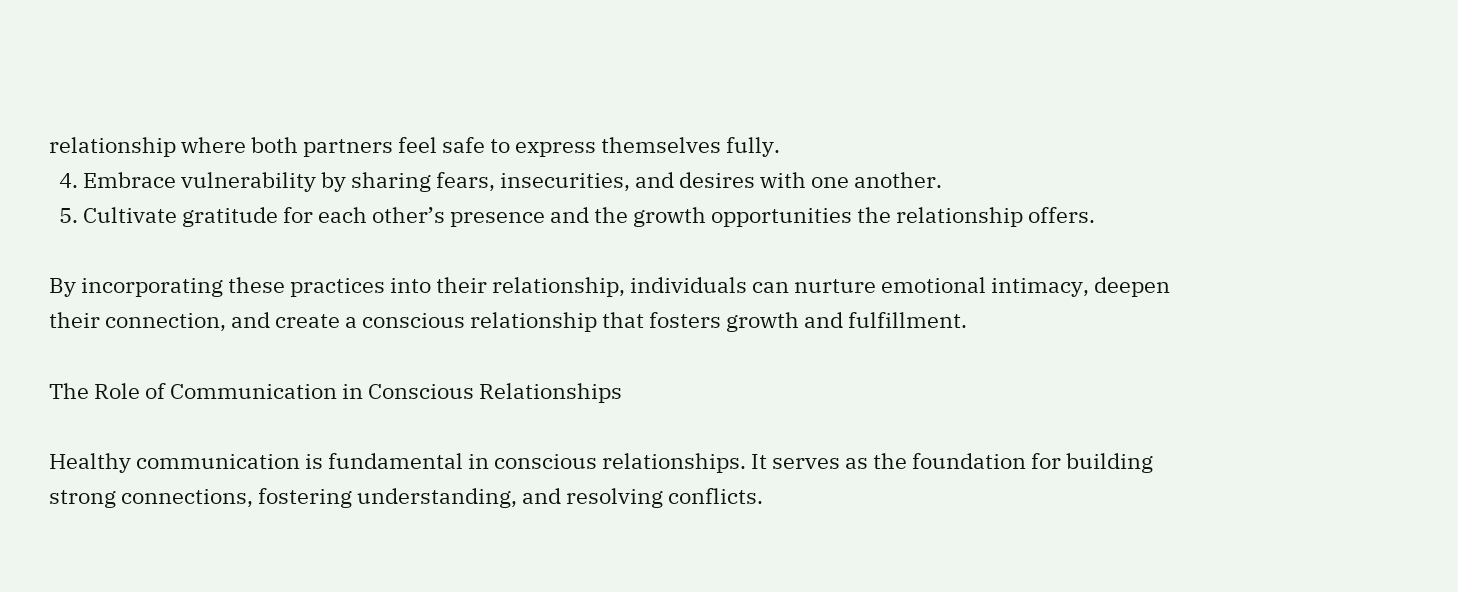relationship where both partners feel safe to express themselves fully.
  4. Embrace vulnerability by sharing fears, insecurities, and desires with one another.
  5. Cultivate gratitude for each other’s presence and the growth opportunities the relationship offers.

By incorporating these practices into their relationship, individuals can nurture emotional intimacy, deepen their connection, and create a conscious relationship that fosters growth and fulfillment.

The Role of Communication in Conscious Relationships

Healthy communication is fundamental in conscious relationships. It serves as the foundation for building strong connections, fostering understanding, and resolving conflicts.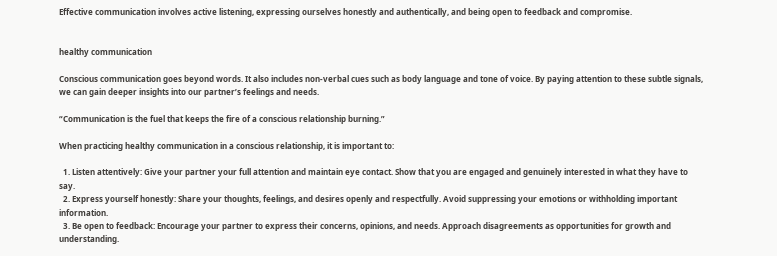Effective communication involves active listening, expressing ourselves honestly and authentically, and being open to feedback and compromise.


healthy communication

Conscious communication goes beyond words. It also includes non-verbal cues such as body language and tone of voice. By paying attention to these subtle signals, we can gain deeper insights into our partner’s feelings and needs.

“Communication is the fuel that keeps the fire of a conscious relationship burning.”

When practicing healthy communication in a conscious relationship, it is important to:

  1. Listen attentively: Give your partner your full attention and maintain eye contact. Show that you are engaged and genuinely interested in what they have to say.
  2. Express yourself honestly: Share your thoughts, feelings, and desires openly and respectfully. Avoid suppressing your emotions or withholding important information.
  3. Be open to feedback: Encourage your partner to express their concerns, opinions, and needs. Approach disagreements as opportunities for growth and understanding.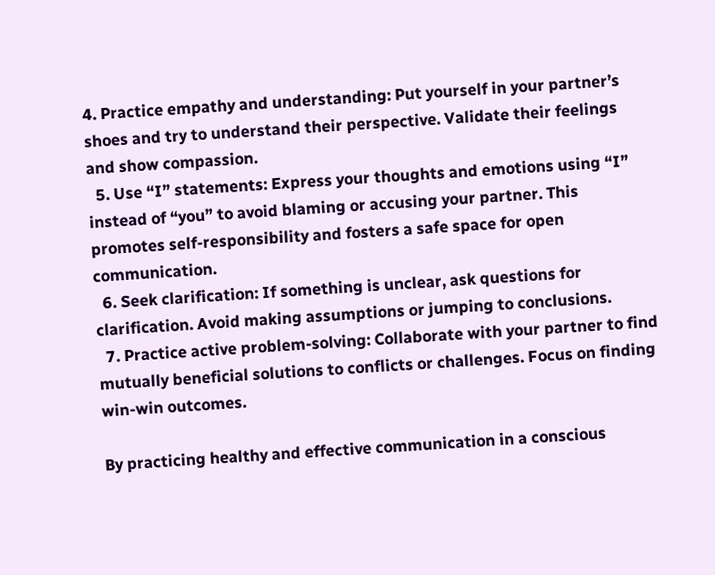4. Practice empathy and understanding: Put yourself in your partner’s shoes and try to understand their perspective. Validate their feelings and show compassion.
  5. Use “I” statements: Express your thoughts and emotions using “I” instead of “you” to avoid blaming or accusing your partner. This promotes self-responsibility and fosters a safe space for open communication.
  6. Seek clarification: If something is unclear, ask questions for clarification. Avoid making assumptions or jumping to conclusions.
  7. Practice active problem-solving: Collaborate with your partner to find mutually beneficial solutions to conflicts or challenges. Focus on finding win-win outcomes.

By practicing healthy and effective communication in a conscious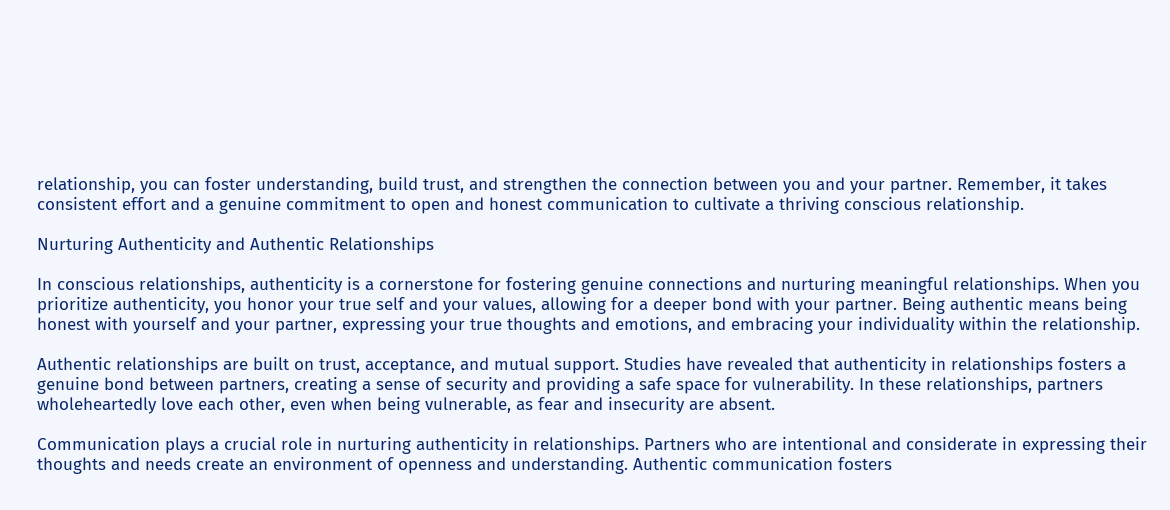relationship, you can foster understanding, build trust, and strengthen the connection between you and your partner. Remember, it takes consistent effort and a genuine commitment to open and honest communication to cultivate a thriving conscious relationship.

Nurturing Authenticity and Authentic Relationships

In conscious relationships, authenticity is a cornerstone for fostering genuine connections and nurturing meaningful relationships. When you prioritize authenticity, you honor your true self and your values, allowing for a deeper bond with your partner. Being authentic means being honest with yourself and your partner, expressing your true thoughts and emotions, and embracing your individuality within the relationship.

Authentic relationships are built on trust, acceptance, and mutual support. Studies have revealed that authenticity in relationships fosters a genuine bond between partners, creating a sense of security and providing a safe space for vulnerability. In these relationships, partners wholeheartedly love each other, even when being vulnerable, as fear and insecurity are absent.

Communication plays a crucial role in nurturing authenticity in relationships. Partners who are intentional and considerate in expressing their thoughts and needs create an environment of openness and understanding. Authentic communication fosters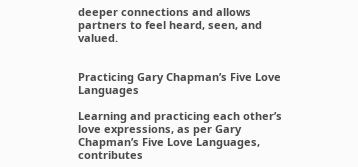deeper connections and allows partners to feel heard, seen, and valued.


Practicing Gary Chapman’s Five Love Languages

Learning and practicing each other’s love expressions, as per Gary Chapman’s Five Love Languages, contributes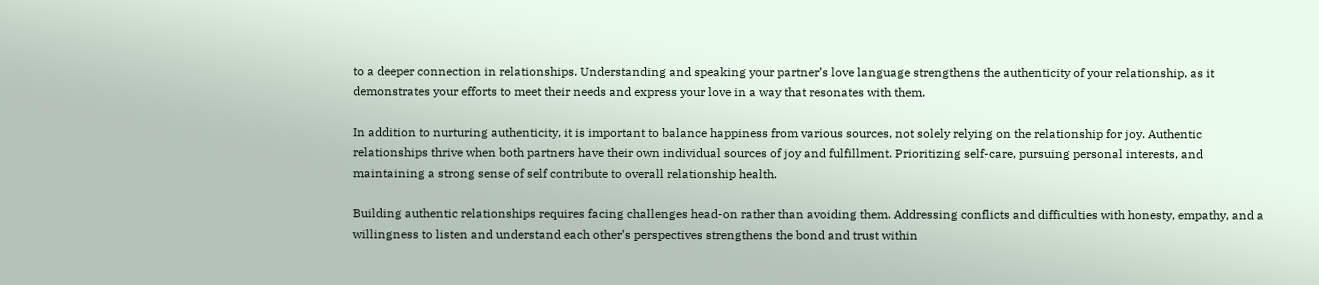to a deeper connection in relationships. Understanding and speaking your partner’s love language strengthens the authenticity of your relationship, as it demonstrates your efforts to meet their needs and express your love in a way that resonates with them.

In addition to nurturing authenticity, it is important to balance happiness from various sources, not solely relying on the relationship for joy. Authentic relationships thrive when both partners have their own individual sources of joy and fulfillment. Prioritizing self-care, pursuing personal interests, and maintaining a strong sense of self contribute to overall relationship health.

Building authentic relationships requires facing challenges head-on rather than avoiding them. Addressing conflicts and difficulties with honesty, empathy, and a willingness to listen and understand each other’s perspectives strengthens the bond and trust within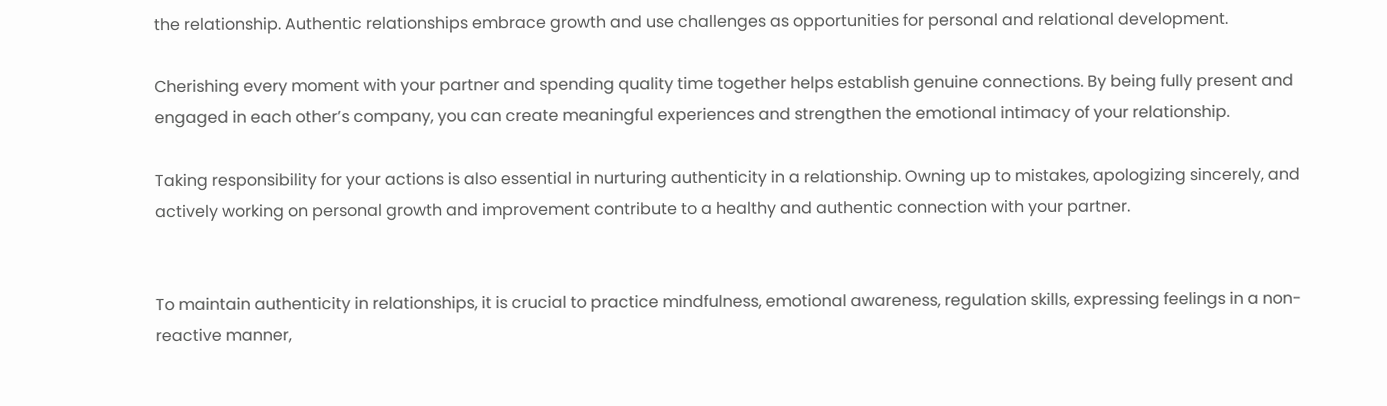the relationship. Authentic relationships embrace growth and use challenges as opportunities for personal and relational development.

Cherishing every moment with your partner and spending quality time together helps establish genuine connections. By being fully present and engaged in each other’s company, you can create meaningful experiences and strengthen the emotional intimacy of your relationship.

Taking responsibility for your actions is also essential in nurturing authenticity in a relationship. Owning up to mistakes, apologizing sincerely, and actively working on personal growth and improvement contribute to a healthy and authentic connection with your partner.


To maintain authenticity in relationships, it is crucial to practice mindfulness, emotional awareness, regulation skills, expressing feelings in a non-reactive manner,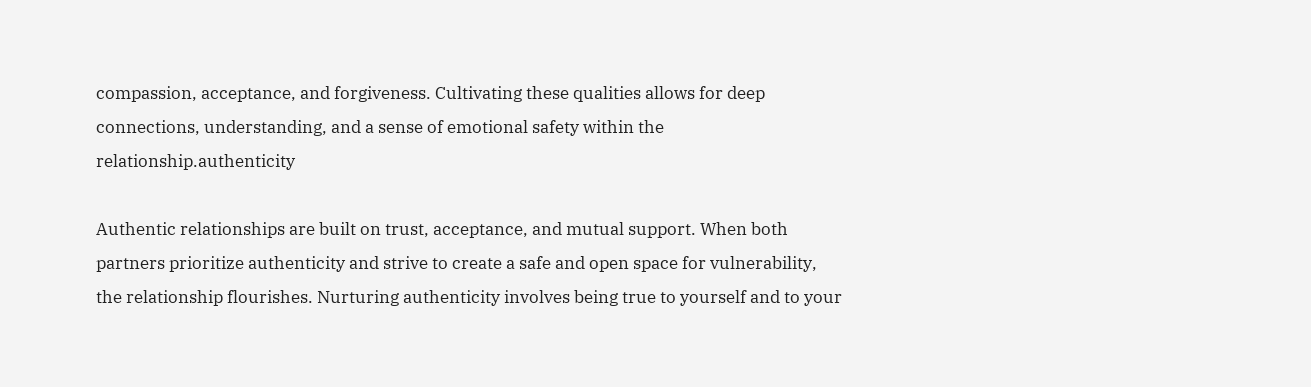compassion, acceptance, and forgiveness. Cultivating these qualities allows for deep connections, understanding, and a sense of emotional safety within the relationship.authenticity

Authentic relationships are built on trust, acceptance, and mutual support. When both partners prioritize authenticity and strive to create a safe and open space for vulnerability, the relationship flourishes. Nurturing authenticity involves being true to yourself and to your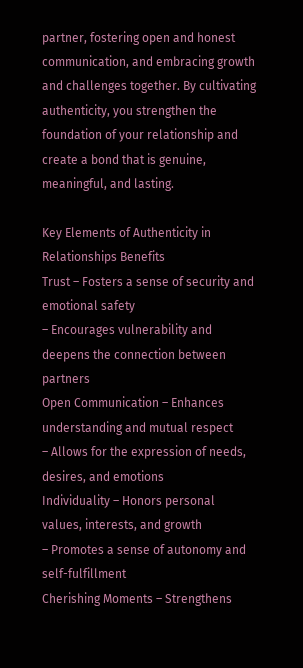partner, fostering open and honest communication, and embracing growth and challenges together. By cultivating authenticity, you strengthen the foundation of your relationship and create a bond that is genuine, meaningful, and lasting.

Key Elements of Authenticity in Relationships Benefits
Trust – Fosters a sense of security and emotional safety
– Encourages vulnerability and deepens the connection between partners
Open Communication – Enhances understanding and mutual respect
– Allows for the expression of needs, desires, and emotions
Individuality – Honors personal values, interests, and growth
– Promotes a sense of autonomy and self-fulfillment
Cherishing Moments – Strengthens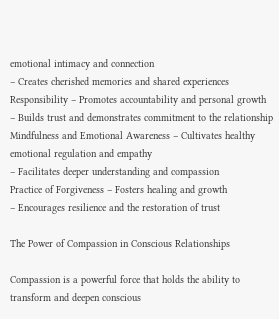emotional intimacy and connection
– Creates cherished memories and shared experiences
Responsibility – Promotes accountability and personal growth
– Builds trust and demonstrates commitment to the relationship
Mindfulness and Emotional Awareness – Cultivates healthy emotional regulation and empathy
– Facilitates deeper understanding and compassion
Practice of Forgiveness – Fosters healing and growth
– Encourages resilience and the restoration of trust

The Power of Compassion in Conscious Relationships

Compassion is a powerful force that holds the ability to transform and deepen conscious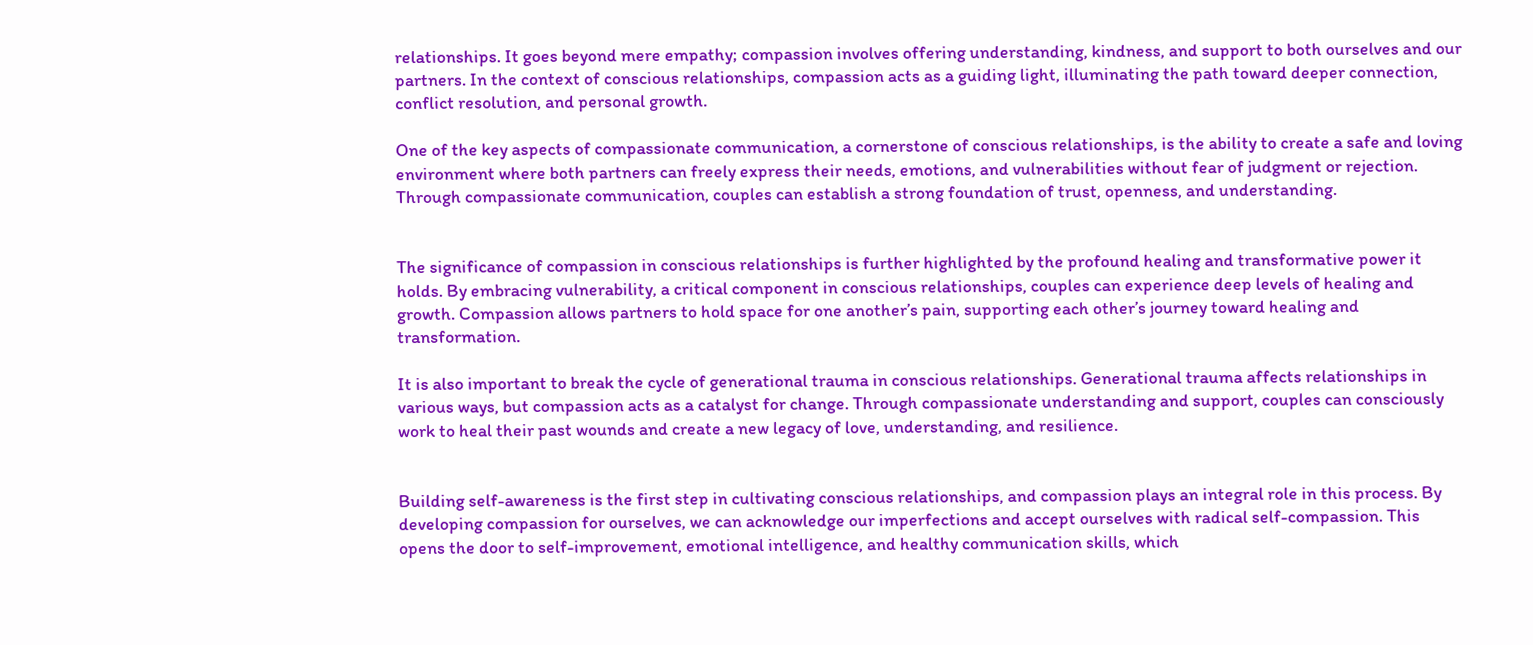relationships. It goes beyond mere empathy; compassion involves offering understanding, kindness, and support to both ourselves and our partners. In the context of conscious relationships, compassion acts as a guiding light, illuminating the path toward deeper connection, conflict resolution, and personal growth.

One of the key aspects of compassionate communication, a cornerstone of conscious relationships, is the ability to create a safe and loving environment where both partners can freely express their needs, emotions, and vulnerabilities without fear of judgment or rejection. Through compassionate communication, couples can establish a strong foundation of trust, openness, and understanding.


The significance of compassion in conscious relationships is further highlighted by the profound healing and transformative power it holds. By embracing vulnerability, a critical component in conscious relationships, couples can experience deep levels of healing and growth. Compassion allows partners to hold space for one another’s pain, supporting each other’s journey toward healing and transformation.

It is also important to break the cycle of generational trauma in conscious relationships. Generational trauma affects relationships in various ways, but compassion acts as a catalyst for change. Through compassionate understanding and support, couples can consciously work to heal their past wounds and create a new legacy of love, understanding, and resilience.


Building self-awareness is the first step in cultivating conscious relationships, and compassion plays an integral role in this process. By developing compassion for ourselves, we can acknowledge our imperfections and accept ourselves with radical self-compassion. This opens the door to self-improvement, emotional intelligence, and healthy communication skills, which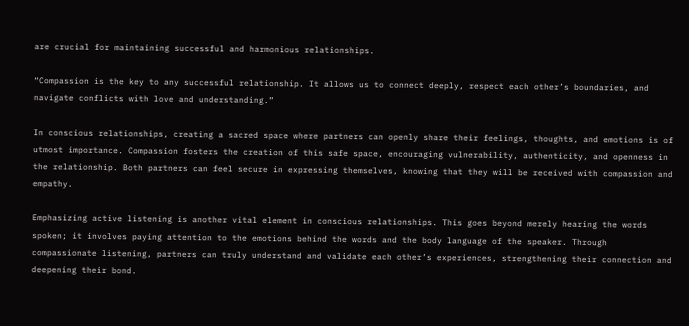are crucial for maintaining successful and harmonious relationships.

“Compassion is the key to any successful relationship. It allows us to connect deeply, respect each other’s boundaries, and navigate conflicts with love and understanding.”

In conscious relationships, creating a sacred space where partners can openly share their feelings, thoughts, and emotions is of utmost importance. Compassion fosters the creation of this safe space, encouraging vulnerability, authenticity, and openness in the relationship. Both partners can feel secure in expressing themselves, knowing that they will be received with compassion and empathy.

Emphasizing active listening is another vital element in conscious relationships. This goes beyond merely hearing the words spoken; it involves paying attention to the emotions behind the words and the body language of the speaker. Through compassionate listening, partners can truly understand and validate each other’s experiences, strengthening their connection and deepening their bond.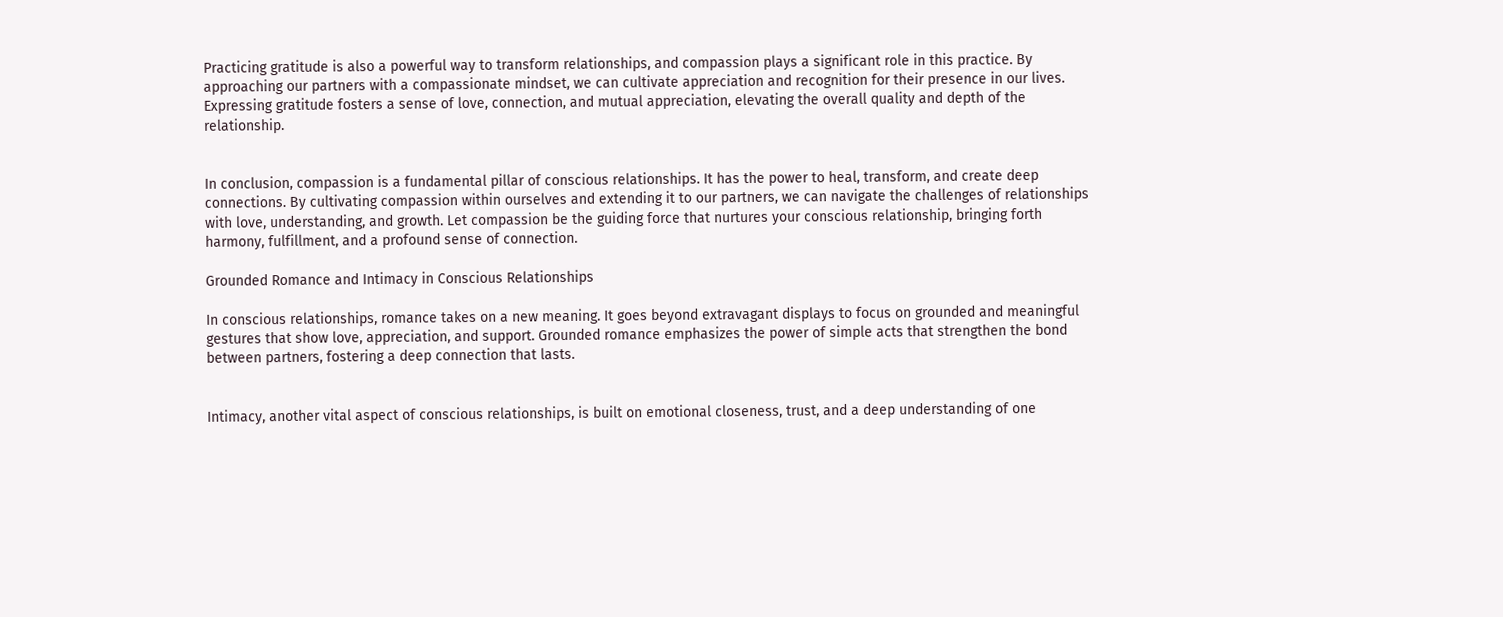Practicing gratitude is also a powerful way to transform relationships, and compassion plays a significant role in this practice. By approaching our partners with a compassionate mindset, we can cultivate appreciation and recognition for their presence in our lives. Expressing gratitude fosters a sense of love, connection, and mutual appreciation, elevating the overall quality and depth of the relationship.


In conclusion, compassion is a fundamental pillar of conscious relationships. It has the power to heal, transform, and create deep connections. By cultivating compassion within ourselves and extending it to our partners, we can navigate the challenges of relationships with love, understanding, and growth. Let compassion be the guiding force that nurtures your conscious relationship, bringing forth harmony, fulfillment, and a profound sense of connection.

Grounded Romance and Intimacy in Conscious Relationships

In conscious relationships, romance takes on a new meaning. It goes beyond extravagant displays to focus on grounded and meaningful gestures that show love, appreciation, and support. Grounded romance emphasizes the power of simple acts that strengthen the bond between partners, fostering a deep connection that lasts.


Intimacy, another vital aspect of conscious relationships, is built on emotional closeness, trust, and a deep understanding of one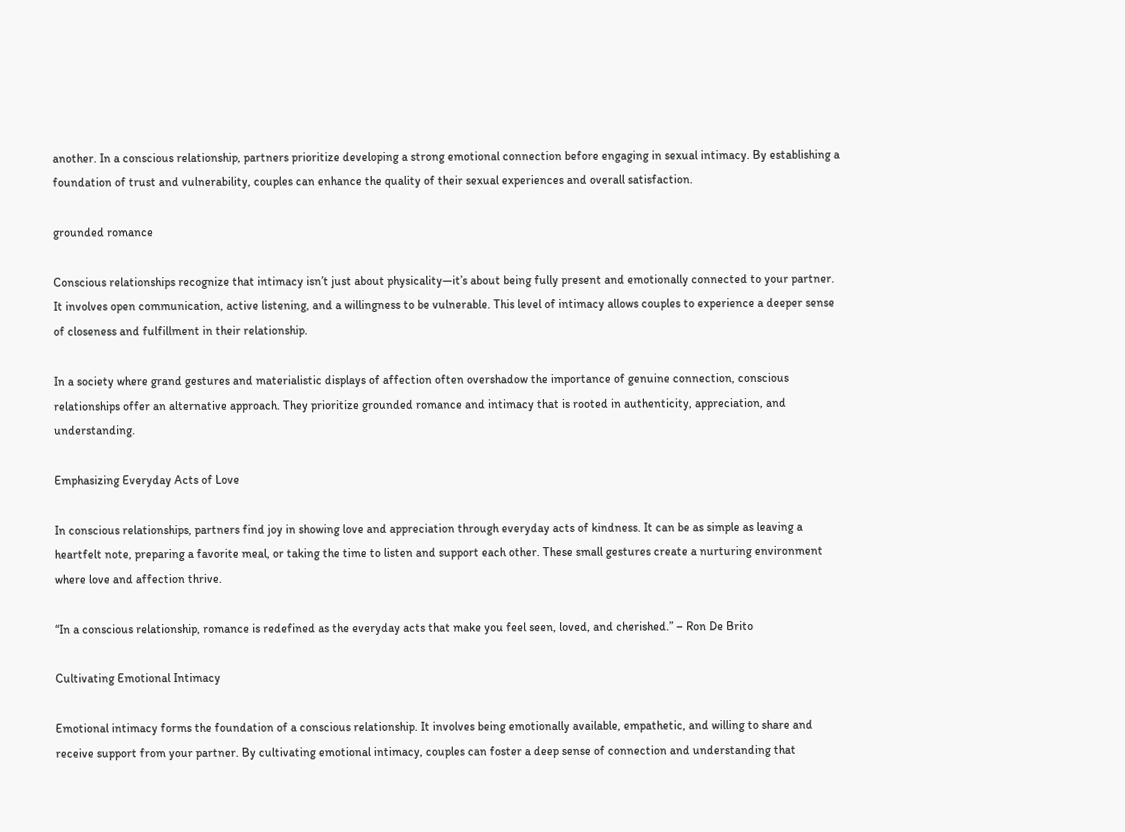another. In a conscious relationship, partners prioritize developing a strong emotional connection before engaging in sexual intimacy. By establishing a foundation of trust and vulnerability, couples can enhance the quality of their sexual experiences and overall satisfaction.

grounded romance

Conscious relationships recognize that intimacy isn’t just about physicality—it’s about being fully present and emotionally connected to your partner. It involves open communication, active listening, and a willingness to be vulnerable. This level of intimacy allows couples to experience a deeper sense of closeness and fulfillment in their relationship.

In a society where grand gestures and materialistic displays of affection often overshadow the importance of genuine connection, conscious relationships offer an alternative approach. They prioritize grounded romance and intimacy that is rooted in authenticity, appreciation, and understanding.

Emphasizing Everyday Acts of Love

In conscious relationships, partners find joy in showing love and appreciation through everyday acts of kindness. It can be as simple as leaving a heartfelt note, preparing a favorite meal, or taking the time to listen and support each other. These small gestures create a nurturing environment where love and affection thrive.

“In a conscious relationship, romance is redefined as the everyday acts that make you feel seen, loved, and cherished.” – Ron De Brito

Cultivating Emotional Intimacy

Emotional intimacy forms the foundation of a conscious relationship. It involves being emotionally available, empathetic, and willing to share and receive support from your partner. By cultivating emotional intimacy, couples can foster a deep sense of connection and understanding that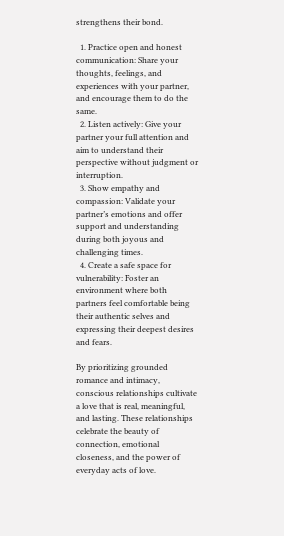strengthens their bond.

  1. Practice open and honest communication: Share your thoughts, feelings, and experiences with your partner, and encourage them to do the same.
  2. Listen actively: Give your partner your full attention and aim to understand their perspective without judgment or interruption.
  3. Show empathy and compassion: Validate your partner’s emotions and offer support and understanding during both joyous and challenging times.
  4. Create a safe space for vulnerability: Foster an environment where both partners feel comfortable being their authentic selves and expressing their deepest desires and fears.

By prioritizing grounded romance and intimacy, conscious relationships cultivate a love that is real, meaningful, and lasting. These relationships celebrate the beauty of connection, emotional closeness, and the power of everyday acts of love.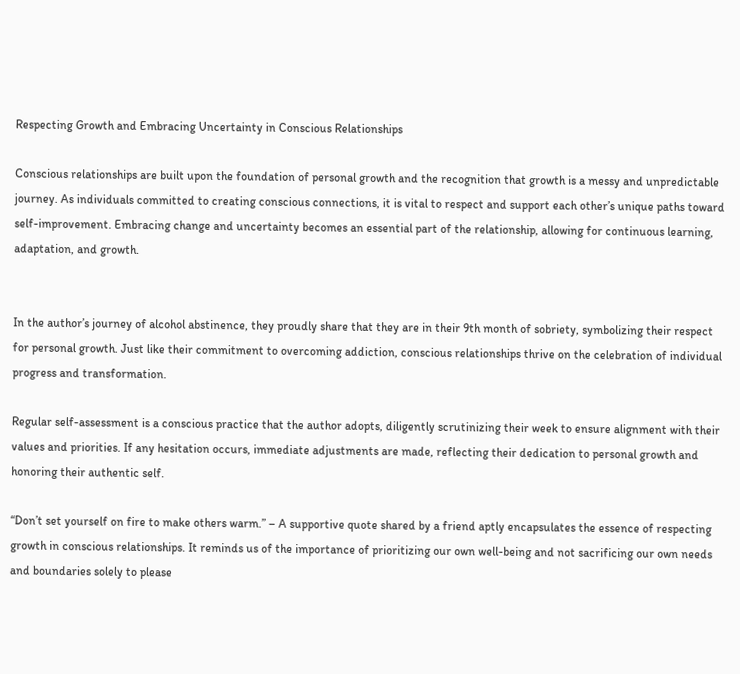Respecting Growth and Embracing Uncertainty in Conscious Relationships

Conscious relationships are built upon the foundation of personal growth and the recognition that growth is a messy and unpredictable journey. As individuals committed to creating conscious connections, it is vital to respect and support each other’s unique paths toward self-improvement. Embracing change and uncertainty becomes an essential part of the relationship, allowing for continuous learning, adaptation, and growth.


In the author’s journey of alcohol abstinence, they proudly share that they are in their 9th month of sobriety, symbolizing their respect for personal growth. Just like their commitment to overcoming addiction, conscious relationships thrive on the celebration of individual progress and transformation.

Regular self-assessment is a conscious practice that the author adopts, diligently scrutinizing their week to ensure alignment with their values and priorities. If any hesitation occurs, immediate adjustments are made, reflecting their dedication to personal growth and honoring their authentic self.

“Don’t set yourself on fire to make others warm.” – A supportive quote shared by a friend aptly encapsulates the essence of respecting growth in conscious relationships. It reminds us of the importance of prioritizing our own well-being and not sacrificing our own needs and boundaries solely to please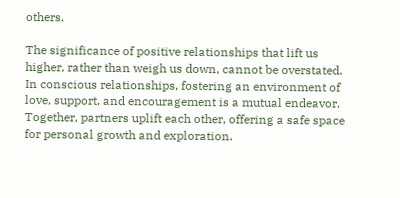others.

The significance of positive relationships that lift us higher, rather than weigh us down, cannot be overstated. In conscious relationships, fostering an environment of love, support, and encouragement is a mutual endeavor. Together, partners uplift each other, offering a safe space for personal growth and exploration.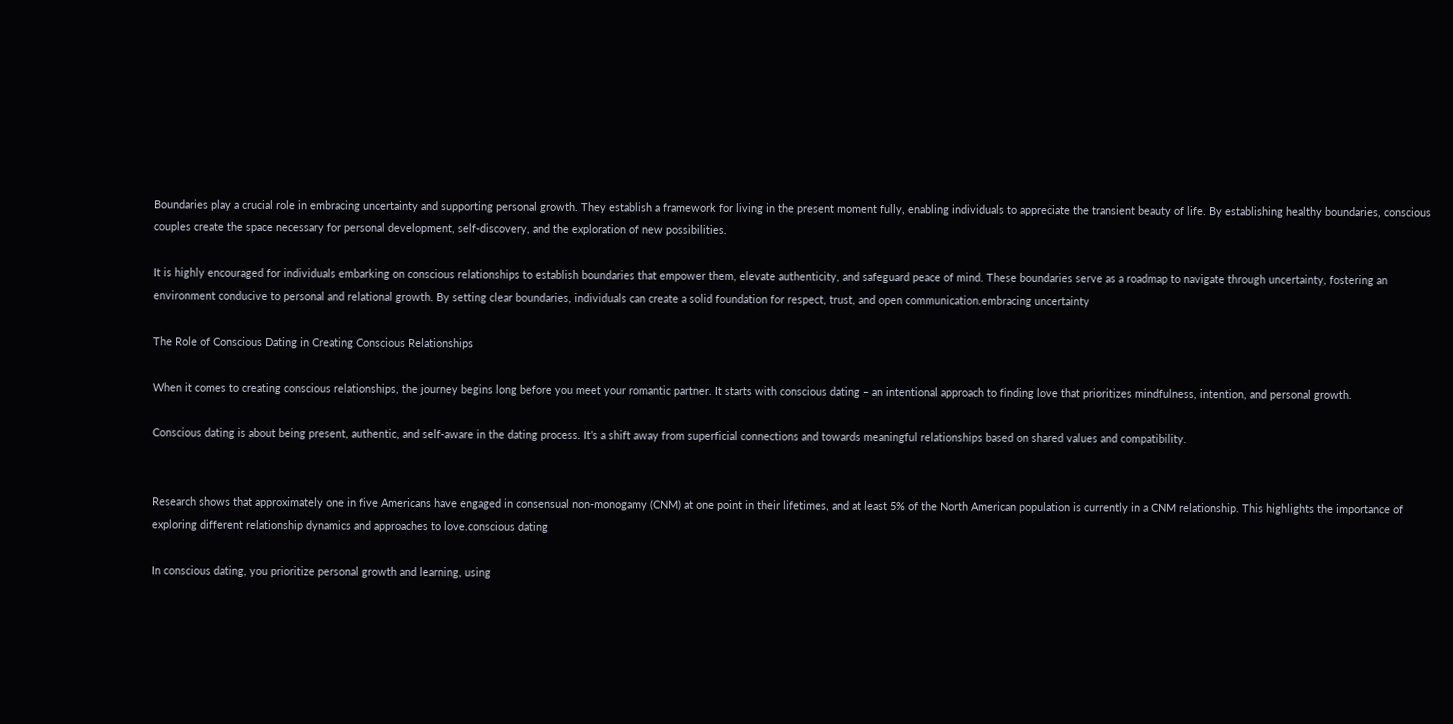Boundaries play a crucial role in embracing uncertainty and supporting personal growth. They establish a framework for living in the present moment fully, enabling individuals to appreciate the transient beauty of life. By establishing healthy boundaries, conscious couples create the space necessary for personal development, self-discovery, and the exploration of new possibilities.

It is highly encouraged for individuals embarking on conscious relationships to establish boundaries that empower them, elevate authenticity, and safeguard peace of mind. These boundaries serve as a roadmap to navigate through uncertainty, fostering an environment conducive to personal and relational growth. By setting clear boundaries, individuals can create a solid foundation for respect, trust, and open communication.embracing uncertainty

The Role of Conscious Dating in Creating Conscious Relationships

When it comes to creating conscious relationships, the journey begins long before you meet your romantic partner. It starts with conscious dating – an intentional approach to finding love that prioritizes mindfulness, intention, and personal growth.

Conscious dating is about being present, authentic, and self-aware in the dating process. It’s a shift away from superficial connections and towards meaningful relationships based on shared values and compatibility.


Research shows that approximately one in five Americans have engaged in consensual non-monogamy (CNM) at one point in their lifetimes, and at least 5% of the North American population is currently in a CNM relationship. This highlights the importance of exploring different relationship dynamics and approaches to love.conscious dating

In conscious dating, you prioritize personal growth and learning, using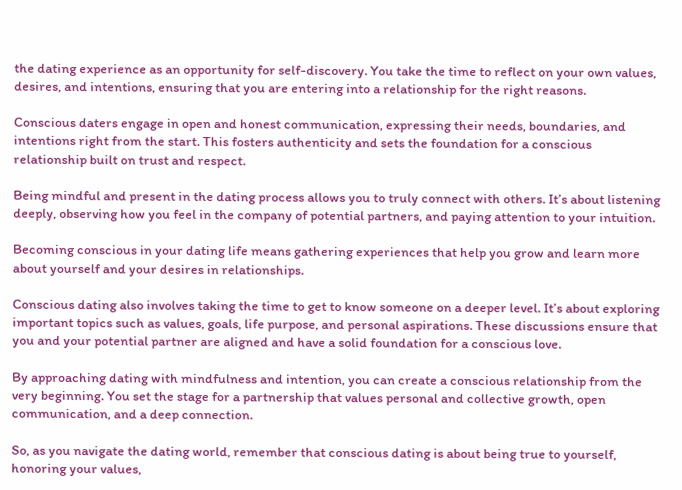the dating experience as an opportunity for self-discovery. You take the time to reflect on your own values, desires, and intentions, ensuring that you are entering into a relationship for the right reasons.

Conscious daters engage in open and honest communication, expressing their needs, boundaries, and intentions right from the start. This fosters authenticity and sets the foundation for a conscious relationship built on trust and respect.

Being mindful and present in the dating process allows you to truly connect with others. It’s about listening deeply, observing how you feel in the company of potential partners, and paying attention to your intuition.

Becoming conscious in your dating life means gathering experiences that help you grow and learn more about yourself and your desires in relationships.

Conscious dating also involves taking the time to get to know someone on a deeper level. It’s about exploring important topics such as values, goals, life purpose, and personal aspirations. These discussions ensure that you and your potential partner are aligned and have a solid foundation for a conscious love.

By approaching dating with mindfulness and intention, you can create a conscious relationship from the very beginning. You set the stage for a partnership that values personal and collective growth, open communication, and a deep connection.

So, as you navigate the dating world, remember that conscious dating is about being true to yourself, honoring your values,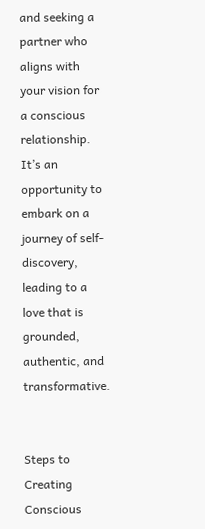and seeking a partner who aligns with your vision for a conscious relationship. It’s an opportunity to embark on a journey of self-discovery, leading to a love that is grounded, authentic, and transformative.


Steps to Creating Conscious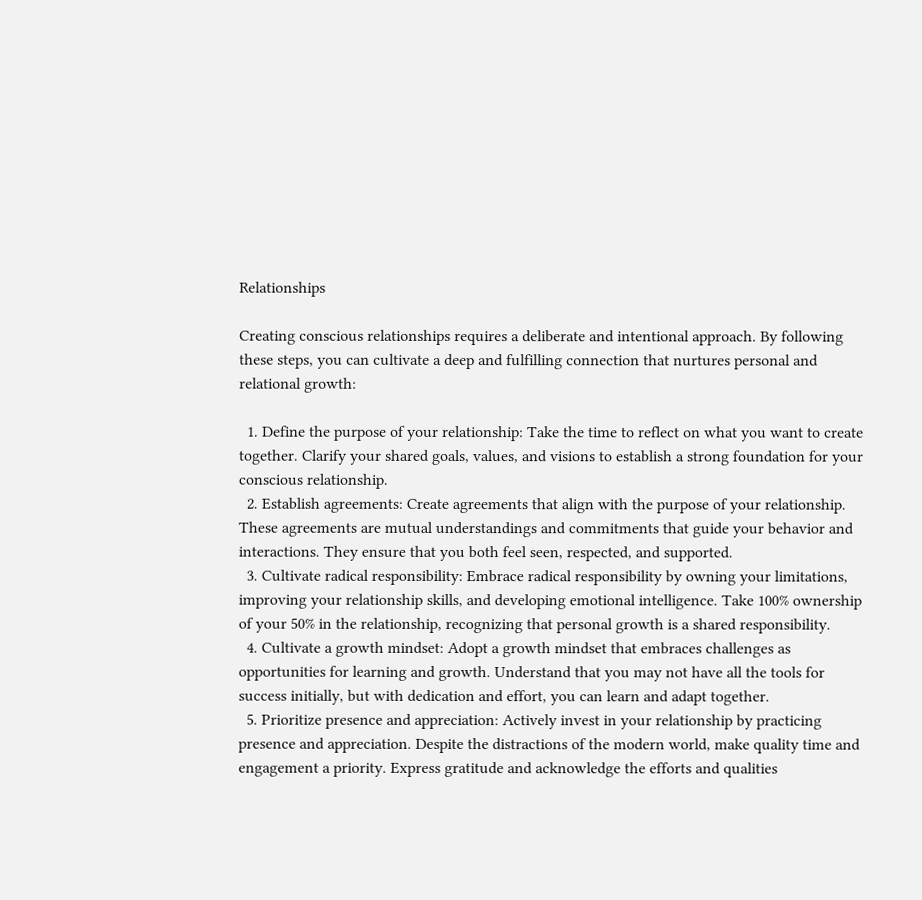Relationships

Creating conscious relationships requires a deliberate and intentional approach. By following these steps, you can cultivate a deep and fulfilling connection that nurtures personal and relational growth:

  1. Define the purpose of your relationship: Take the time to reflect on what you want to create together. Clarify your shared goals, values, and visions to establish a strong foundation for your conscious relationship.
  2. Establish agreements: Create agreements that align with the purpose of your relationship. These agreements are mutual understandings and commitments that guide your behavior and interactions. They ensure that you both feel seen, respected, and supported.
  3. Cultivate radical responsibility: Embrace radical responsibility by owning your limitations, improving your relationship skills, and developing emotional intelligence. Take 100% ownership of your 50% in the relationship, recognizing that personal growth is a shared responsibility.
  4. Cultivate a growth mindset: Adopt a growth mindset that embraces challenges as opportunities for learning and growth. Understand that you may not have all the tools for success initially, but with dedication and effort, you can learn and adapt together.
  5. Prioritize presence and appreciation: Actively invest in your relationship by practicing presence and appreciation. Despite the distractions of the modern world, make quality time and engagement a priority. Express gratitude and acknowledge the efforts and qualities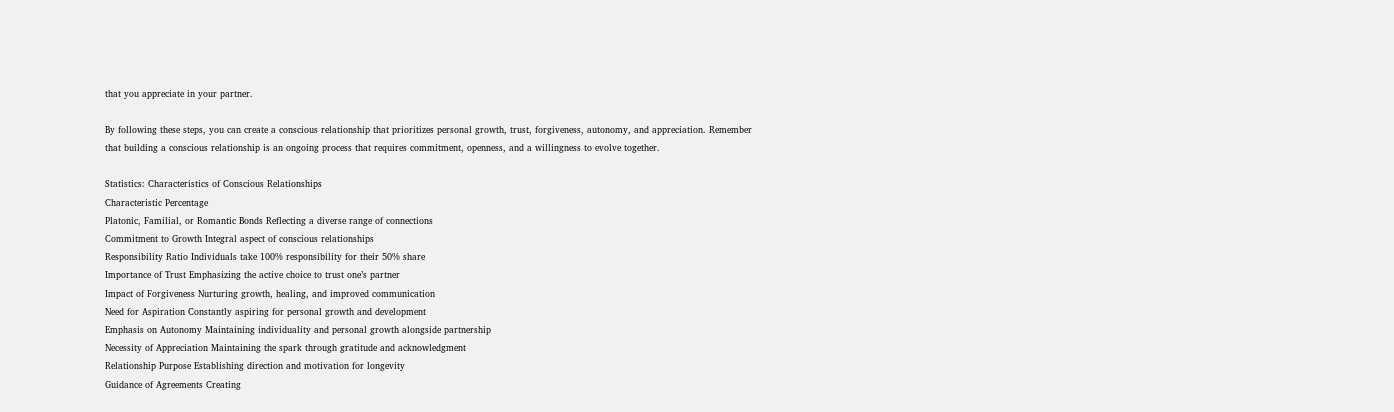that you appreciate in your partner.

By following these steps, you can create a conscious relationship that prioritizes personal growth, trust, forgiveness, autonomy, and appreciation. Remember that building a conscious relationship is an ongoing process that requires commitment, openness, and a willingness to evolve together.

Statistics: Characteristics of Conscious Relationships
Characteristic Percentage
Platonic, Familial, or Romantic Bonds Reflecting a diverse range of connections
Commitment to Growth Integral aspect of conscious relationships
Responsibility Ratio Individuals take 100% responsibility for their 50% share
Importance of Trust Emphasizing the active choice to trust one’s partner
Impact of Forgiveness Nurturing growth, healing, and improved communication
Need for Aspiration Constantly aspiring for personal growth and development
Emphasis on Autonomy Maintaining individuality and personal growth alongside partnership
Necessity of Appreciation Maintaining the spark through gratitude and acknowledgment
Relationship Purpose Establishing direction and motivation for longevity
Guidance of Agreements Creating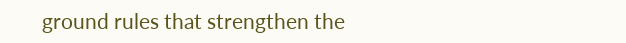ground rules that strengthen the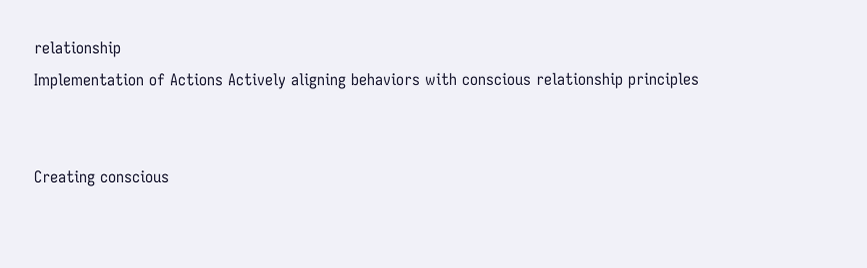relationship
Implementation of Actions Actively aligning behaviors with conscious relationship principles


Creating conscious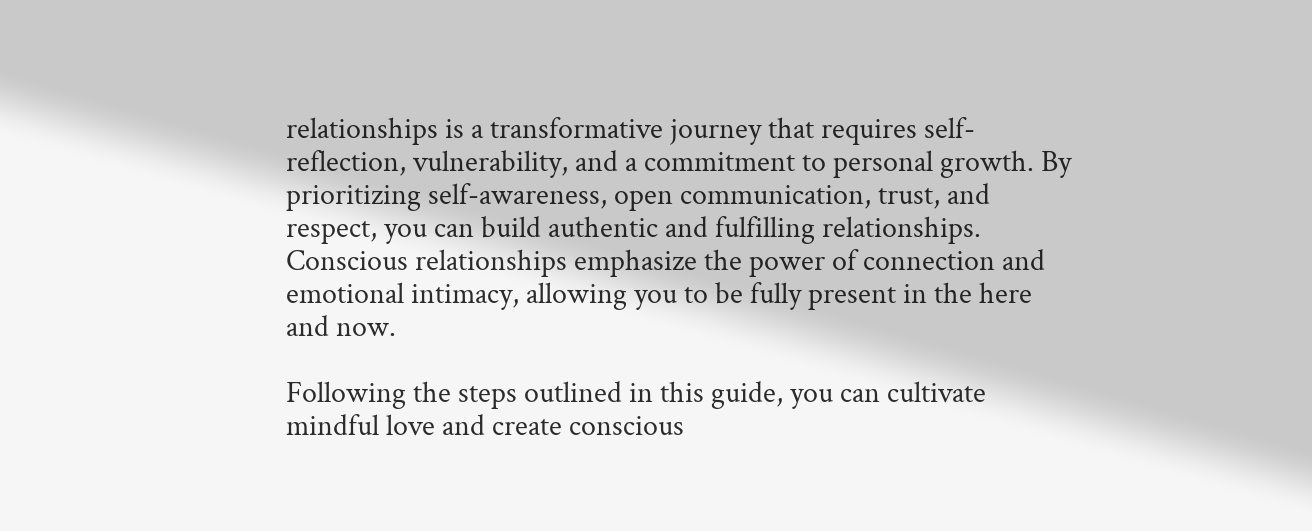relationships is a transformative journey that requires self-reflection, vulnerability, and a commitment to personal growth. By prioritizing self-awareness, open communication, trust, and respect, you can build authentic and fulfilling relationships. Conscious relationships emphasize the power of connection and emotional intimacy, allowing you to be fully present in the here and now.

Following the steps outlined in this guide, you can cultivate mindful love and create conscious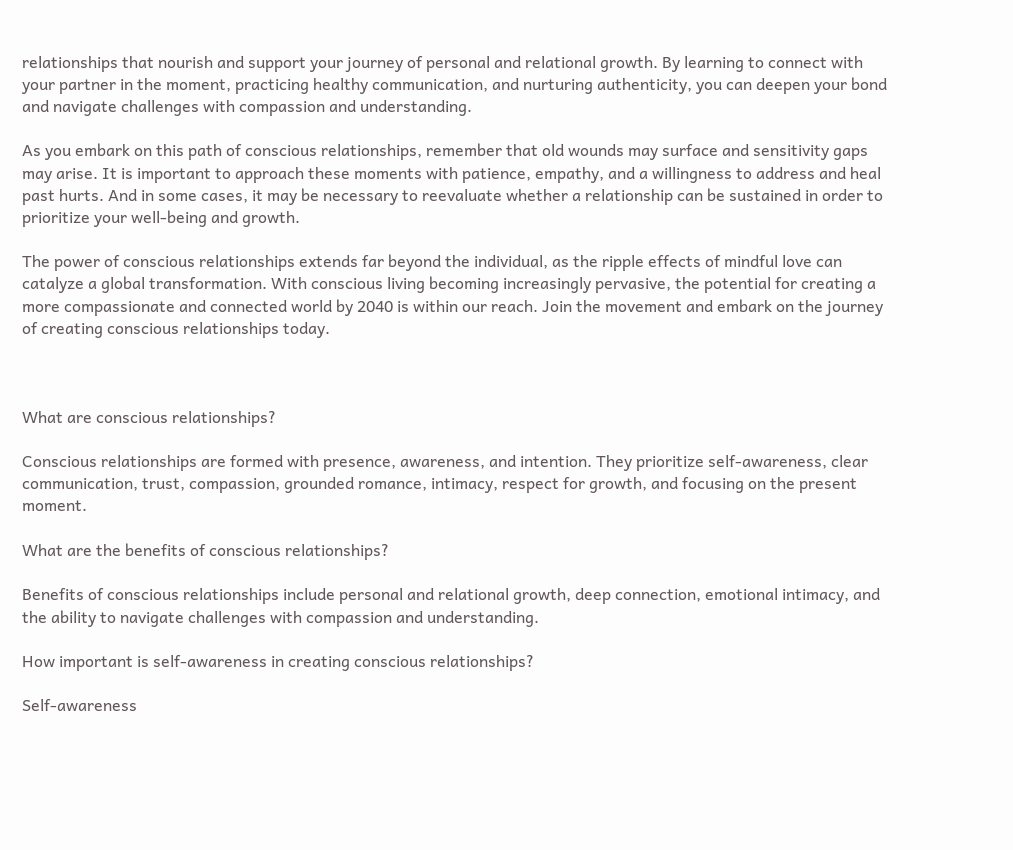relationships that nourish and support your journey of personal and relational growth. By learning to connect with your partner in the moment, practicing healthy communication, and nurturing authenticity, you can deepen your bond and navigate challenges with compassion and understanding.

As you embark on this path of conscious relationships, remember that old wounds may surface and sensitivity gaps may arise. It is important to approach these moments with patience, empathy, and a willingness to address and heal past hurts. And in some cases, it may be necessary to reevaluate whether a relationship can be sustained in order to prioritize your well-being and growth.

The power of conscious relationships extends far beyond the individual, as the ripple effects of mindful love can catalyze a global transformation. With conscious living becoming increasingly pervasive, the potential for creating a more compassionate and connected world by 2040 is within our reach. Join the movement and embark on the journey of creating conscious relationships today.



What are conscious relationships?

Conscious relationships are formed with presence, awareness, and intention. They prioritize self-awareness, clear communication, trust, compassion, grounded romance, intimacy, respect for growth, and focusing on the present moment.

What are the benefits of conscious relationships?

Benefits of conscious relationships include personal and relational growth, deep connection, emotional intimacy, and the ability to navigate challenges with compassion and understanding.

How important is self-awareness in creating conscious relationships?

Self-awareness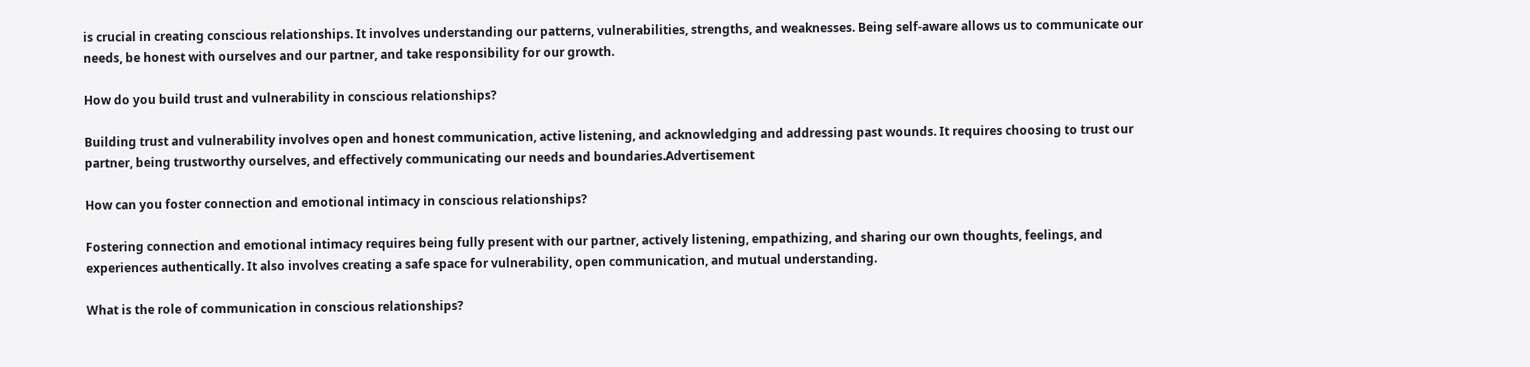is crucial in creating conscious relationships. It involves understanding our patterns, vulnerabilities, strengths, and weaknesses. Being self-aware allows us to communicate our needs, be honest with ourselves and our partner, and take responsibility for our growth.

How do you build trust and vulnerability in conscious relationships?

Building trust and vulnerability involves open and honest communication, active listening, and acknowledging and addressing past wounds. It requires choosing to trust our partner, being trustworthy ourselves, and effectively communicating our needs and boundaries.Advertisement

How can you foster connection and emotional intimacy in conscious relationships?

Fostering connection and emotional intimacy requires being fully present with our partner, actively listening, empathizing, and sharing our own thoughts, feelings, and experiences authentically. It also involves creating a safe space for vulnerability, open communication, and mutual understanding.

What is the role of communication in conscious relationships?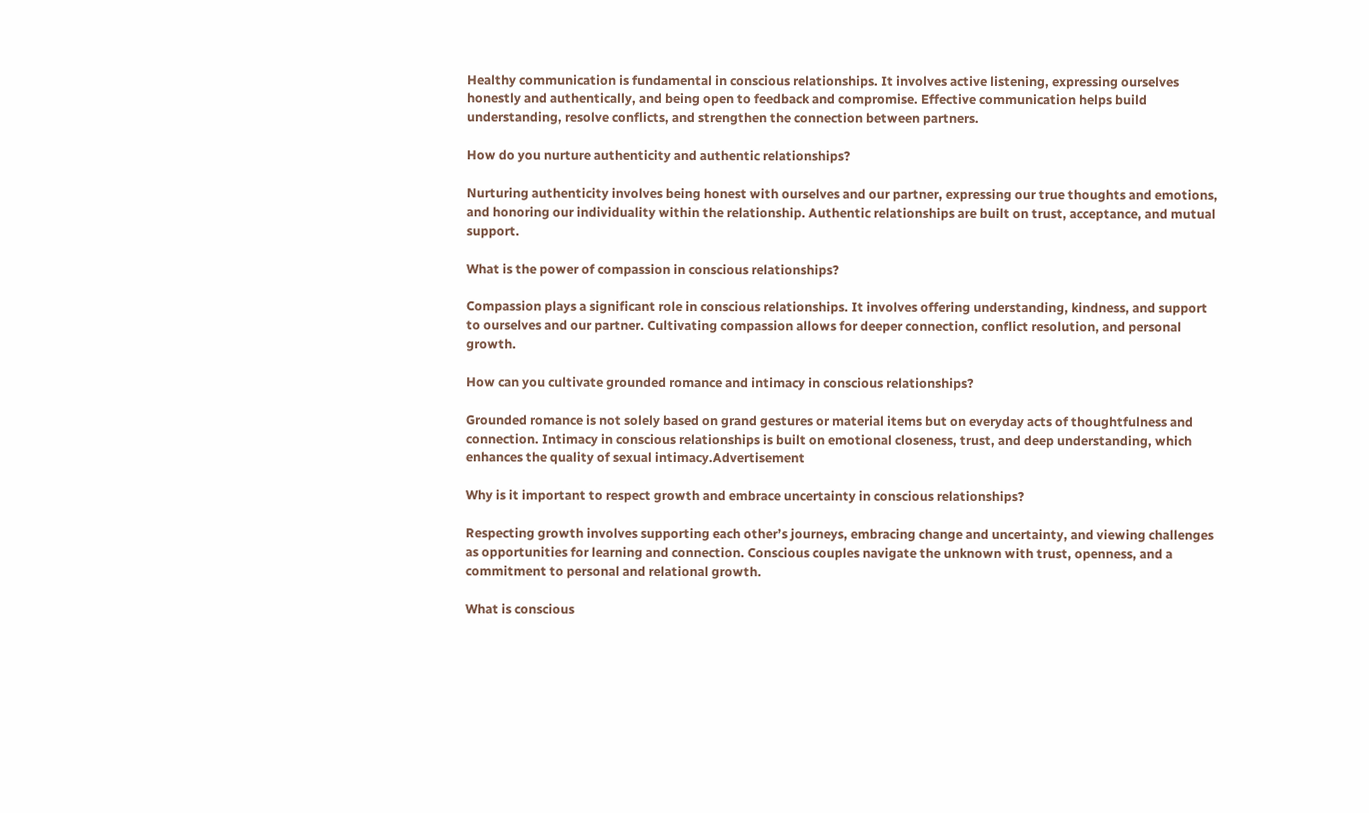Healthy communication is fundamental in conscious relationships. It involves active listening, expressing ourselves honestly and authentically, and being open to feedback and compromise. Effective communication helps build understanding, resolve conflicts, and strengthen the connection between partners.

How do you nurture authenticity and authentic relationships?

Nurturing authenticity involves being honest with ourselves and our partner, expressing our true thoughts and emotions, and honoring our individuality within the relationship. Authentic relationships are built on trust, acceptance, and mutual support.

What is the power of compassion in conscious relationships?

Compassion plays a significant role in conscious relationships. It involves offering understanding, kindness, and support to ourselves and our partner. Cultivating compassion allows for deeper connection, conflict resolution, and personal growth.

How can you cultivate grounded romance and intimacy in conscious relationships?

Grounded romance is not solely based on grand gestures or material items but on everyday acts of thoughtfulness and connection. Intimacy in conscious relationships is built on emotional closeness, trust, and deep understanding, which enhances the quality of sexual intimacy.Advertisement

Why is it important to respect growth and embrace uncertainty in conscious relationships?

Respecting growth involves supporting each other’s journeys, embracing change and uncertainty, and viewing challenges as opportunities for learning and connection. Conscious couples navigate the unknown with trust, openness, and a commitment to personal and relational growth.

What is conscious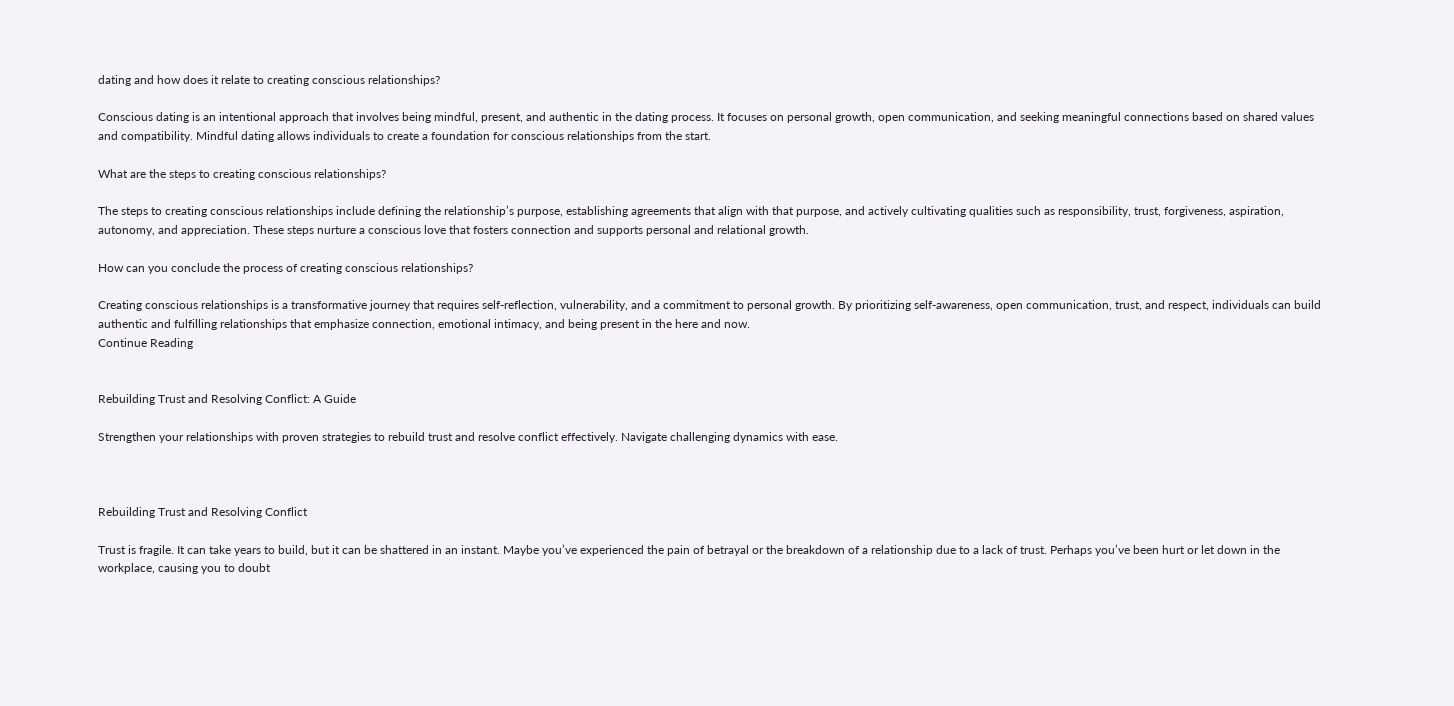dating and how does it relate to creating conscious relationships?

Conscious dating is an intentional approach that involves being mindful, present, and authentic in the dating process. It focuses on personal growth, open communication, and seeking meaningful connections based on shared values and compatibility. Mindful dating allows individuals to create a foundation for conscious relationships from the start.

What are the steps to creating conscious relationships?

The steps to creating conscious relationships include defining the relationship’s purpose, establishing agreements that align with that purpose, and actively cultivating qualities such as responsibility, trust, forgiveness, aspiration, autonomy, and appreciation. These steps nurture a conscious love that fosters connection and supports personal and relational growth.

How can you conclude the process of creating conscious relationships?

Creating conscious relationships is a transformative journey that requires self-reflection, vulnerability, and a commitment to personal growth. By prioritizing self-awareness, open communication, trust, and respect, individuals can build authentic and fulfilling relationships that emphasize connection, emotional intimacy, and being present in the here and now.
Continue Reading


Rebuilding Trust and Resolving Conflict: A Guide

Strengthen your relationships with proven strategies to rebuild trust and resolve conflict effectively. Navigate challenging dynamics with ease.



Rebuilding Trust and Resolving Conflict

Trust is fragile. It can take years to build, but it can be shattered in an instant. Maybe you’ve experienced the pain of betrayal or the breakdown of a relationship due to a lack of trust. Perhaps you’ve been hurt or let down in the workplace, causing you to doubt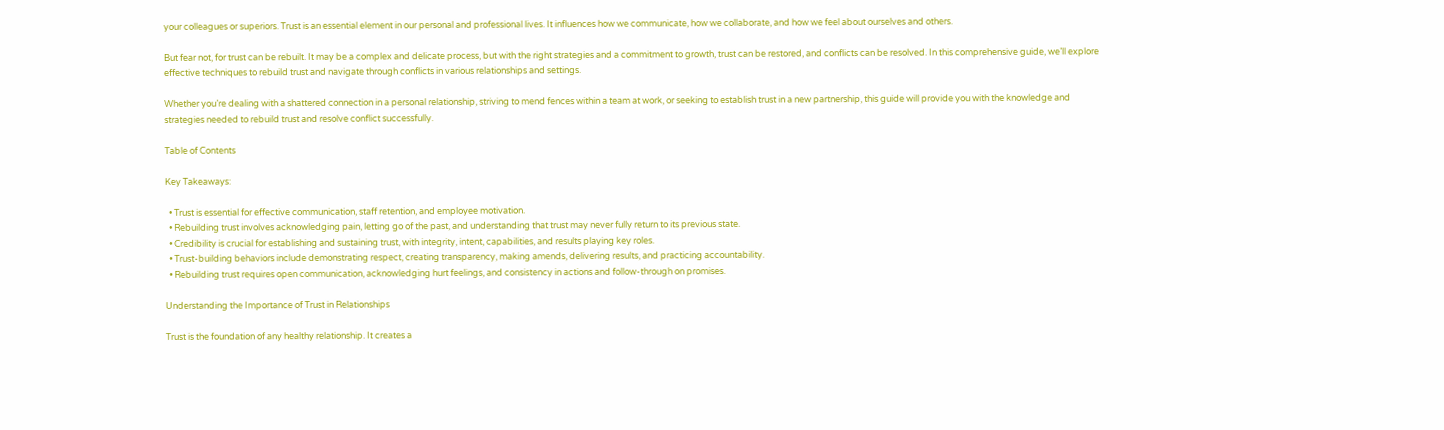your colleagues or superiors. Trust is an essential element in our personal and professional lives. It influences how we communicate, how we collaborate, and how we feel about ourselves and others.

But fear not, for trust can be rebuilt. It may be a complex and delicate process, but with the right strategies and a commitment to growth, trust can be restored, and conflicts can be resolved. In this comprehensive guide, we’ll explore effective techniques to rebuild trust and navigate through conflicts in various relationships and settings.

Whether you’re dealing with a shattered connection in a personal relationship, striving to mend fences within a team at work, or seeking to establish trust in a new partnership, this guide will provide you with the knowledge and strategies needed to rebuild trust and resolve conflict successfully.

Table of Contents

Key Takeaways:

  • Trust is essential for effective communication, staff retention, and employee motivation.
  • Rebuilding trust involves acknowledging pain, letting go of the past, and understanding that trust may never fully return to its previous state.
  • Credibility is crucial for establishing and sustaining trust, with integrity, intent, capabilities, and results playing key roles.
  • Trust-building behaviors include demonstrating respect, creating transparency, making amends, delivering results, and practicing accountability.
  • Rebuilding trust requires open communication, acknowledging hurt feelings, and consistency in actions and follow-through on promises.

Understanding the Importance of Trust in Relationships

Trust is the foundation of any healthy relationship. It creates a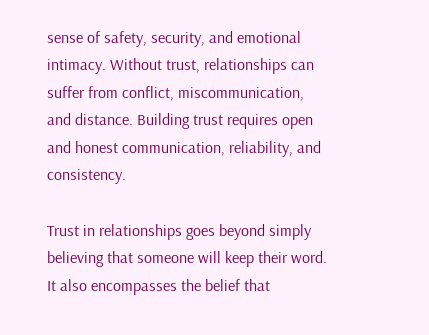sense of safety, security, and emotional intimacy. Without trust, relationships can suffer from conflict, miscommunication, and distance. Building trust requires open and honest communication, reliability, and consistency.

Trust in relationships goes beyond simply believing that someone will keep their word. It also encompasses the belief that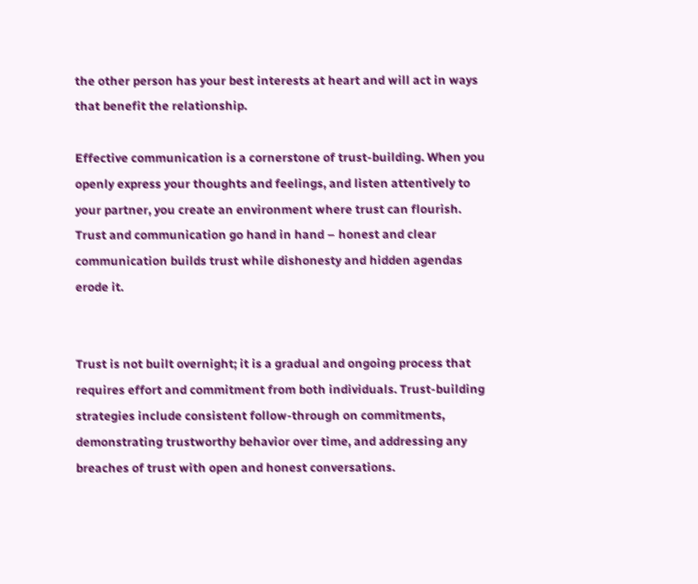the other person has your best interests at heart and will act in ways that benefit the relationship.

Effective communication is a cornerstone of trust-building. When you openly express your thoughts and feelings, and listen attentively to your partner, you create an environment where trust can flourish. Trust and communication go hand in hand – honest and clear communication builds trust while dishonesty and hidden agendas erode it.


Trust is not built overnight; it is a gradual and ongoing process that requires effort and commitment from both individuals. Trust-building strategies include consistent follow-through on commitments, demonstrating trustworthy behavior over time, and addressing any breaches of trust with open and honest conversations.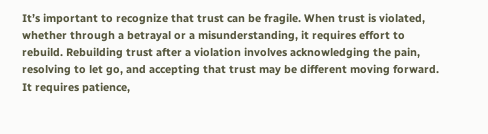It’s important to recognize that trust can be fragile. When trust is violated, whether through a betrayal or a misunderstanding, it requires effort to rebuild. Rebuilding trust after a violation involves acknowledging the pain, resolving to let go, and accepting that trust may be different moving forward. It requires patience,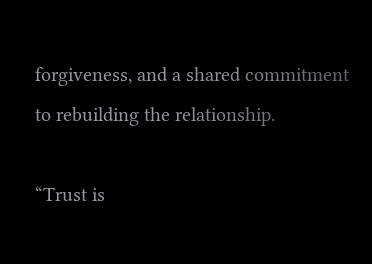forgiveness, and a shared commitment to rebuilding the relationship.

“Trust is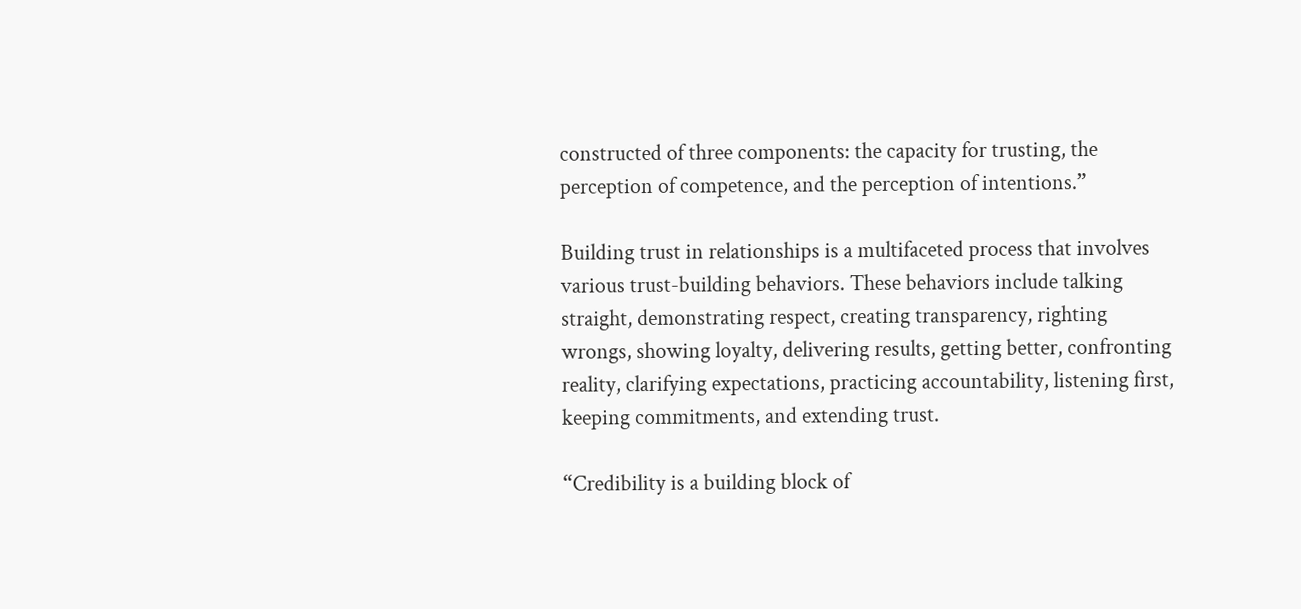constructed of three components: the capacity for trusting, the perception of competence, and the perception of intentions.”

Building trust in relationships is a multifaceted process that involves various trust-building behaviors. These behaviors include talking straight, demonstrating respect, creating transparency, righting wrongs, showing loyalty, delivering results, getting better, confronting reality, clarifying expectations, practicing accountability, listening first, keeping commitments, and extending trust.

“Credibility is a building block of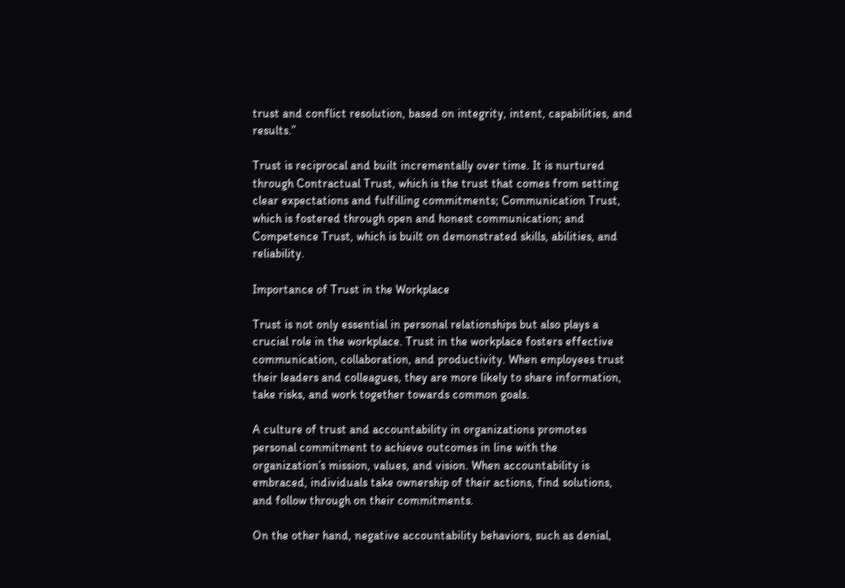trust and conflict resolution, based on integrity, intent, capabilities, and results.”

Trust is reciprocal and built incrementally over time. It is nurtured through Contractual Trust, which is the trust that comes from setting clear expectations and fulfilling commitments; Communication Trust, which is fostered through open and honest communication; and Competence Trust, which is built on demonstrated skills, abilities, and reliability.

Importance of Trust in the Workplace

Trust is not only essential in personal relationships but also plays a crucial role in the workplace. Trust in the workplace fosters effective communication, collaboration, and productivity. When employees trust their leaders and colleagues, they are more likely to share information, take risks, and work together towards common goals.

A culture of trust and accountability in organizations promotes personal commitment to achieve outcomes in line with the organization’s mission, values, and vision. When accountability is embraced, individuals take ownership of their actions, find solutions, and follow through on their commitments.

On the other hand, negative accountability behaviors, such as denial,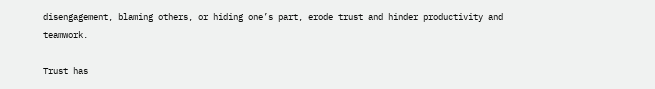disengagement, blaming others, or hiding one’s part, erode trust and hinder productivity and teamwork.

Trust has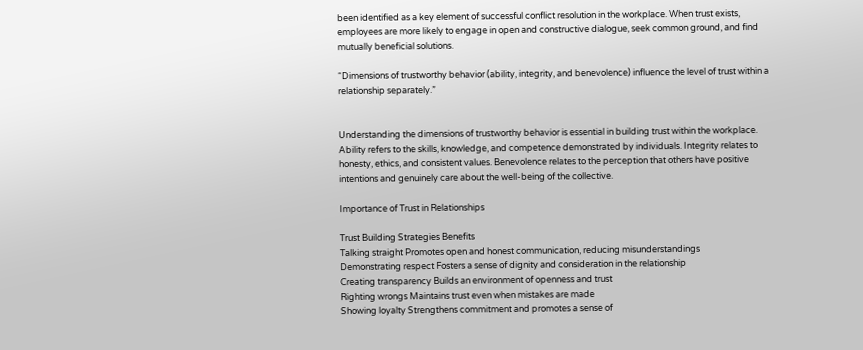been identified as a key element of successful conflict resolution in the workplace. When trust exists, employees are more likely to engage in open and constructive dialogue, seek common ground, and find mutually beneficial solutions.

“Dimensions of trustworthy behavior (ability, integrity, and benevolence) influence the level of trust within a relationship separately.”


Understanding the dimensions of trustworthy behavior is essential in building trust within the workplace. Ability refers to the skills, knowledge, and competence demonstrated by individuals. Integrity relates to honesty, ethics, and consistent values. Benevolence relates to the perception that others have positive intentions and genuinely care about the well-being of the collective.

Importance of Trust in Relationships

Trust Building Strategies Benefits
Talking straight Promotes open and honest communication, reducing misunderstandings
Demonstrating respect Fosters a sense of dignity and consideration in the relationship
Creating transparency Builds an environment of openness and trust
Righting wrongs Maintains trust even when mistakes are made
Showing loyalty Strengthens commitment and promotes a sense of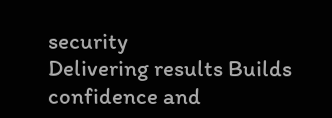security
Delivering results Builds confidence and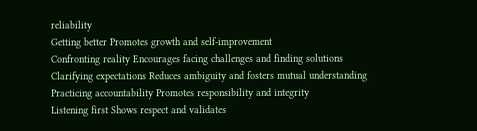reliability
Getting better Promotes growth and self-improvement
Confronting reality Encourages facing challenges and finding solutions
Clarifying expectations Reduces ambiguity and fosters mutual understanding
Practicing accountability Promotes responsibility and integrity
Listening first Shows respect and validates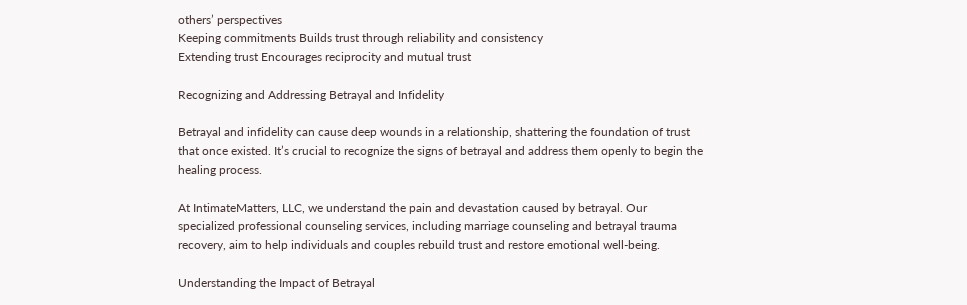others’ perspectives
Keeping commitments Builds trust through reliability and consistency
Extending trust Encourages reciprocity and mutual trust

Recognizing and Addressing Betrayal and Infidelity

Betrayal and infidelity can cause deep wounds in a relationship, shattering the foundation of trust that once existed. It’s crucial to recognize the signs of betrayal and address them openly to begin the healing process.

At IntimateMatters, LLC, we understand the pain and devastation caused by betrayal. Our specialized professional counseling services, including marriage counseling and betrayal trauma recovery, aim to help individuals and couples rebuild trust and restore emotional well-being.

Understanding the Impact of Betrayal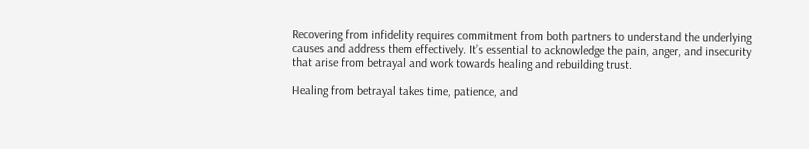Recovering from infidelity requires commitment from both partners to understand the underlying causes and address them effectively. It’s essential to acknowledge the pain, anger, and insecurity that arise from betrayal and work towards healing and rebuilding trust.

Healing from betrayal takes time, patience, and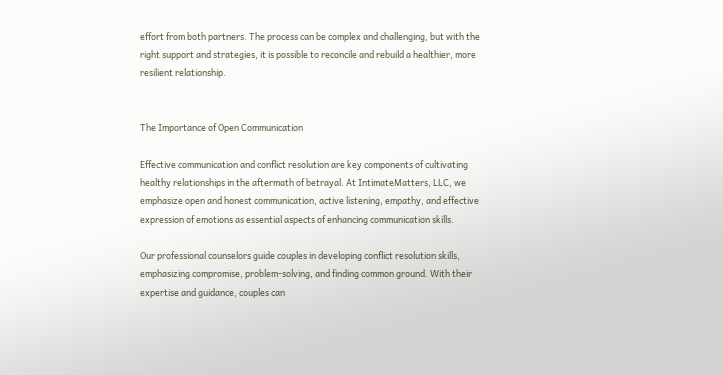effort from both partners. The process can be complex and challenging, but with the right support and strategies, it is possible to reconcile and rebuild a healthier, more resilient relationship.


The Importance of Open Communication

Effective communication and conflict resolution are key components of cultivating healthy relationships in the aftermath of betrayal. At IntimateMatters, LLC, we emphasize open and honest communication, active listening, empathy, and effective expression of emotions as essential aspects of enhancing communication skills.

Our professional counselors guide couples in developing conflict resolution skills, emphasizing compromise, problem-solving, and finding common ground. With their expertise and guidance, couples can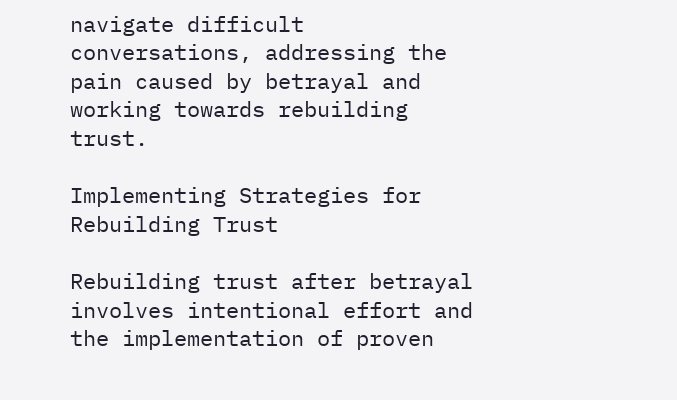navigate difficult conversations, addressing the pain caused by betrayal and working towards rebuilding trust.

Implementing Strategies for Rebuilding Trust

Rebuilding trust after betrayal involves intentional effort and the implementation of proven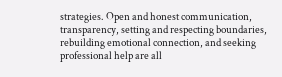strategies. Open and honest communication, transparency, setting and respecting boundaries, rebuilding emotional connection, and seeking professional help are all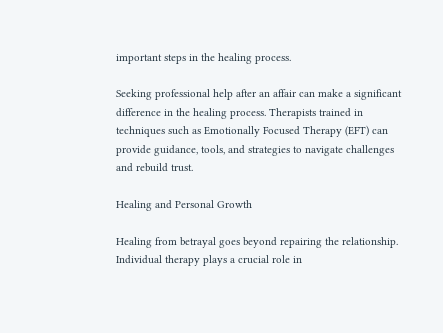important steps in the healing process.

Seeking professional help after an affair can make a significant difference in the healing process. Therapists trained in techniques such as Emotionally Focused Therapy (EFT) can provide guidance, tools, and strategies to navigate challenges and rebuild trust.

Healing and Personal Growth

Healing from betrayal goes beyond repairing the relationship. Individual therapy plays a crucial role in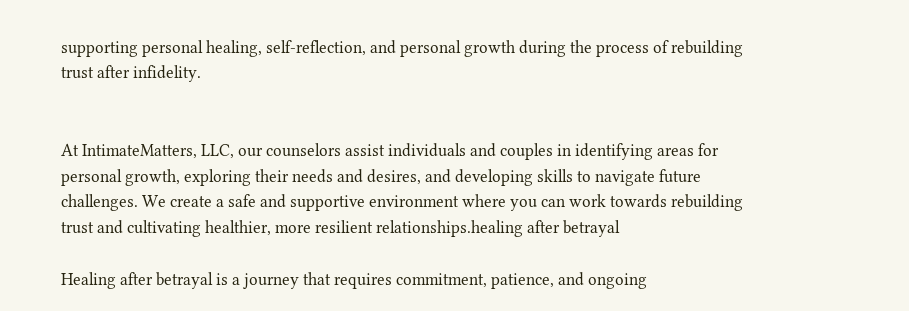supporting personal healing, self-reflection, and personal growth during the process of rebuilding trust after infidelity.


At IntimateMatters, LLC, our counselors assist individuals and couples in identifying areas for personal growth, exploring their needs and desires, and developing skills to navigate future challenges. We create a safe and supportive environment where you can work towards rebuilding trust and cultivating healthier, more resilient relationships.healing after betrayal

Healing after betrayal is a journey that requires commitment, patience, and ongoing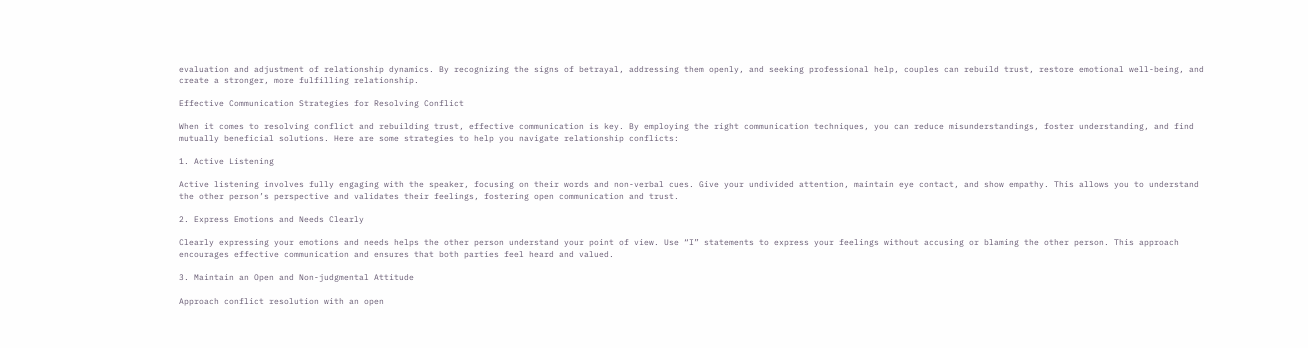evaluation and adjustment of relationship dynamics. By recognizing the signs of betrayal, addressing them openly, and seeking professional help, couples can rebuild trust, restore emotional well-being, and create a stronger, more fulfilling relationship.

Effective Communication Strategies for Resolving Conflict

When it comes to resolving conflict and rebuilding trust, effective communication is key. By employing the right communication techniques, you can reduce misunderstandings, foster understanding, and find mutually beneficial solutions. Here are some strategies to help you navigate relationship conflicts:

1. Active Listening

Active listening involves fully engaging with the speaker, focusing on their words and non-verbal cues. Give your undivided attention, maintain eye contact, and show empathy. This allows you to understand the other person’s perspective and validates their feelings, fostering open communication and trust.

2. Express Emotions and Needs Clearly

Clearly expressing your emotions and needs helps the other person understand your point of view. Use “I” statements to express your feelings without accusing or blaming the other person. This approach encourages effective communication and ensures that both parties feel heard and valued.

3. Maintain an Open and Non-judgmental Attitude

Approach conflict resolution with an open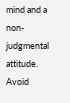mind and a non-judgmental attitude. Avoid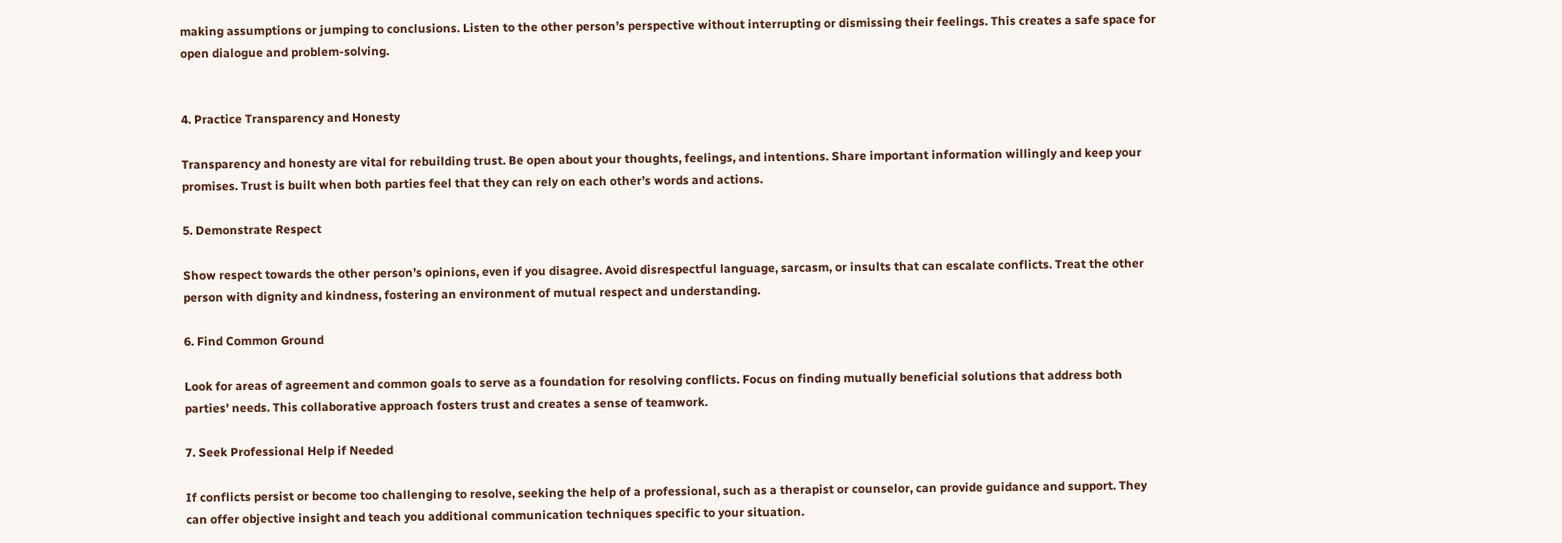making assumptions or jumping to conclusions. Listen to the other person’s perspective without interrupting or dismissing their feelings. This creates a safe space for open dialogue and problem-solving.


4. Practice Transparency and Honesty

Transparency and honesty are vital for rebuilding trust. Be open about your thoughts, feelings, and intentions. Share important information willingly and keep your promises. Trust is built when both parties feel that they can rely on each other’s words and actions.

5. Demonstrate Respect

Show respect towards the other person’s opinions, even if you disagree. Avoid disrespectful language, sarcasm, or insults that can escalate conflicts. Treat the other person with dignity and kindness, fostering an environment of mutual respect and understanding.

6. Find Common Ground

Look for areas of agreement and common goals to serve as a foundation for resolving conflicts. Focus on finding mutually beneficial solutions that address both parties’ needs. This collaborative approach fosters trust and creates a sense of teamwork.

7. Seek Professional Help if Needed

If conflicts persist or become too challenging to resolve, seeking the help of a professional, such as a therapist or counselor, can provide guidance and support. They can offer objective insight and teach you additional communication techniques specific to your situation.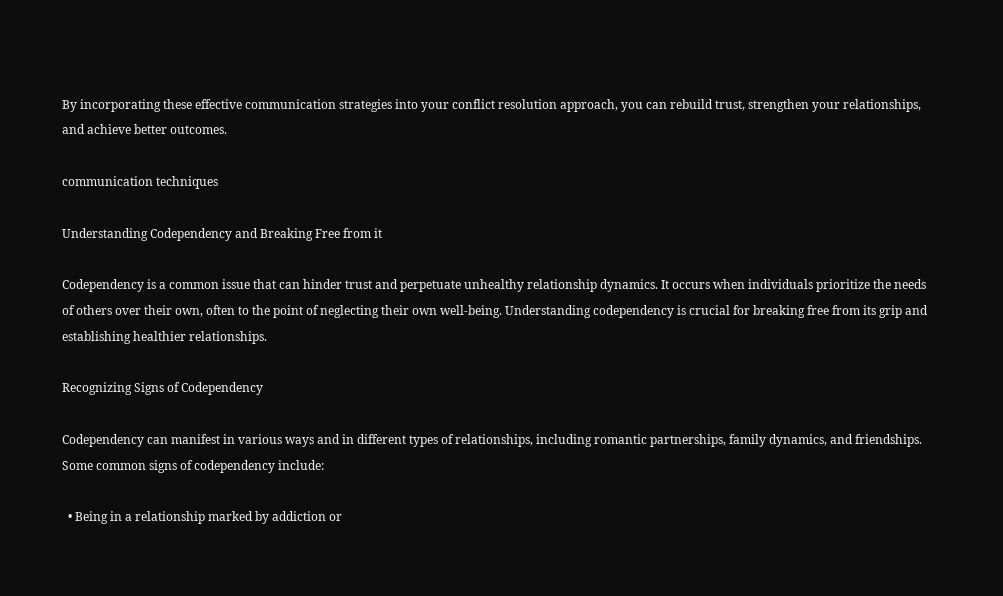By incorporating these effective communication strategies into your conflict resolution approach, you can rebuild trust, strengthen your relationships, and achieve better outcomes.

communication techniques

Understanding Codependency and Breaking Free from it

Codependency is a common issue that can hinder trust and perpetuate unhealthy relationship dynamics. It occurs when individuals prioritize the needs of others over their own, often to the point of neglecting their own well-being. Understanding codependency is crucial for breaking free from its grip and establishing healthier relationships.

Recognizing Signs of Codependency

Codependency can manifest in various ways and in different types of relationships, including romantic partnerships, family dynamics, and friendships. Some common signs of codependency include:

  • Being in a relationship marked by addiction or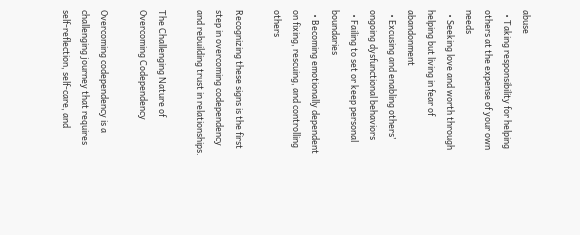abuse
  • Taking responsibility for helping others at the expense of your own needs
  • Seeking love and worth through helping but living in fear of abandonment
  • Excusing and enabling others’ ongoing dysfunctional behaviors
  • Failing to set or keep personal boundaries
  • Becoming emotionally dependent on fixing, rescuing, and controlling others

Recognizing these signs is the first step in overcoming codependency and rebuilding trust in relationships.

The Challenging Nature of Overcoming Codependency

Overcoming codependency is a challenging journey that requires self-reflection, self-care, and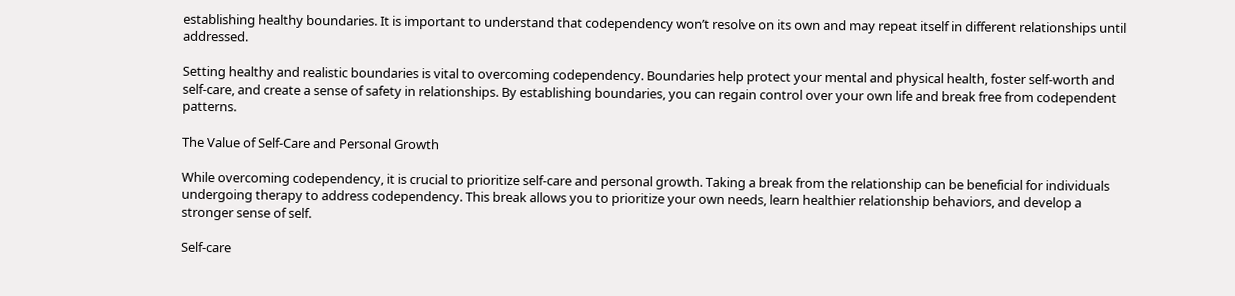establishing healthy boundaries. It is important to understand that codependency won’t resolve on its own and may repeat itself in different relationships until addressed.

Setting healthy and realistic boundaries is vital to overcoming codependency. Boundaries help protect your mental and physical health, foster self-worth and self-care, and create a sense of safety in relationships. By establishing boundaries, you can regain control over your own life and break free from codependent patterns.

The Value of Self-Care and Personal Growth

While overcoming codependency, it is crucial to prioritize self-care and personal growth. Taking a break from the relationship can be beneficial for individuals undergoing therapy to address codependency. This break allows you to prioritize your own needs, learn healthier relationship behaviors, and develop a stronger sense of self.

Self-care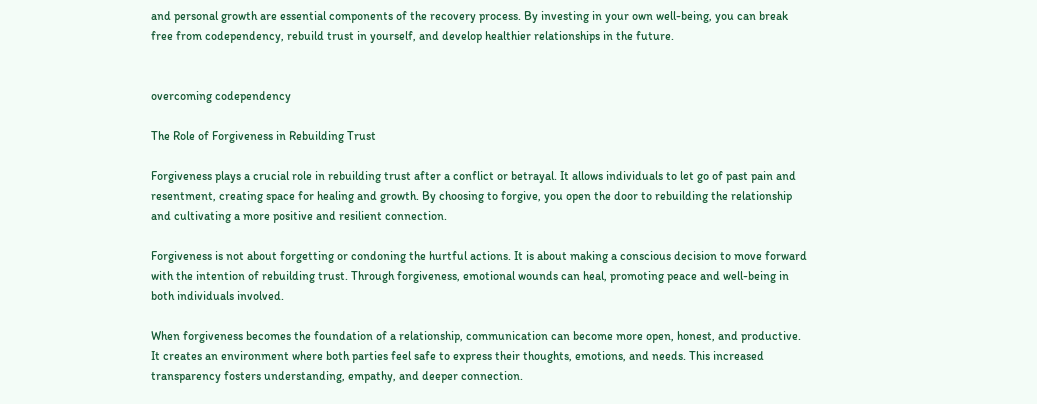and personal growth are essential components of the recovery process. By investing in your own well-being, you can break free from codependency, rebuild trust in yourself, and develop healthier relationships in the future.


overcoming codependency

The Role of Forgiveness in Rebuilding Trust

Forgiveness plays a crucial role in rebuilding trust after a conflict or betrayal. It allows individuals to let go of past pain and resentment, creating space for healing and growth. By choosing to forgive, you open the door to rebuilding the relationship and cultivating a more positive and resilient connection.

Forgiveness is not about forgetting or condoning the hurtful actions. It is about making a conscious decision to move forward with the intention of rebuilding trust. Through forgiveness, emotional wounds can heal, promoting peace and well-being in both individuals involved.

When forgiveness becomes the foundation of a relationship, communication can become more open, honest, and productive. It creates an environment where both parties feel safe to express their thoughts, emotions, and needs. This increased transparency fosters understanding, empathy, and deeper connection.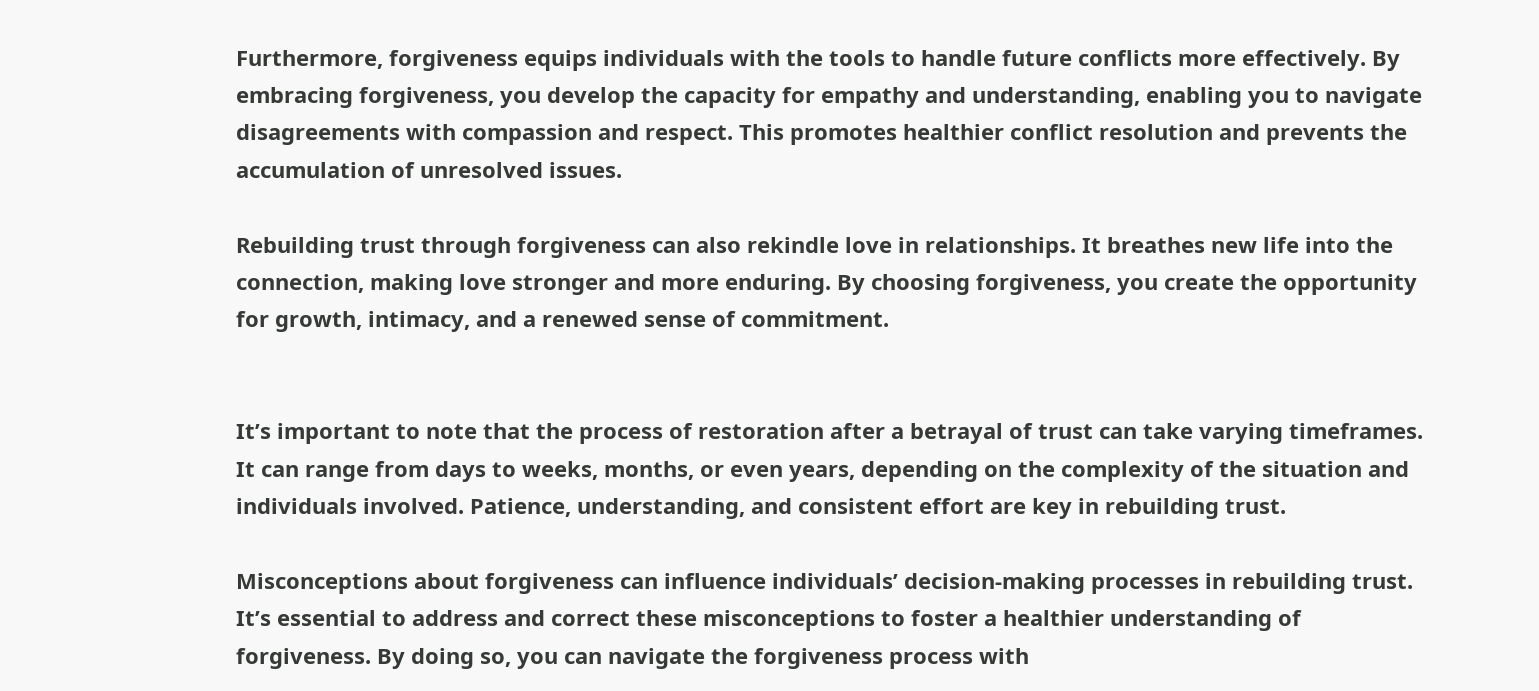Furthermore, forgiveness equips individuals with the tools to handle future conflicts more effectively. By embracing forgiveness, you develop the capacity for empathy and understanding, enabling you to navigate disagreements with compassion and respect. This promotes healthier conflict resolution and prevents the accumulation of unresolved issues.

Rebuilding trust through forgiveness can also rekindle love in relationships. It breathes new life into the connection, making love stronger and more enduring. By choosing forgiveness, you create the opportunity for growth, intimacy, and a renewed sense of commitment.


It’s important to note that the process of restoration after a betrayal of trust can take varying timeframes. It can range from days to weeks, months, or even years, depending on the complexity of the situation and individuals involved. Patience, understanding, and consistent effort are key in rebuilding trust.

Misconceptions about forgiveness can influence individuals’ decision-making processes in rebuilding trust. It’s essential to address and correct these misconceptions to foster a healthier understanding of forgiveness. By doing so, you can navigate the forgiveness process with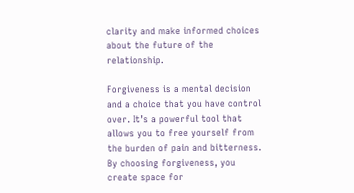clarity and make informed choices about the future of the relationship.

Forgiveness is a mental decision and a choice that you have control over. It’s a powerful tool that allows you to free yourself from the burden of pain and bitterness. By choosing forgiveness, you create space for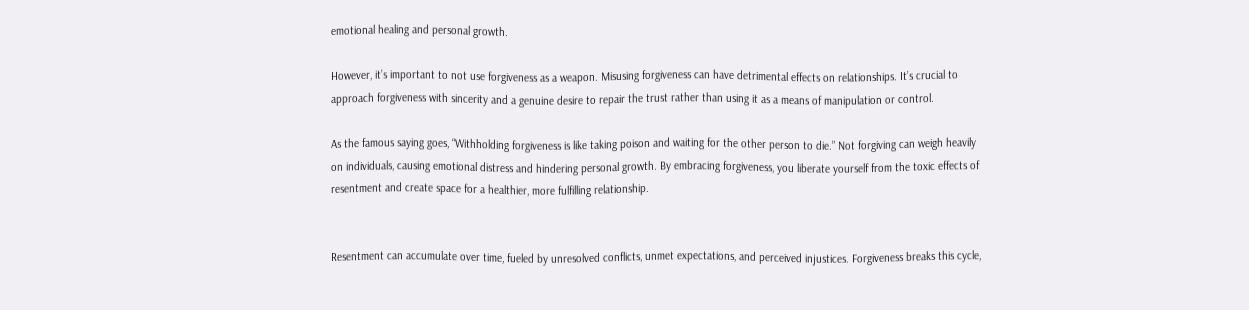emotional healing and personal growth.

However, it’s important to not use forgiveness as a weapon. Misusing forgiveness can have detrimental effects on relationships. It’s crucial to approach forgiveness with sincerity and a genuine desire to repair the trust rather than using it as a means of manipulation or control.

As the famous saying goes, “Withholding forgiveness is like taking poison and waiting for the other person to die.” Not forgiving can weigh heavily on individuals, causing emotional distress and hindering personal growth. By embracing forgiveness, you liberate yourself from the toxic effects of resentment and create space for a healthier, more fulfilling relationship.


Resentment can accumulate over time, fueled by unresolved conflicts, unmet expectations, and perceived injustices. Forgiveness breaks this cycle,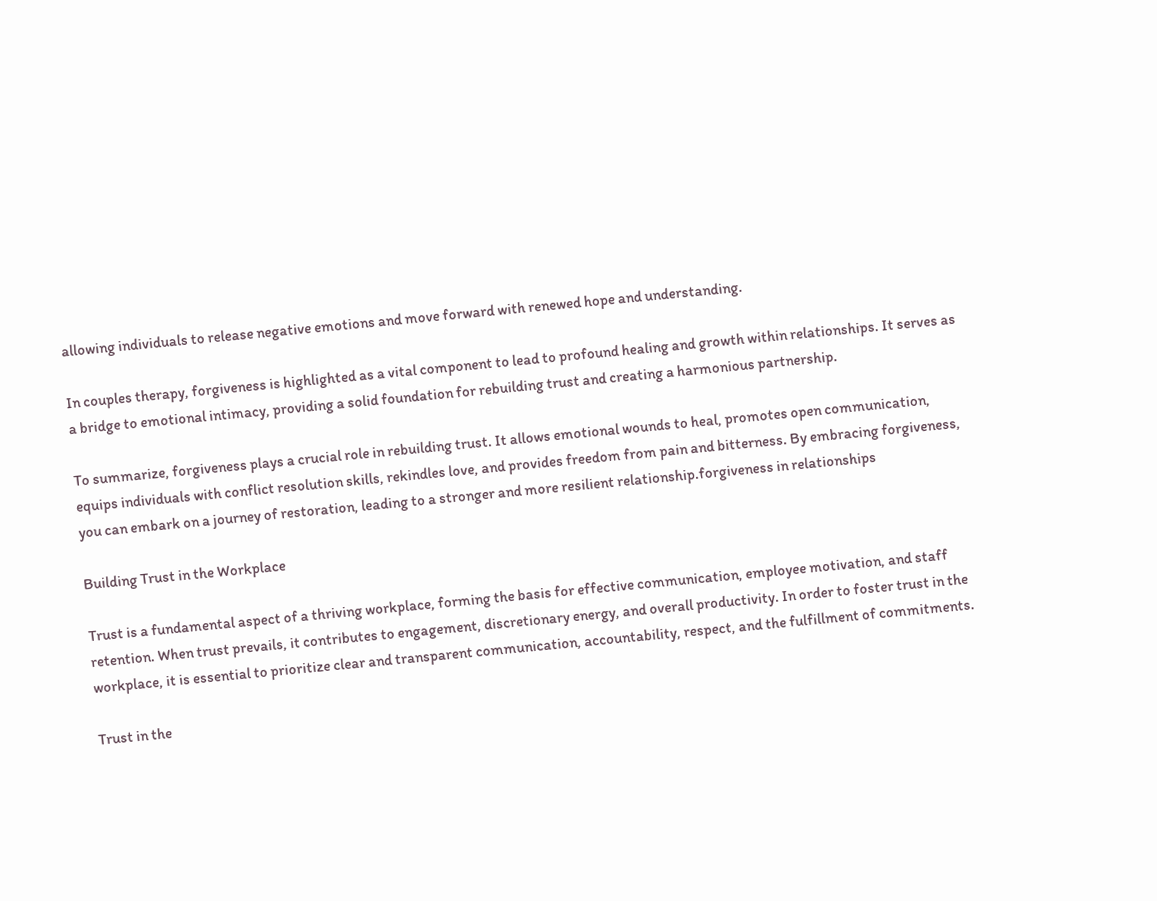allowing individuals to release negative emotions and move forward with renewed hope and understanding.

In couples therapy, forgiveness is highlighted as a vital component to lead to profound healing and growth within relationships. It serves as a bridge to emotional intimacy, providing a solid foundation for rebuilding trust and creating a harmonious partnership.

To summarize, forgiveness plays a crucial role in rebuilding trust. It allows emotional wounds to heal, promotes open communication, equips individuals with conflict resolution skills, rekindles love, and provides freedom from pain and bitterness. By embracing forgiveness, you can embark on a journey of restoration, leading to a stronger and more resilient relationship.forgiveness in relationships

Building Trust in the Workplace

Trust is a fundamental aspect of a thriving workplace, forming the basis for effective communication, employee motivation, and staff retention. When trust prevails, it contributes to engagement, discretionary energy, and overall productivity. In order to foster trust in the workplace, it is essential to prioritize clear and transparent communication, accountability, respect, and the fulfillment of commitments.

Trust in the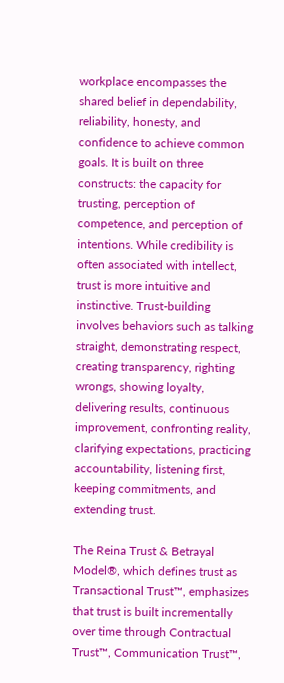workplace encompasses the shared belief in dependability, reliability, honesty, and confidence to achieve common goals. It is built on three constructs: the capacity for trusting, perception of competence, and perception of intentions. While credibility is often associated with intellect, trust is more intuitive and instinctive. Trust-building involves behaviors such as talking straight, demonstrating respect, creating transparency, righting wrongs, showing loyalty, delivering results, continuous improvement, confronting reality, clarifying expectations, practicing accountability, listening first, keeping commitments, and extending trust.

The Reina Trust & Betrayal Model®, which defines trust as Transactional Trust™, emphasizes that trust is built incrementally over time through Contractual Trust™, Communication Trust™,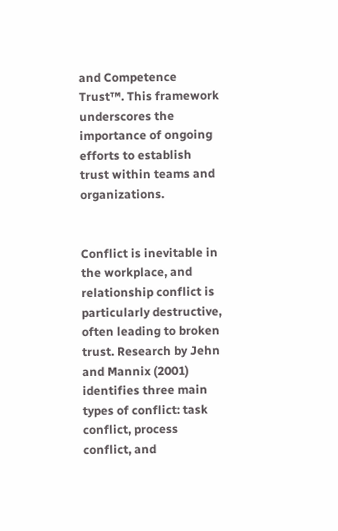and Competence Trust™. This framework underscores the importance of ongoing efforts to establish trust within teams and organizations.


Conflict is inevitable in the workplace, and relationship conflict is particularly destructive, often leading to broken trust. Research by Jehn and Mannix (2001) identifies three main types of conflict: task conflict, process conflict, and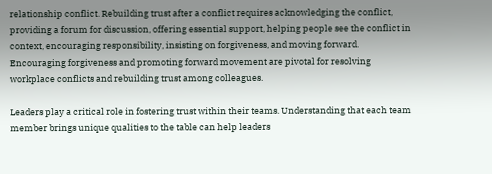relationship conflict. Rebuilding trust after a conflict requires acknowledging the conflict, providing a forum for discussion, offering essential support, helping people see the conflict in context, encouraging responsibility, insisting on forgiveness, and moving forward. Encouraging forgiveness and promoting forward movement are pivotal for resolving workplace conflicts and rebuilding trust among colleagues.

Leaders play a critical role in fostering trust within their teams. Understanding that each team member brings unique qualities to the table can help leaders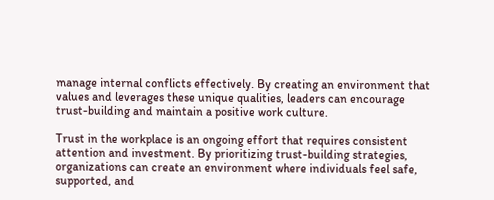manage internal conflicts effectively. By creating an environment that values and leverages these unique qualities, leaders can encourage trust-building and maintain a positive work culture.

Trust in the workplace is an ongoing effort that requires consistent attention and investment. By prioritizing trust-building strategies, organizations can create an environment where individuals feel safe, supported, and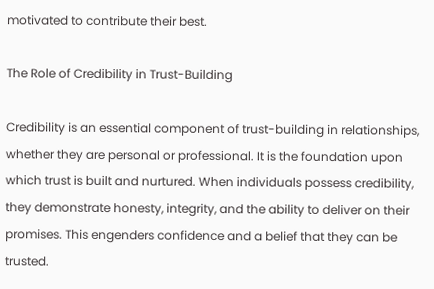motivated to contribute their best.

The Role of Credibility in Trust-Building

Credibility is an essential component of trust-building in relationships, whether they are personal or professional. It is the foundation upon which trust is built and nurtured. When individuals possess credibility, they demonstrate honesty, integrity, and the ability to deliver on their promises. This engenders confidence and a belief that they can be trusted.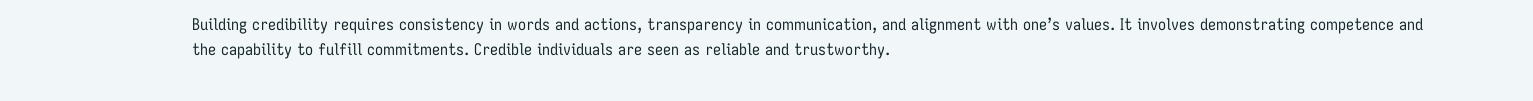Building credibility requires consistency in words and actions, transparency in communication, and alignment with one’s values. It involves demonstrating competence and the capability to fulfill commitments. Credible individuals are seen as reliable and trustworthy.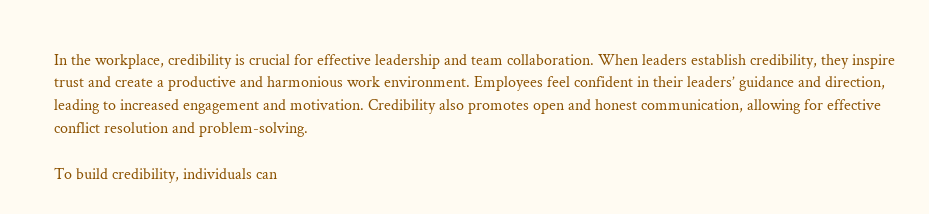In the workplace, credibility is crucial for effective leadership and team collaboration. When leaders establish credibility, they inspire trust and create a productive and harmonious work environment. Employees feel confident in their leaders’ guidance and direction, leading to increased engagement and motivation. Credibility also promotes open and honest communication, allowing for effective conflict resolution and problem-solving.

To build credibility, individuals can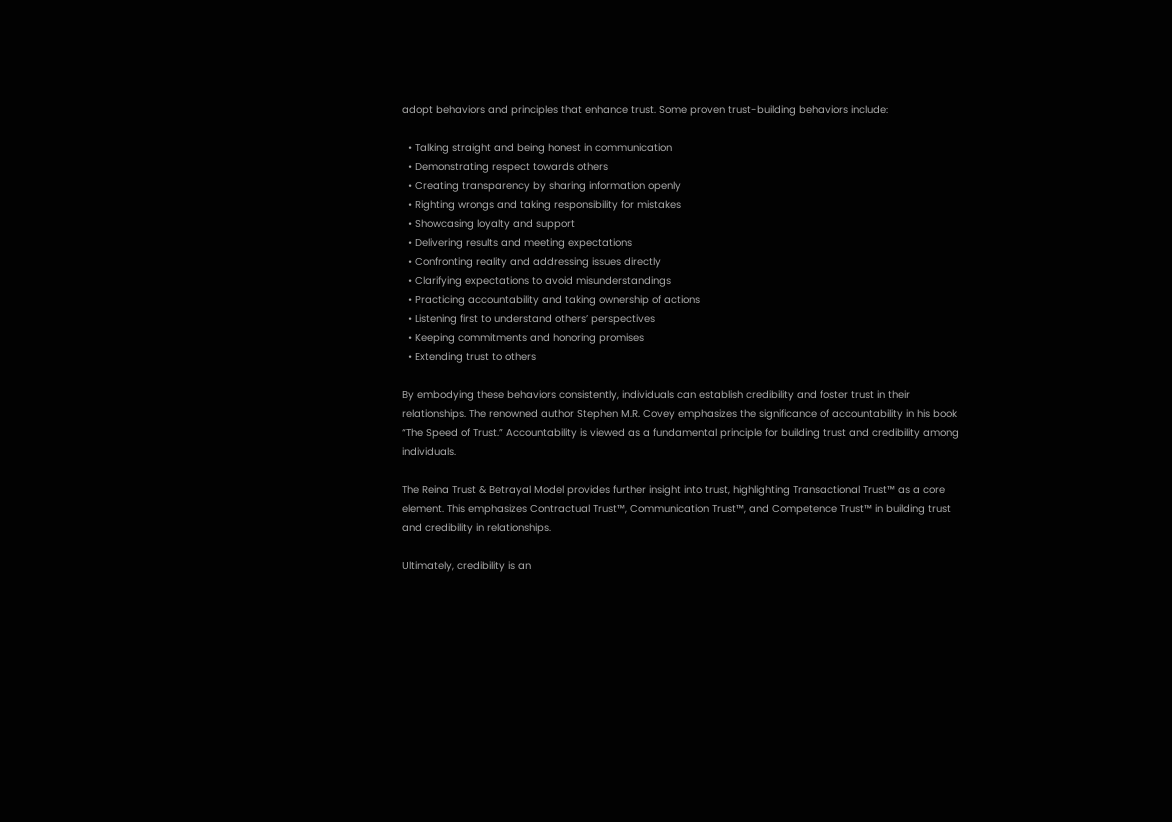adopt behaviors and principles that enhance trust. Some proven trust-building behaviors include:

  • Talking straight and being honest in communication
  • Demonstrating respect towards others
  • Creating transparency by sharing information openly
  • Righting wrongs and taking responsibility for mistakes
  • Showcasing loyalty and support
  • Delivering results and meeting expectations
  • Confronting reality and addressing issues directly
  • Clarifying expectations to avoid misunderstandings
  • Practicing accountability and taking ownership of actions
  • Listening first to understand others’ perspectives
  • Keeping commitments and honoring promises
  • Extending trust to others

By embodying these behaviors consistently, individuals can establish credibility and foster trust in their relationships. The renowned author Stephen M.R. Covey emphasizes the significance of accountability in his book “The Speed of Trust.” Accountability is viewed as a fundamental principle for building trust and credibility among individuals.

The Reina Trust & Betrayal Model provides further insight into trust, highlighting Transactional Trust™ as a core element. This emphasizes Contractual Trust™, Communication Trust™, and Competence Trust™ in building trust and credibility in relationships.

Ultimately, credibility is an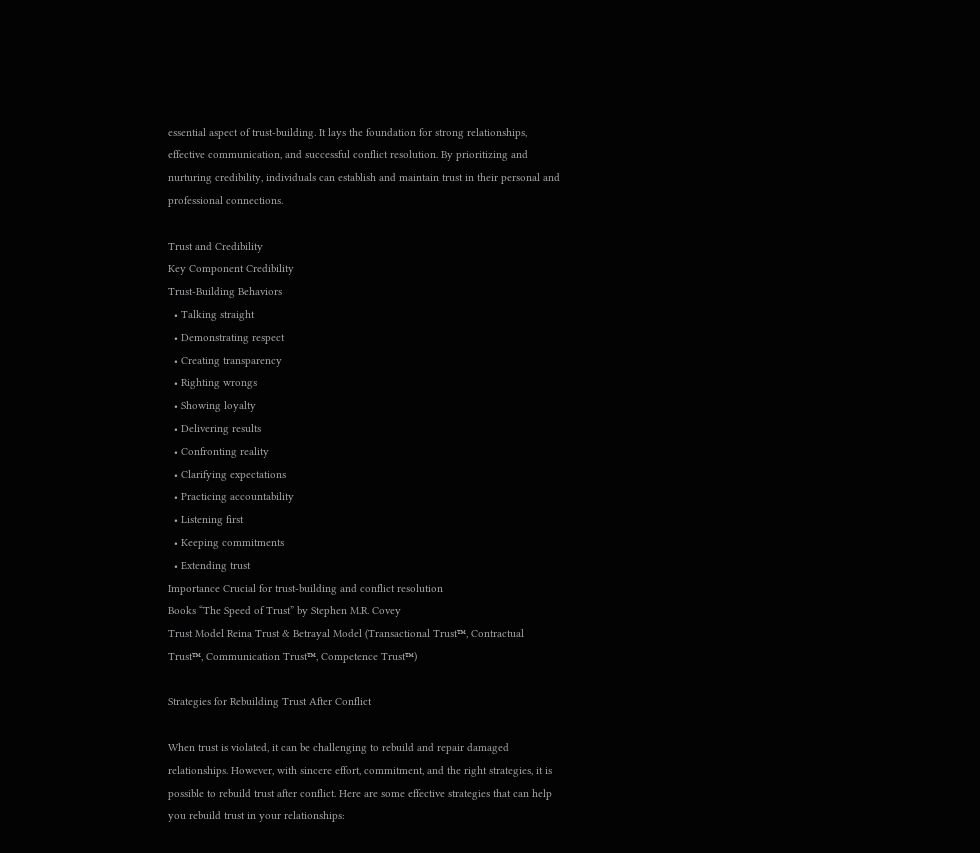essential aspect of trust-building. It lays the foundation for strong relationships, effective communication, and successful conflict resolution. By prioritizing and nurturing credibility, individuals can establish and maintain trust in their personal and professional connections.

Trust and Credibility
Key Component Credibility
Trust-Building Behaviors
  • Talking straight
  • Demonstrating respect
  • Creating transparency
  • Righting wrongs
  • Showing loyalty
  • Delivering results
  • Confronting reality
  • Clarifying expectations
  • Practicing accountability
  • Listening first
  • Keeping commitments
  • Extending trust
Importance Crucial for trust-building and conflict resolution
Books “The Speed of Trust” by Stephen M.R. Covey
Trust Model Reina Trust & Betrayal Model (Transactional Trust™, Contractual Trust™, Communication Trust™, Competence Trust™)

Strategies for Rebuilding Trust After Conflict

When trust is violated, it can be challenging to rebuild and repair damaged relationships. However, with sincere effort, commitment, and the right strategies, it is possible to rebuild trust after conflict. Here are some effective strategies that can help you rebuild trust in your relationships: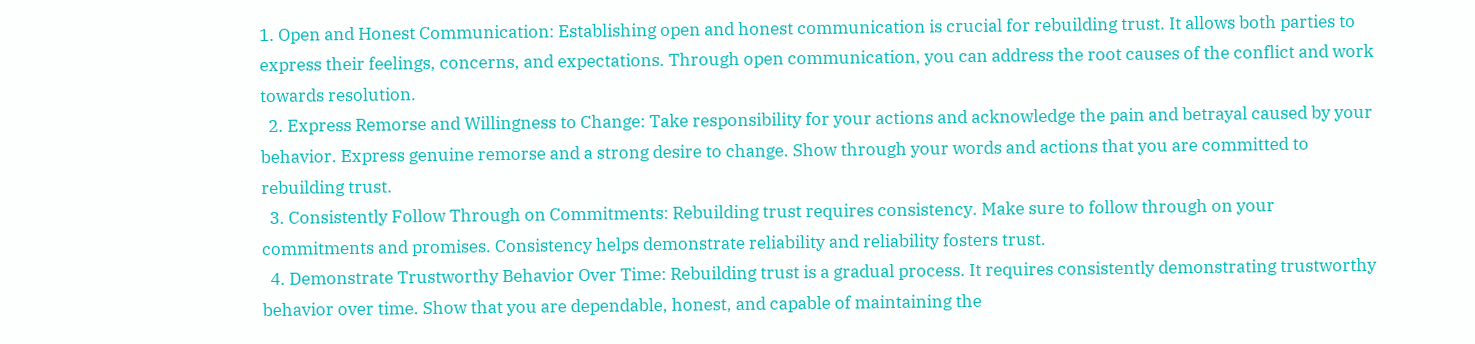1. Open and Honest Communication: Establishing open and honest communication is crucial for rebuilding trust. It allows both parties to express their feelings, concerns, and expectations. Through open communication, you can address the root causes of the conflict and work towards resolution.
  2. Express Remorse and Willingness to Change: Take responsibility for your actions and acknowledge the pain and betrayal caused by your behavior. Express genuine remorse and a strong desire to change. Show through your words and actions that you are committed to rebuilding trust.
  3. Consistently Follow Through on Commitments: Rebuilding trust requires consistency. Make sure to follow through on your commitments and promises. Consistency helps demonstrate reliability and reliability fosters trust.
  4. Demonstrate Trustworthy Behavior Over Time: Rebuilding trust is a gradual process. It requires consistently demonstrating trustworthy behavior over time. Show that you are dependable, honest, and capable of maintaining the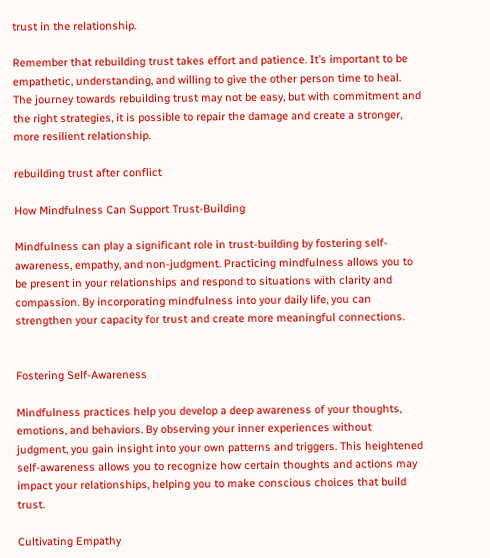trust in the relationship.

Remember that rebuilding trust takes effort and patience. It’s important to be empathetic, understanding, and willing to give the other person time to heal. The journey towards rebuilding trust may not be easy, but with commitment and the right strategies, it is possible to repair the damage and create a stronger, more resilient relationship.

rebuilding trust after conflict

How Mindfulness Can Support Trust-Building

Mindfulness can play a significant role in trust-building by fostering self-awareness, empathy, and non-judgment. Practicing mindfulness allows you to be present in your relationships and respond to situations with clarity and compassion. By incorporating mindfulness into your daily life, you can strengthen your capacity for trust and create more meaningful connections.


Fostering Self-Awareness

Mindfulness practices help you develop a deep awareness of your thoughts, emotions, and behaviors. By observing your inner experiences without judgment, you gain insight into your own patterns and triggers. This heightened self-awareness allows you to recognize how certain thoughts and actions may impact your relationships, helping you to make conscious choices that build trust.

Cultivating Empathy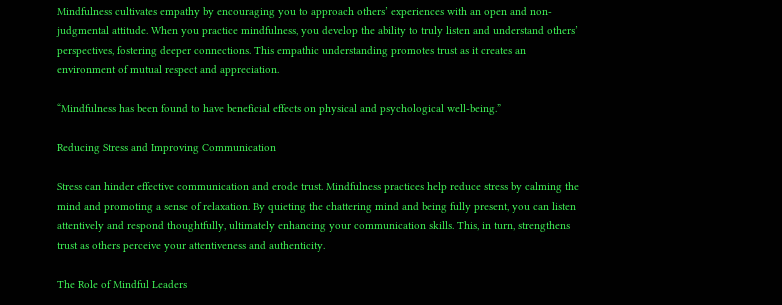Mindfulness cultivates empathy by encouraging you to approach others’ experiences with an open and non-judgmental attitude. When you practice mindfulness, you develop the ability to truly listen and understand others’ perspectives, fostering deeper connections. This empathic understanding promotes trust as it creates an environment of mutual respect and appreciation.

“Mindfulness has been found to have beneficial effects on physical and psychological well-being.”

Reducing Stress and Improving Communication

Stress can hinder effective communication and erode trust. Mindfulness practices help reduce stress by calming the mind and promoting a sense of relaxation. By quieting the chattering mind and being fully present, you can listen attentively and respond thoughtfully, ultimately enhancing your communication skills. This, in turn, strengthens trust as others perceive your attentiveness and authenticity.

The Role of Mindful Leaders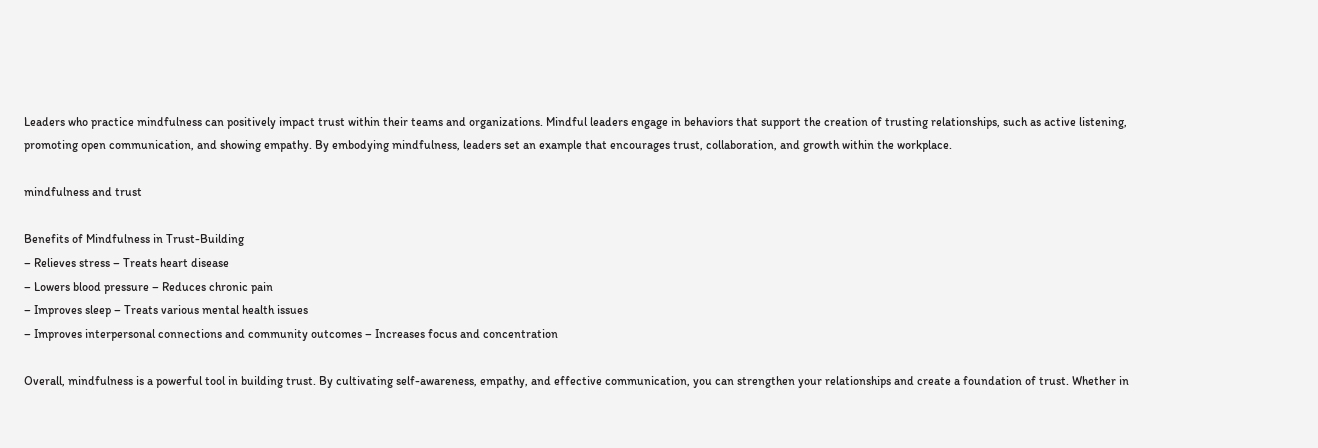Leaders who practice mindfulness can positively impact trust within their teams and organizations. Mindful leaders engage in behaviors that support the creation of trusting relationships, such as active listening, promoting open communication, and showing empathy. By embodying mindfulness, leaders set an example that encourages trust, collaboration, and growth within the workplace.

mindfulness and trust

Benefits of Mindfulness in Trust-Building
– Relieves stress – Treats heart disease
– Lowers blood pressure – Reduces chronic pain
– Improves sleep – Treats various mental health issues
– Improves interpersonal connections and community outcomes – Increases focus and concentration

Overall, mindfulness is a powerful tool in building trust. By cultivating self-awareness, empathy, and effective communication, you can strengthen your relationships and create a foundation of trust. Whether in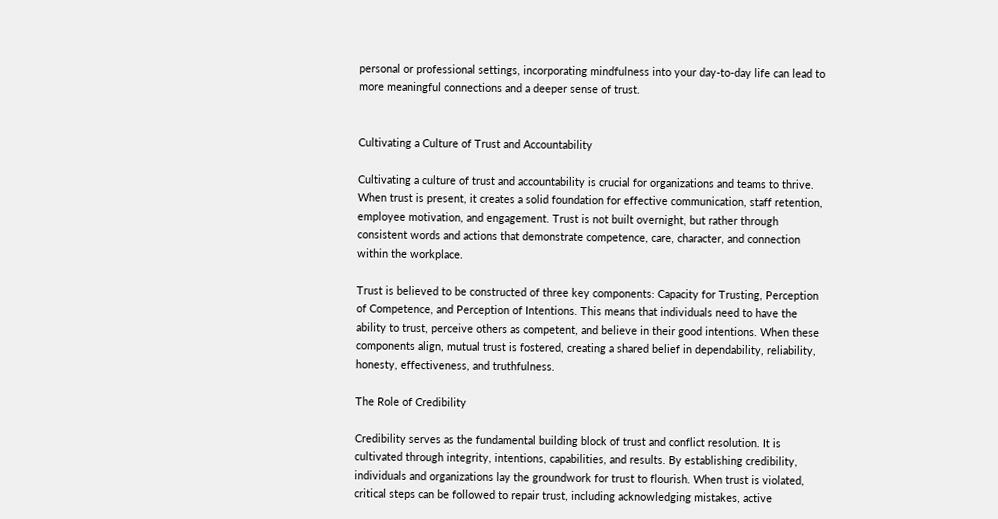personal or professional settings, incorporating mindfulness into your day-to-day life can lead to more meaningful connections and a deeper sense of trust.


Cultivating a Culture of Trust and Accountability

Cultivating a culture of trust and accountability is crucial for organizations and teams to thrive. When trust is present, it creates a solid foundation for effective communication, staff retention, employee motivation, and engagement. Trust is not built overnight, but rather through consistent words and actions that demonstrate competence, care, character, and connection within the workplace.

Trust is believed to be constructed of three key components: Capacity for Trusting, Perception of Competence, and Perception of Intentions. This means that individuals need to have the ability to trust, perceive others as competent, and believe in their good intentions. When these components align, mutual trust is fostered, creating a shared belief in dependability, reliability, honesty, effectiveness, and truthfulness.

The Role of Credibility

Credibility serves as the fundamental building block of trust and conflict resolution. It is cultivated through integrity, intentions, capabilities, and results. By establishing credibility, individuals and organizations lay the groundwork for trust to flourish. When trust is violated, critical steps can be followed to repair trust, including acknowledging mistakes, active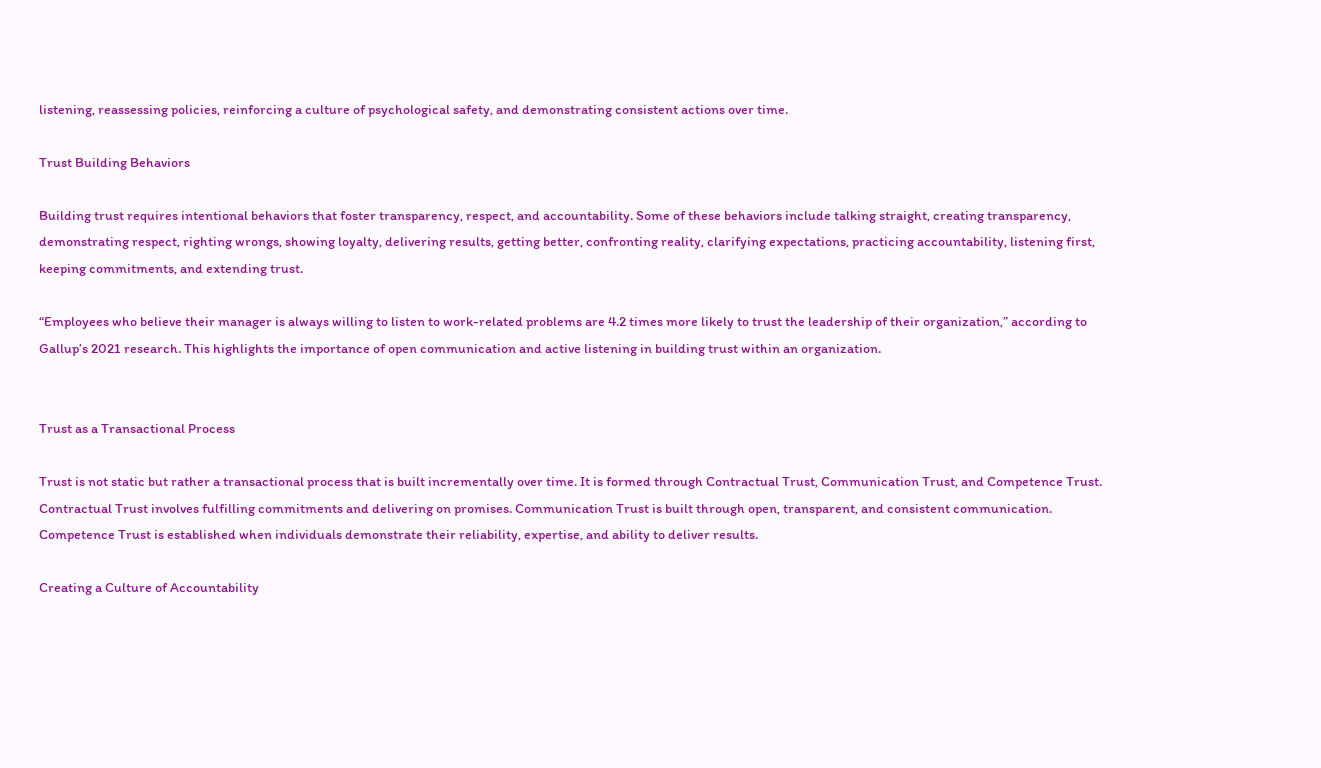listening, reassessing policies, reinforcing a culture of psychological safety, and demonstrating consistent actions over time.

Trust Building Behaviors

Building trust requires intentional behaviors that foster transparency, respect, and accountability. Some of these behaviors include talking straight, creating transparency, demonstrating respect, righting wrongs, showing loyalty, delivering results, getting better, confronting reality, clarifying expectations, practicing accountability, listening first, keeping commitments, and extending trust.

“Employees who believe their manager is always willing to listen to work-related problems are 4.2 times more likely to trust the leadership of their organization,” according to Gallup’s 2021 research. This highlights the importance of open communication and active listening in building trust within an organization.


Trust as a Transactional Process

Trust is not static but rather a transactional process that is built incrementally over time. It is formed through Contractual Trust, Communication Trust, and Competence Trust. Contractual Trust involves fulfilling commitments and delivering on promises. Communication Trust is built through open, transparent, and consistent communication. Competence Trust is established when individuals demonstrate their reliability, expertise, and ability to deliver results.

Creating a Culture of Accountability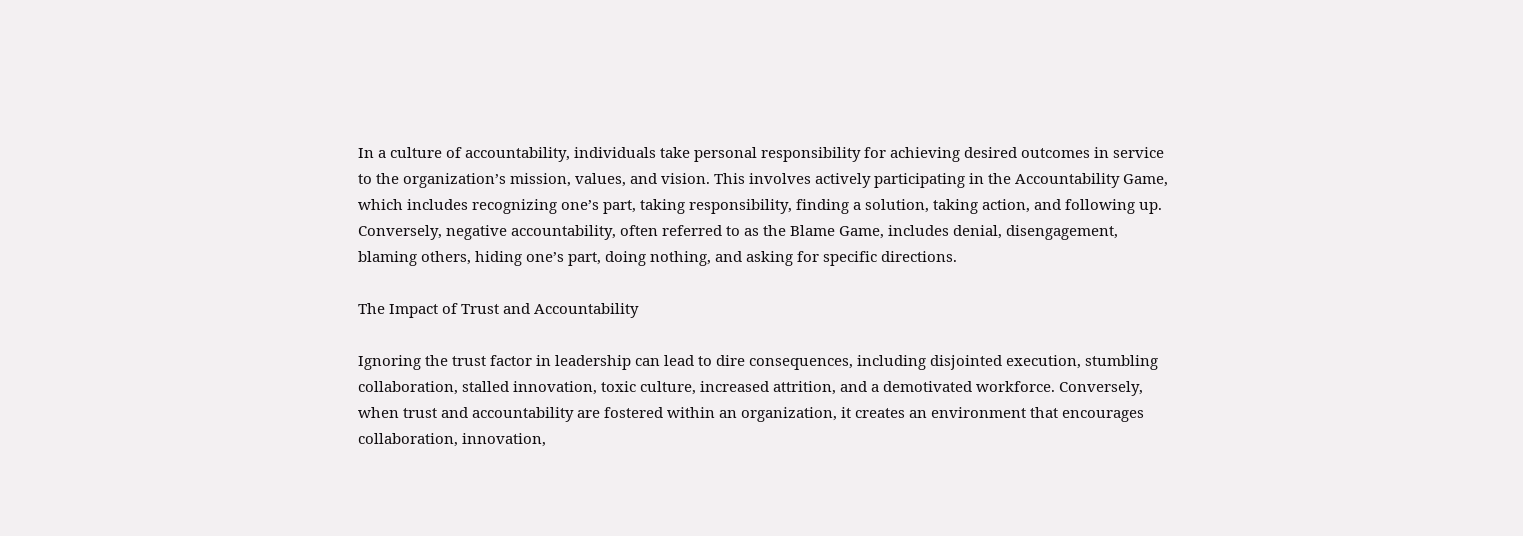In a culture of accountability, individuals take personal responsibility for achieving desired outcomes in service to the organization’s mission, values, and vision. This involves actively participating in the Accountability Game, which includes recognizing one’s part, taking responsibility, finding a solution, taking action, and following up. Conversely, negative accountability, often referred to as the Blame Game, includes denial, disengagement, blaming others, hiding one’s part, doing nothing, and asking for specific directions.

The Impact of Trust and Accountability

Ignoring the trust factor in leadership can lead to dire consequences, including disjointed execution, stumbling collaboration, stalled innovation, toxic culture, increased attrition, and a demotivated workforce. Conversely, when trust and accountability are fostered within an organization, it creates an environment that encourages collaboration, innovation,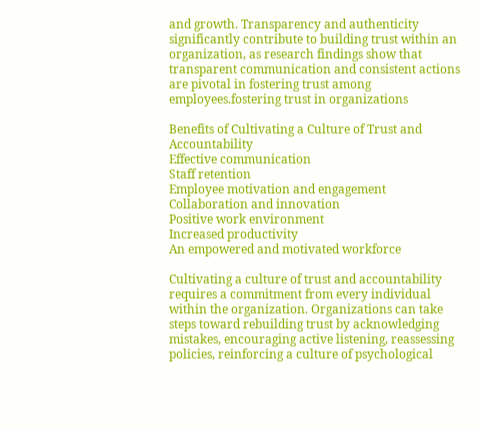and growth. Transparency and authenticity significantly contribute to building trust within an organization, as research findings show that transparent communication and consistent actions are pivotal in fostering trust among employees.fostering trust in organizations

Benefits of Cultivating a Culture of Trust and Accountability
Effective communication
Staff retention
Employee motivation and engagement
Collaboration and innovation
Positive work environment
Increased productivity
An empowered and motivated workforce

Cultivating a culture of trust and accountability requires a commitment from every individual within the organization. Organizations can take steps toward rebuilding trust by acknowledging mistakes, encouraging active listening, reassessing policies, reinforcing a culture of psychological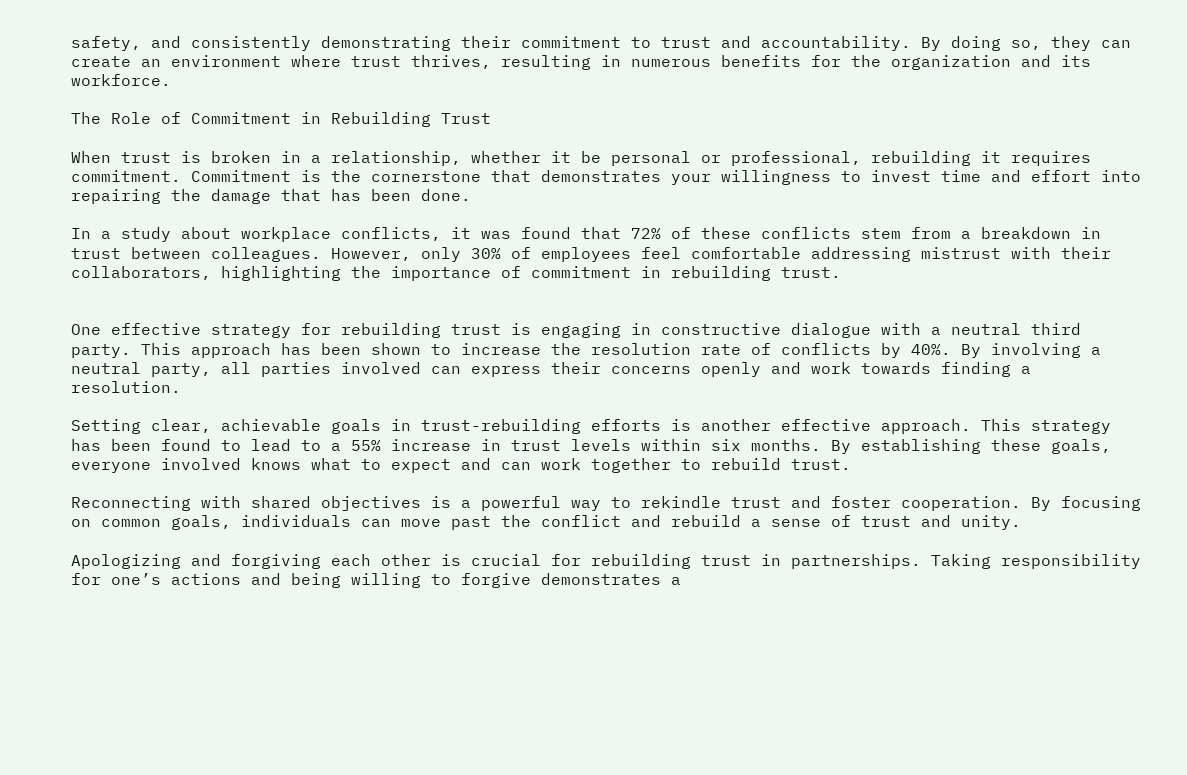safety, and consistently demonstrating their commitment to trust and accountability. By doing so, they can create an environment where trust thrives, resulting in numerous benefits for the organization and its workforce.

The Role of Commitment in Rebuilding Trust

When trust is broken in a relationship, whether it be personal or professional, rebuilding it requires commitment. Commitment is the cornerstone that demonstrates your willingness to invest time and effort into repairing the damage that has been done.

In a study about workplace conflicts, it was found that 72% of these conflicts stem from a breakdown in trust between colleagues. However, only 30% of employees feel comfortable addressing mistrust with their collaborators, highlighting the importance of commitment in rebuilding trust.


One effective strategy for rebuilding trust is engaging in constructive dialogue with a neutral third party. This approach has been shown to increase the resolution rate of conflicts by 40%. By involving a neutral party, all parties involved can express their concerns openly and work towards finding a resolution.

Setting clear, achievable goals in trust-rebuilding efforts is another effective approach. This strategy has been found to lead to a 55% increase in trust levels within six months. By establishing these goals, everyone involved knows what to expect and can work together to rebuild trust.

Reconnecting with shared objectives is a powerful way to rekindle trust and foster cooperation. By focusing on common goals, individuals can move past the conflict and rebuild a sense of trust and unity.

Apologizing and forgiving each other is crucial for rebuilding trust in partnerships. Taking responsibility for one’s actions and being willing to forgive demonstrates a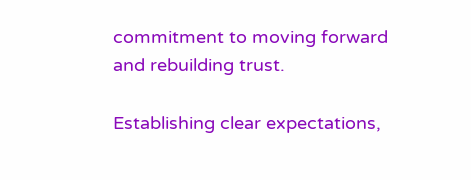commitment to moving forward and rebuilding trust.

Establishing clear expectations,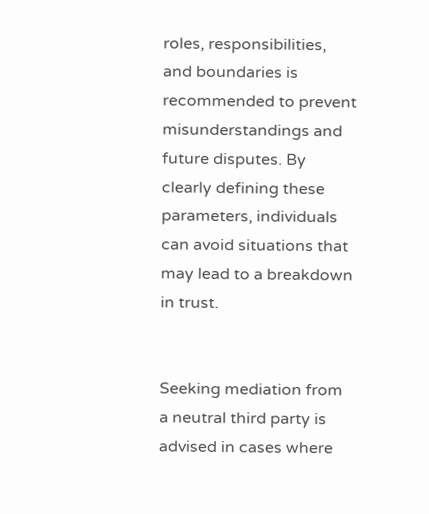roles, responsibilities, and boundaries is recommended to prevent misunderstandings and future disputes. By clearly defining these parameters, individuals can avoid situations that may lead to a breakdown in trust.


Seeking mediation from a neutral third party is advised in cases where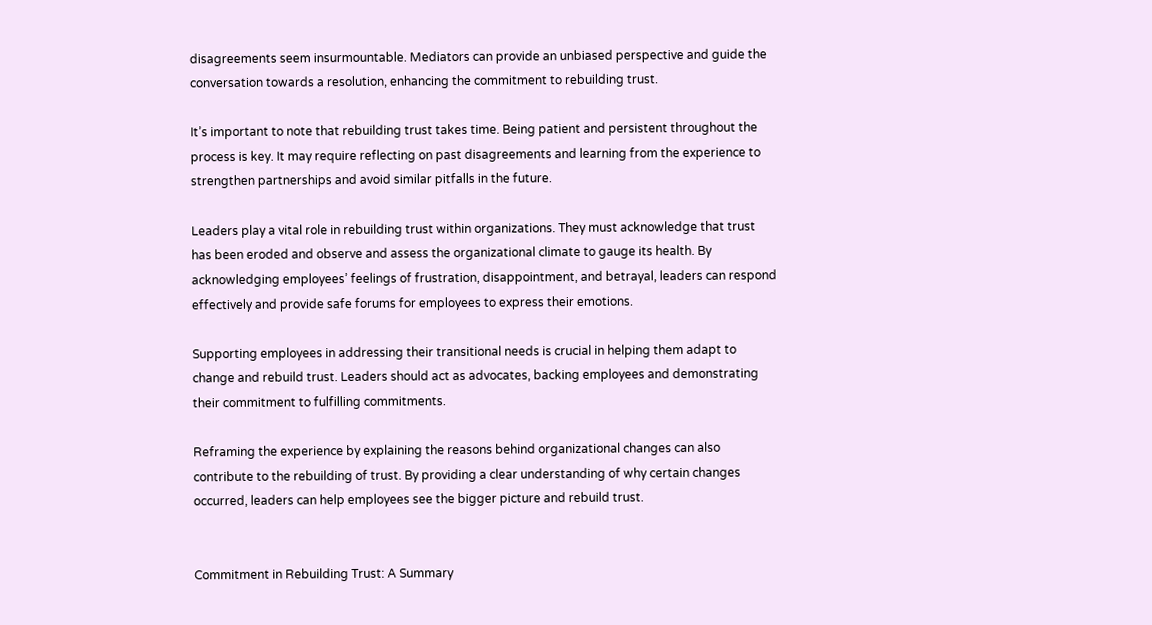disagreements seem insurmountable. Mediators can provide an unbiased perspective and guide the conversation towards a resolution, enhancing the commitment to rebuilding trust.

It’s important to note that rebuilding trust takes time. Being patient and persistent throughout the process is key. It may require reflecting on past disagreements and learning from the experience to strengthen partnerships and avoid similar pitfalls in the future.

Leaders play a vital role in rebuilding trust within organizations. They must acknowledge that trust has been eroded and observe and assess the organizational climate to gauge its health. By acknowledging employees’ feelings of frustration, disappointment, and betrayal, leaders can respond effectively and provide safe forums for employees to express their emotions.

Supporting employees in addressing their transitional needs is crucial in helping them adapt to change and rebuild trust. Leaders should act as advocates, backing employees and demonstrating their commitment to fulfilling commitments.

Reframing the experience by explaining the reasons behind organizational changes can also contribute to the rebuilding of trust. By providing a clear understanding of why certain changes occurred, leaders can help employees see the bigger picture and rebuild trust.


Commitment in Rebuilding Trust: A Summary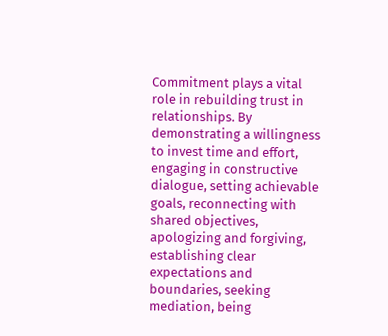Commitment plays a vital role in rebuilding trust in relationships. By demonstrating a willingness to invest time and effort, engaging in constructive dialogue, setting achievable goals, reconnecting with shared objectives, apologizing and forgiving, establishing clear expectations and boundaries, seeking mediation, being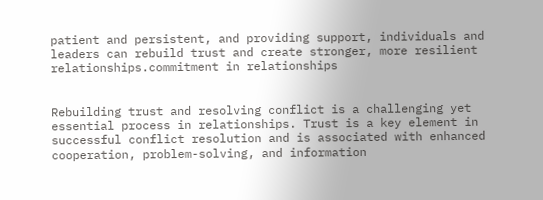patient and persistent, and providing support, individuals and leaders can rebuild trust and create stronger, more resilient relationships.commitment in relationships


Rebuilding trust and resolving conflict is a challenging yet essential process in relationships. Trust is a key element in successful conflict resolution and is associated with enhanced cooperation, problem-solving, and information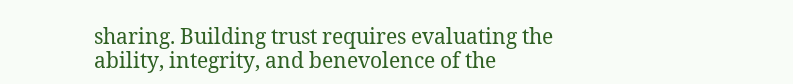sharing. Building trust requires evaluating the ability, integrity, and benevolence of the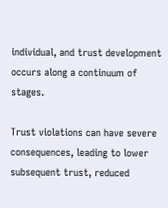individual, and trust development occurs along a continuum of stages.

Trust violations can have severe consequences, leading to lower subsequent trust, reduced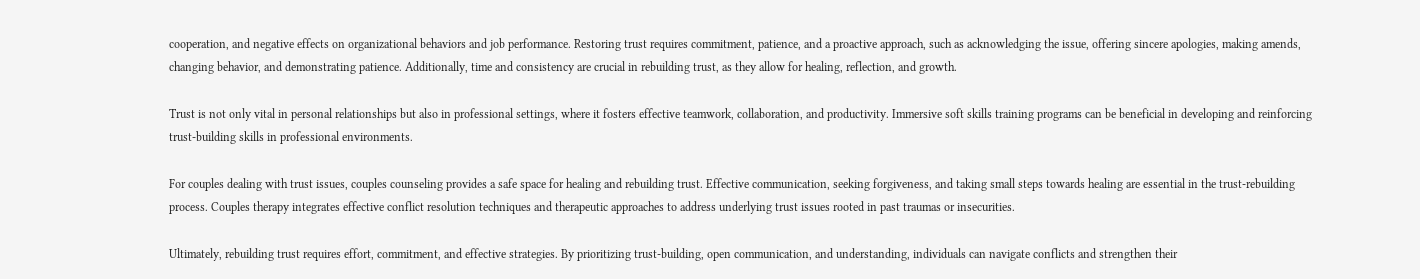cooperation, and negative effects on organizational behaviors and job performance. Restoring trust requires commitment, patience, and a proactive approach, such as acknowledging the issue, offering sincere apologies, making amends, changing behavior, and demonstrating patience. Additionally, time and consistency are crucial in rebuilding trust, as they allow for healing, reflection, and growth.

Trust is not only vital in personal relationships but also in professional settings, where it fosters effective teamwork, collaboration, and productivity. Immersive soft skills training programs can be beneficial in developing and reinforcing trust-building skills in professional environments.

For couples dealing with trust issues, couples counseling provides a safe space for healing and rebuilding trust. Effective communication, seeking forgiveness, and taking small steps towards healing are essential in the trust-rebuilding process. Couples therapy integrates effective conflict resolution techniques and therapeutic approaches to address underlying trust issues rooted in past traumas or insecurities.

Ultimately, rebuilding trust requires effort, commitment, and effective strategies. By prioritizing trust-building, open communication, and understanding, individuals can navigate conflicts and strengthen their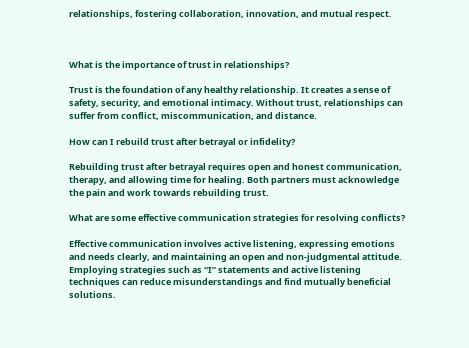relationships, fostering collaboration, innovation, and mutual respect.



What is the importance of trust in relationships?

Trust is the foundation of any healthy relationship. It creates a sense of safety, security, and emotional intimacy. Without trust, relationships can suffer from conflict, miscommunication, and distance.

How can I rebuild trust after betrayal or infidelity?

Rebuilding trust after betrayal requires open and honest communication, therapy, and allowing time for healing. Both partners must acknowledge the pain and work towards rebuilding trust.

What are some effective communication strategies for resolving conflicts?

Effective communication involves active listening, expressing emotions and needs clearly, and maintaining an open and non-judgmental attitude. Employing strategies such as “I” statements and active listening techniques can reduce misunderstandings and find mutually beneficial solutions.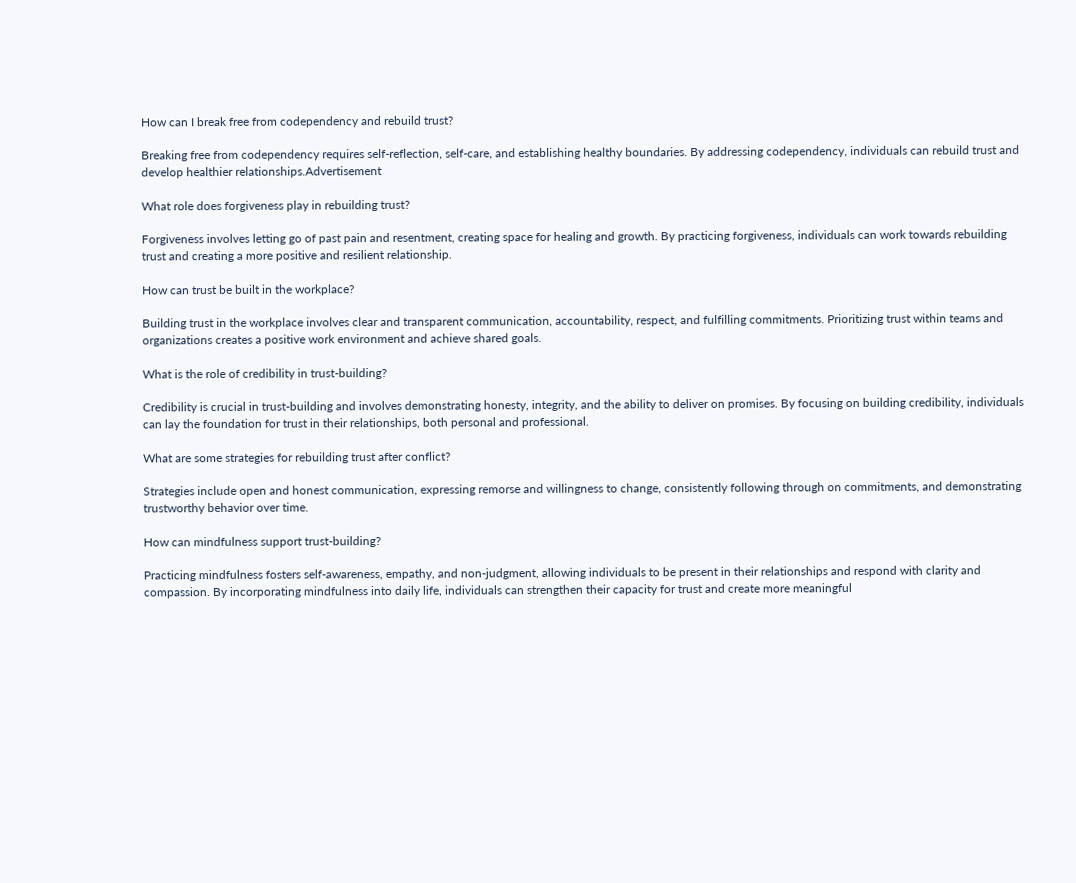How can I break free from codependency and rebuild trust?

Breaking free from codependency requires self-reflection, self-care, and establishing healthy boundaries. By addressing codependency, individuals can rebuild trust and develop healthier relationships.Advertisement

What role does forgiveness play in rebuilding trust?

Forgiveness involves letting go of past pain and resentment, creating space for healing and growth. By practicing forgiveness, individuals can work towards rebuilding trust and creating a more positive and resilient relationship.

How can trust be built in the workplace?

Building trust in the workplace involves clear and transparent communication, accountability, respect, and fulfilling commitments. Prioritizing trust within teams and organizations creates a positive work environment and achieve shared goals.

What is the role of credibility in trust-building?

Credibility is crucial in trust-building and involves demonstrating honesty, integrity, and the ability to deliver on promises. By focusing on building credibility, individuals can lay the foundation for trust in their relationships, both personal and professional.

What are some strategies for rebuilding trust after conflict?

Strategies include open and honest communication, expressing remorse and willingness to change, consistently following through on commitments, and demonstrating trustworthy behavior over time.

How can mindfulness support trust-building?

Practicing mindfulness fosters self-awareness, empathy, and non-judgment, allowing individuals to be present in their relationships and respond with clarity and compassion. By incorporating mindfulness into daily life, individuals can strengthen their capacity for trust and create more meaningful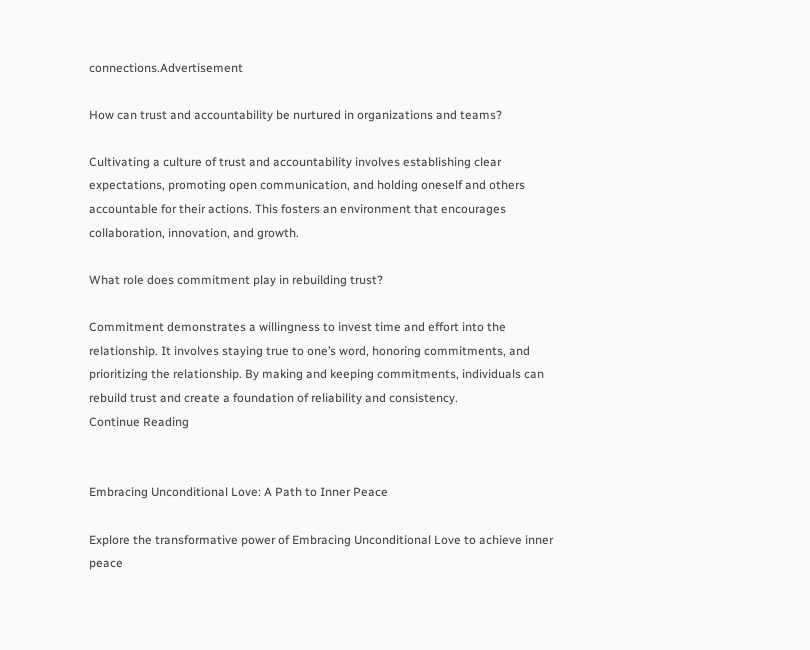connections.Advertisement

How can trust and accountability be nurtured in organizations and teams?

Cultivating a culture of trust and accountability involves establishing clear expectations, promoting open communication, and holding oneself and others accountable for their actions. This fosters an environment that encourages collaboration, innovation, and growth.

What role does commitment play in rebuilding trust?

Commitment demonstrates a willingness to invest time and effort into the relationship. It involves staying true to one’s word, honoring commitments, and prioritizing the relationship. By making and keeping commitments, individuals can rebuild trust and create a foundation of reliability and consistency.
Continue Reading


Embracing Unconditional Love: A Path to Inner Peace

Explore the transformative power of Embracing Unconditional Love to achieve inner peace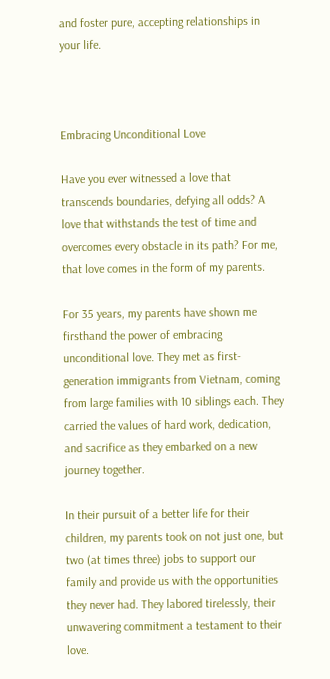and foster pure, accepting relationships in your life.



Embracing Unconditional Love

Have you ever witnessed a love that transcends boundaries, defying all odds? A love that withstands the test of time and overcomes every obstacle in its path? For me, that love comes in the form of my parents.

For 35 years, my parents have shown me firsthand the power of embracing unconditional love. They met as first-generation immigrants from Vietnam, coming from large families with 10 siblings each. They carried the values of hard work, dedication, and sacrifice as they embarked on a new journey together.

In their pursuit of a better life for their children, my parents took on not just one, but two (at times three) jobs to support our family and provide us with the opportunities they never had. They labored tirelessly, their unwavering commitment a testament to their love.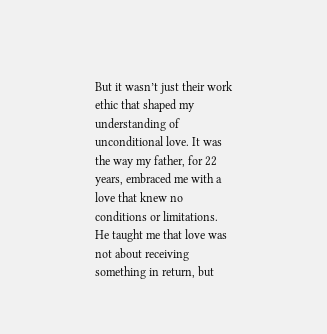But it wasn’t just their work ethic that shaped my understanding of unconditional love. It was the way my father, for 22 years, embraced me with a love that knew no conditions or limitations. He taught me that love was not about receiving something in return, but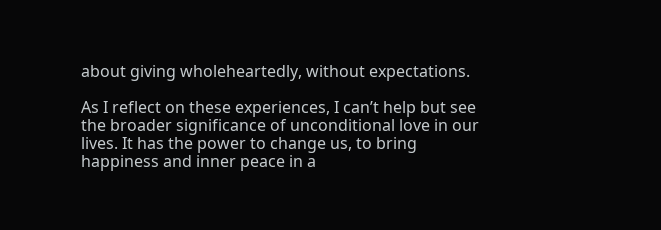about giving wholeheartedly, without expectations.

As I reflect on these experiences, I can’t help but see the broader significance of unconditional love in our lives. It has the power to change us, to bring happiness and inner peace in a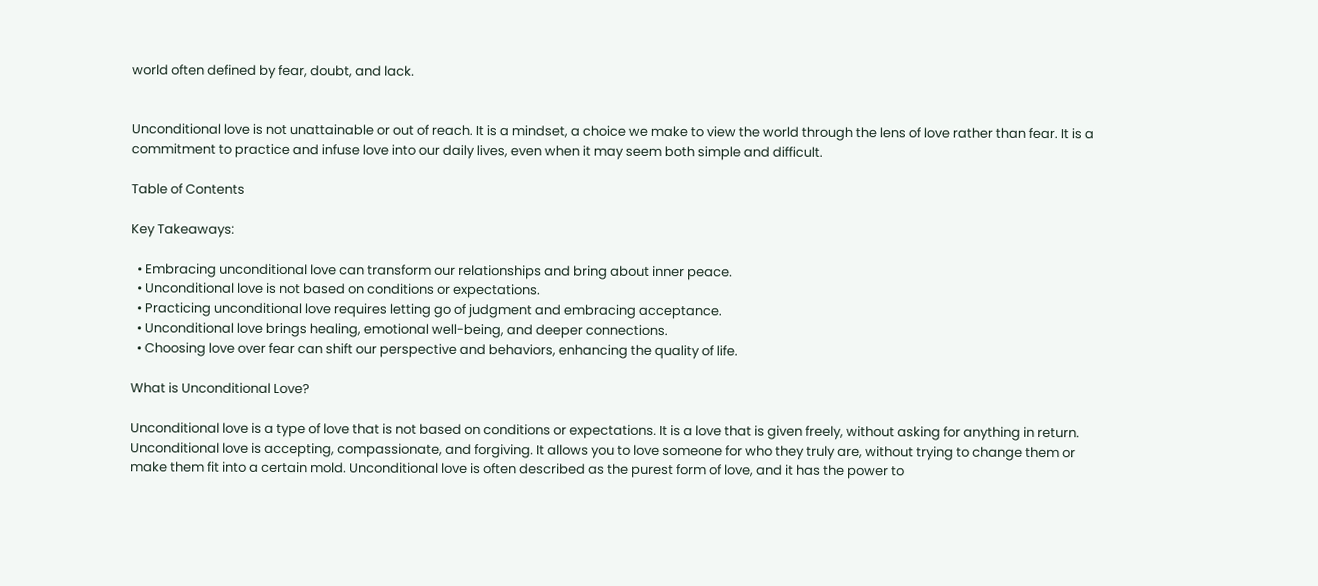world often defined by fear, doubt, and lack.


Unconditional love is not unattainable or out of reach. It is a mindset, a choice we make to view the world through the lens of love rather than fear. It is a commitment to practice and infuse love into our daily lives, even when it may seem both simple and difficult.

Table of Contents

Key Takeaways:

  • Embracing unconditional love can transform our relationships and bring about inner peace.
  • Unconditional love is not based on conditions or expectations.
  • Practicing unconditional love requires letting go of judgment and embracing acceptance.
  • Unconditional love brings healing, emotional well-being, and deeper connections.
  • Choosing love over fear can shift our perspective and behaviors, enhancing the quality of life.

What is Unconditional Love?

Unconditional love is a type of love that is not based on conditions or expectations. It is a love that is given freely, without asking for anything in return. Unconditional love is accepting, compassionate, and forgiving. It allows you to love someone for who they truly are, without trying to change them or make them fit into a certain mold. Unconditional love is often described as the purest form of love, and it has the power to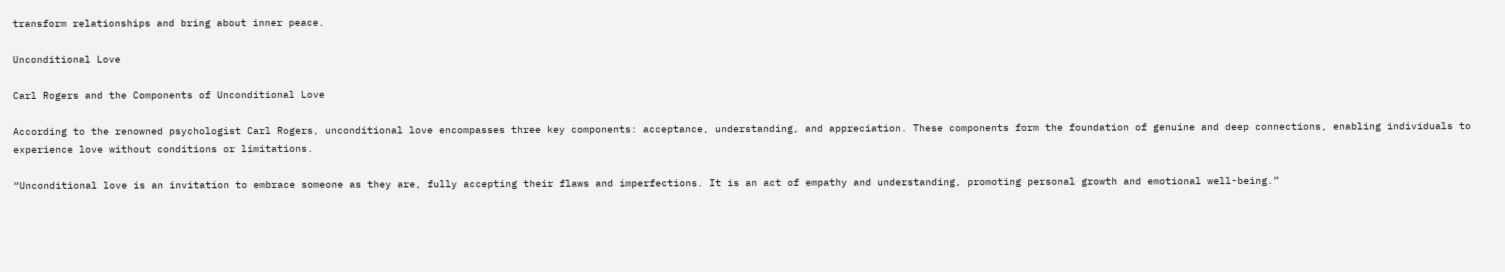transform relationships and bring about inner peace.

Unconditional Love

Carl Rogers and the Components of Unconditional Love

According to the renowned psychologist Carl Rogers, unconditional love encompasses three key components: acceptance, understanding, and appreciation. These components form the foundation of genuine and deep connections, enabling individuals to experience love without conditions or limitations.

“Unconditional love is an invitation to embrace someone as they are, fully accepting their flaws and imperfections. It is an act of empathy and understanding, promoting personal growth and emotional well-being.”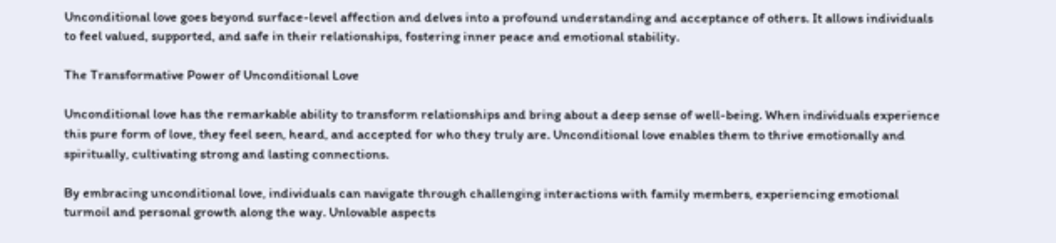Unconditional love goes beyond surface-level affection and delves into a profound understanding and acceptance of others. It allows individuals to feel valued, supported, and safe in their relationships, fostering inner peace and emotional stability.

The Transformative Power of Unconditional Love

Unconditional love has the remarkable ability to transform relationships and bring about a deep sense of well-being. When individuals experience this pure form of love, they feel seen, heard, and accepted for who they truly are. Unconditional love enables them to thrive emotionally and spiritually, cultivating strong and lasting connections.

By embracing unconditional love, individuals can navigate through challenging interactions with family members, experiencing emotional turmoil and personal growth along the way. Unlovable aspects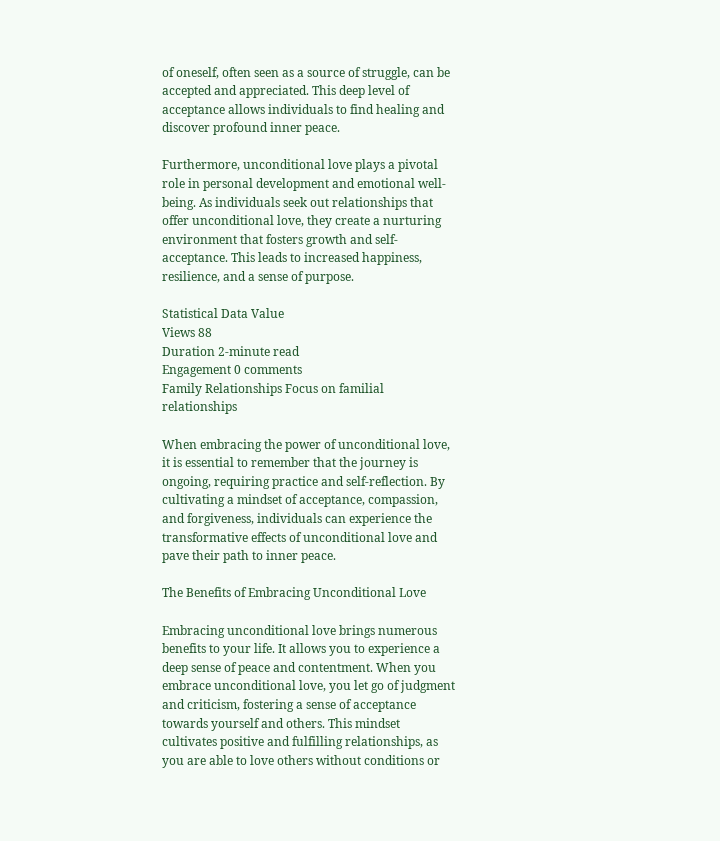of oneself, often seen as a source of struggle, can be accepted and appreciated. This deep level of acceptance allows individuals to find healing and discover profound inner peace.

Furthermore, unconditional love plays a pivotal role in personal development and emotional well-being. As individuals seek out relationships that offer unconditional love, they create a nurturing environment that fosters growth and self-acceptance. This leads to increased happiness, resilience, and a sense of purpose.

Statistical Data Value
Views 88
Duration 2-minute read
Engagement 0 comments
Family Relationships Focus on familial relationships

When embracing the power of unconditional love, it is essential to remember that the journey is ongoing, requiring practice and self-reflection. By cultivating a mindset of acceptance, compassion, and forgiveness, individuals can experience the transformative effects of unconditional love and pave their path to inner peace.

The Benefits of Embracing Unconditional Love

Embracing unconditional love brings numerous benefits to your life. It allows you to experience a deep sense of peace and contentment. When you embrace unconditional love, you let go of judgment and criticism, fostering a sense of acceptance towards yourself and others. This mindset cultivates positive and fulfilling relationships, as you are able to love others without conditions or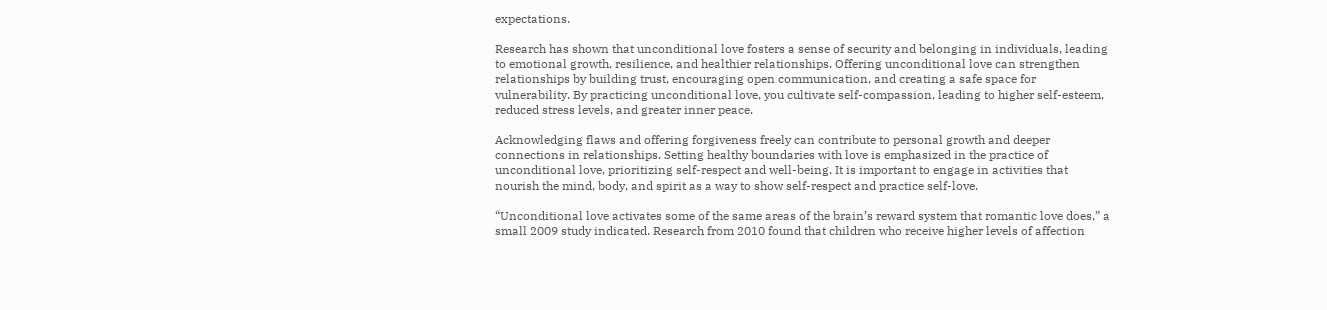expectations.

Research has shown that unconditional love fosters a sense of security and belonging in individuals, leading to emotional growth, resilience, and healthier relationships. Offering unconditional love can strengthen relationships by building trust, encouraging open communication, and creating a safe space for vulnerability. By practicing unconditional love, you cultivate self-compassion, leading to higher self-esteem, reduced stress levels, and greater inner peace.

Acknowledging flaws and offering forgiveness freely can contribute to personal growth and deeper connections in relationships. Setting healthy boundaries with love is emphasized in the practice of unconditional love, prioritizing self-respect and well-being. It is important to engage in activities that nourish the mind, body, and spirit as a way to show self-respect and practice self-love.

“Unconditional love activates some of the same areas of the brain’s reward system that romantic love does,” a small 2009 study indicated. Research from 2010 found that children who receive higher levels of affection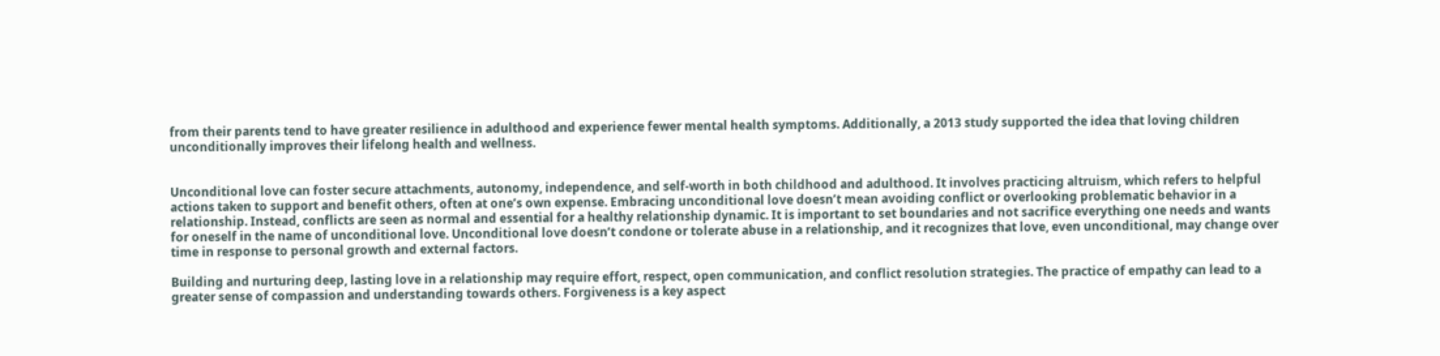from their parents tend to have greater resilience in adulthood and experience fewer mental health symptoms. Additionally, a 2013 study supported the idea that loving children unconditionally improves their lifelong health and wellness.


Unconditional love can foster secure attachments, autonomy, independence, and self-worth in both childhood and adulthood. It involves practicing altruism, which refers to helpful actions taken to support and benefit others, often at one’s own expense. Embracing unconditional love doesn’t mean avoiding conflict or overlooking problematic behavior in a relationship. Instead, conflicts are seen as normal and essential for a healthy relationship dynamic. It is important to set boundaries and not sacrifice everything one needs and wants for oneself in the name of unconditional love. Unconditional love doesn’t condone or tolerate abuse in a relationship, and it recognizes that love, even unconditional, may change over time in response to personal growth and external factors.

Building and nurturing deep, lasting love in a relationship may require effort, respect, open communication, and conflict resolution strategies. The practice of empathy can lead to a greater sense of compassion and understanding towards others. Forgiveness is a key aspect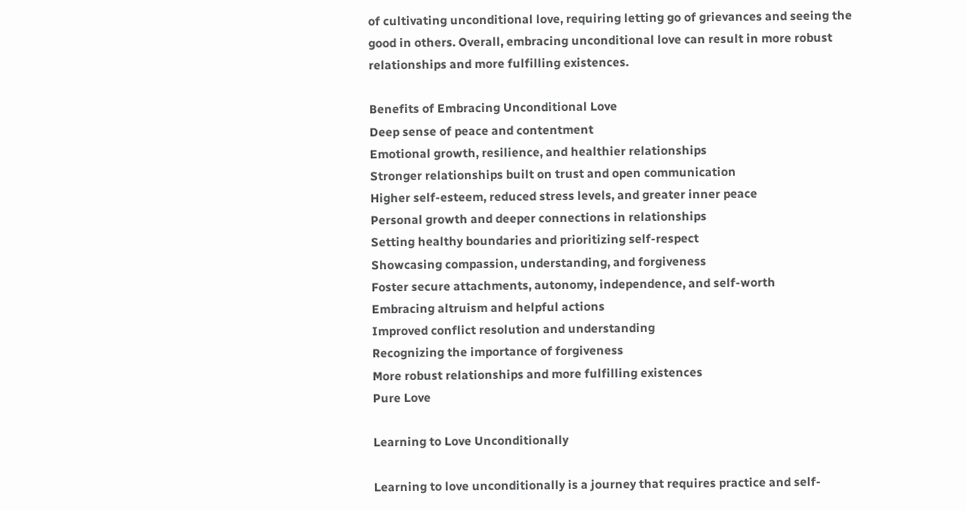of cultivating unconditional love, requiring letting go of grievances and seeing the good in others. Overall, embracing unconditional love can result in more robust relationships and more fulfilling existences.

Benefits of Embracing Unconditional Love
Deep sense of peace and contentment
Emotional growth, resilience, and healthier relationships
Stronger relationships built on trust and open communication
Higher self-esteem, reduced stress levels, and greater inner peace
Personal growth and deeper connections in relationships
Setting healthy boundaries and prioritizing self-respect
Showcasing compassion, understanding, and forgiveness
Foster secure attachments, autonomy, independence, and self-worth
Embracing altruism and helpful actions
Improved conflict resolution and understanding
Recognizing the importance of forgiveness
More robust relationships and more fulfilling existences
Pure Love

Learning to Love Unconditionally

Learning to love unconditionally is a journey that requires practice and self-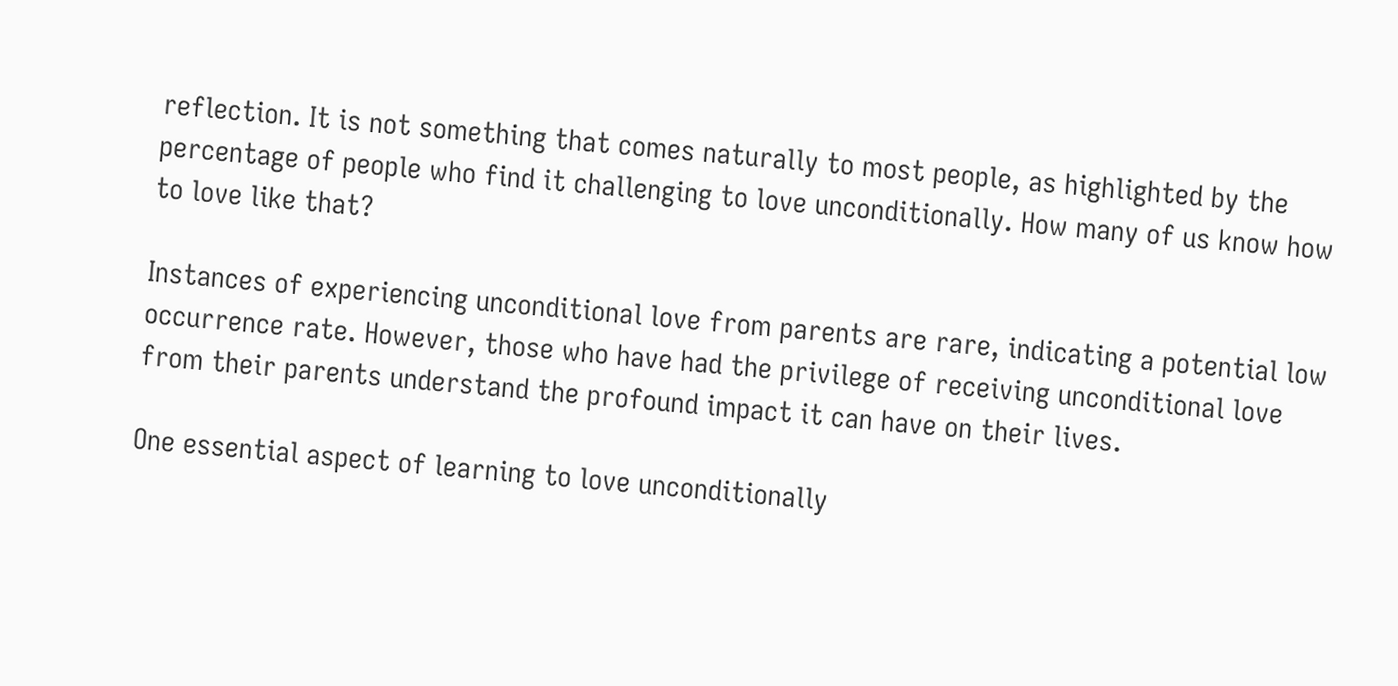reflection. It is not something that comes naturally to most people, as highlighted by the percentage of people who find it challenging to love unconditionally. How many of us know how to love like that?

Instances of experiencing unconditional love from parents are rare, indicating a potential low occurrence rate. However, those who have had the privilege of receiving unconditional love from their parents understand the profound impact it can have on their lives.

One essential aspect of learning to love unconditionally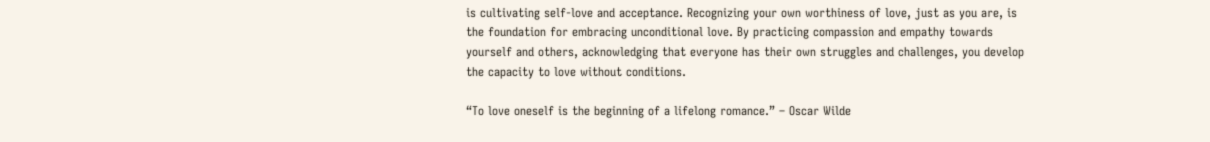is cultivating self-love and acceptance. Recognizing your own worthiness of love, just as you are, is the foundation for embracing unconditional love. By practicing compassion and empathy towards yourself and others, acknowledging that everyone has their own struggles and challenges, you develop the capacity to love without conditions.

“To love oneself is the beginning of a lifelong romance.” – Oscar Wilde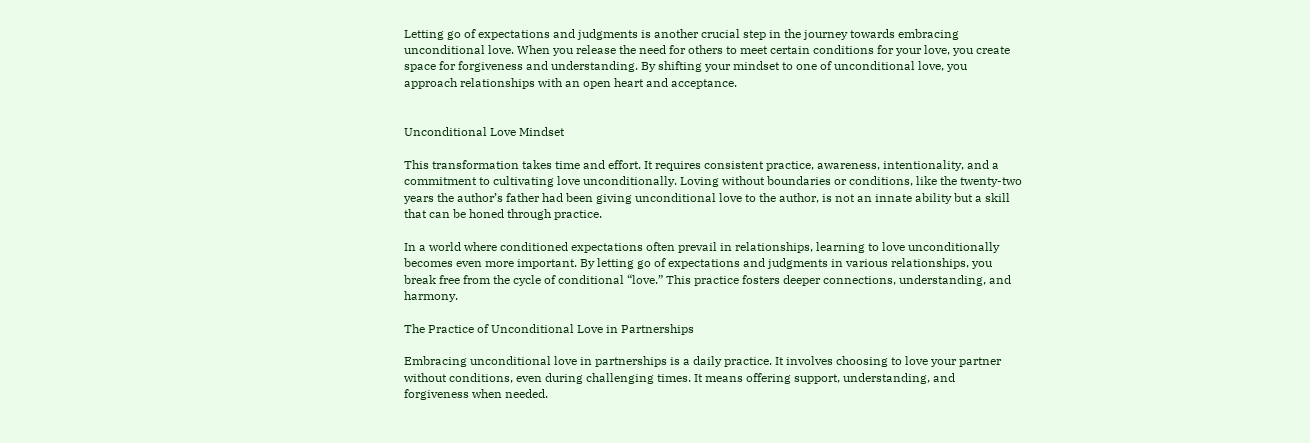Letting go of expectations and judgments is another crucial step in the journey towards embracing unconditional love. When you release the need for others to meet certain conditions for your love, you create space for forgiveness and understanding. By shifting your mindset to one of unconditional love, you approach relationships with an open heart and acceptance.


Unconditional Love Mindset

This transformation takes time and effort. It requires consistent practice, awareness, intentionality, and a commitment to cultivating love unconditionally. Loving without boundaries or conditions, like the twenty-two years the author’s father had been giving unconditional love to the author, is not an innate ability but a skill that can be honed through practice.

In a world where conditioned expectations often prevail in relationships, learning to love unconditionally becomes even more important. By letting go of expectations and judgments in various relationships, you break free from the cycle of conditional “love.” This practice fosters deeper connections, understanding, and harmony.

The Practice of Unconditional Love in Partnerships

Embracing unconditional love in partnerships is a daily practice. It involves choosing to love your partner without conditions, even during challenging times. It means offering support, understanding, and forgiveness when needed.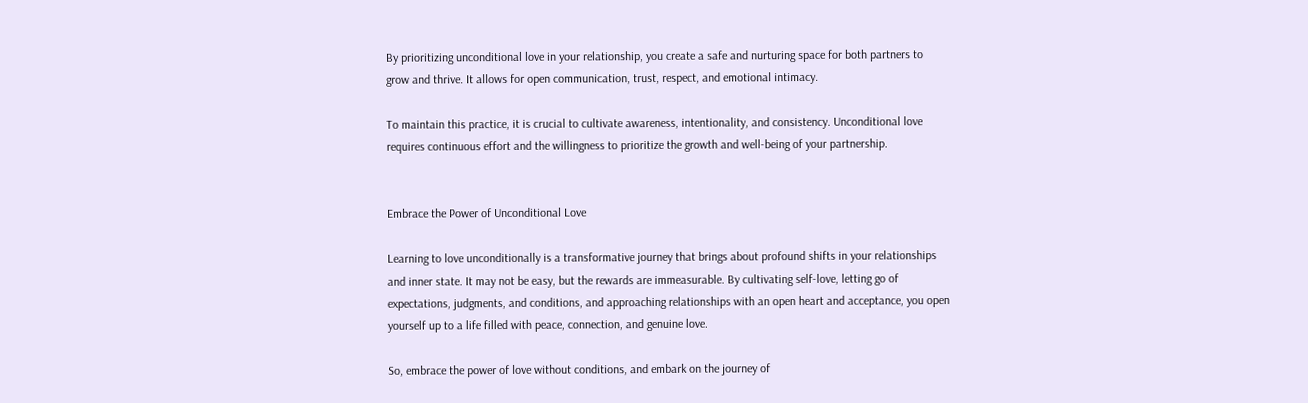By prioritizing unconditional love in your relationship, you create a safe and nurturing space for both partners to grow and thrive. It allows for open communication, trust, respect, and emotional intimacy.

To maintain this practice, it is crucial to cultivate awareness, intentionality, and consistency. Unconditional love requires continuous effort and the willingness to prioritize the growth and well-being of your partnership.


Embrace the Power of Unconditional Love

Learning to love unconditionally is a transformative journey that brings about profound shifts in your relationships and inner state. It may not be easy, but the rewards are immeasurable. By cultivating self-love, letting go of expectations, judgments, and conditions, and approaching relationships with an open heart and acceptance, you open yourself up to a life filled with peace, connection, and genuine love.

So, embrace the power of love without conditions, and embark on the journey of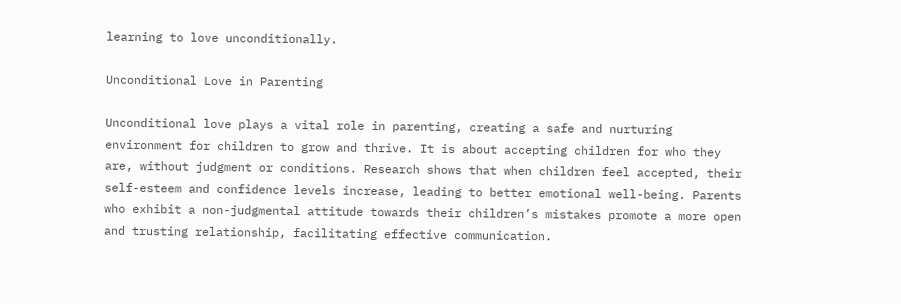learning to love unconditionally.

Unconditional Love in Parenting

Unconditional love plays a vital role in parenting, creating a safe and nurturing environment for children to grow and thrive. It is about accepting children for who they are, without judgment or conditions. Research shows that when children feel accepted, their self-esteem and confidence levels increase, leading to better emotional well-being. Parents who exhibit a non-judgmental attitude towards their children’s mistakes promote a more open and trusting relationship, facilitating effective communication.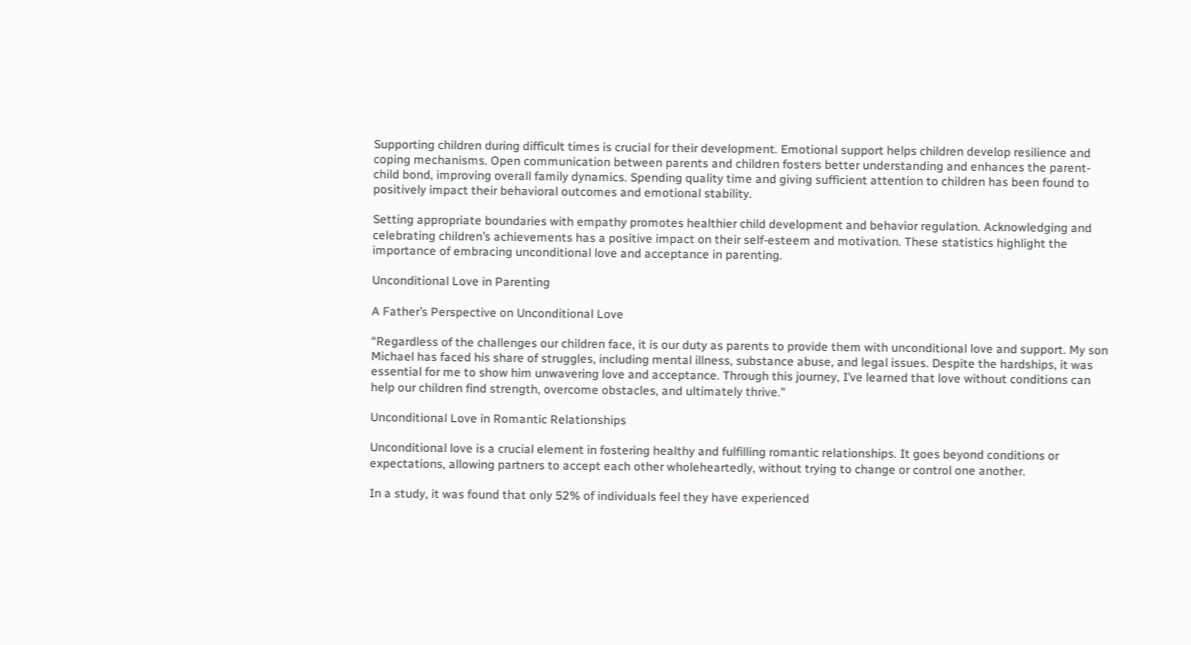Supporting children during difficult times is crucial for their development. Emotional support helps children develop resilience and coping mechanisms. Open communication between parents and children fosters better understanding and enhances the parent-child bond, improving overall family dynamics. Spending quality time and giving sufficient attention to children has been found to positively impact their behavioral outcomes and emotional stability.

Setting appropriate boundaries with empathy promotes healthier child development and behavior regulation. Acknowledging and celebrating children’s achievements has a positive impact on their self-esteem and motivation. These statistics highlight the importance of embracing unconditional love and acceptance in parenting.

Unconditional Love in Parenting

A Father’s Perspective on Unconditional Love

“Regardless of the challenges our children face, it is our duty as parents to provide them with unconditional love and support. My son Michael has faced his share of struggles, including mental illness, substance abuse, and legal issues. Despite the hardships, it was essential for me to show him unwavering love and acceptance. Through this journey, I’ve learned that love without conditions can help our children find strength, overcome obstacles, and ultimately thrive.”

Unconditional Love in Romantic Relationships

Unconditional love is a crucial element in fostering healthy and fulfilling romantic relationships. It goes beyond conditions or expectations, allowing partners to accept each other wholeheartedly, without trying to change or control one another.

In a study, it was found that only 52% of individuals feel they have experienced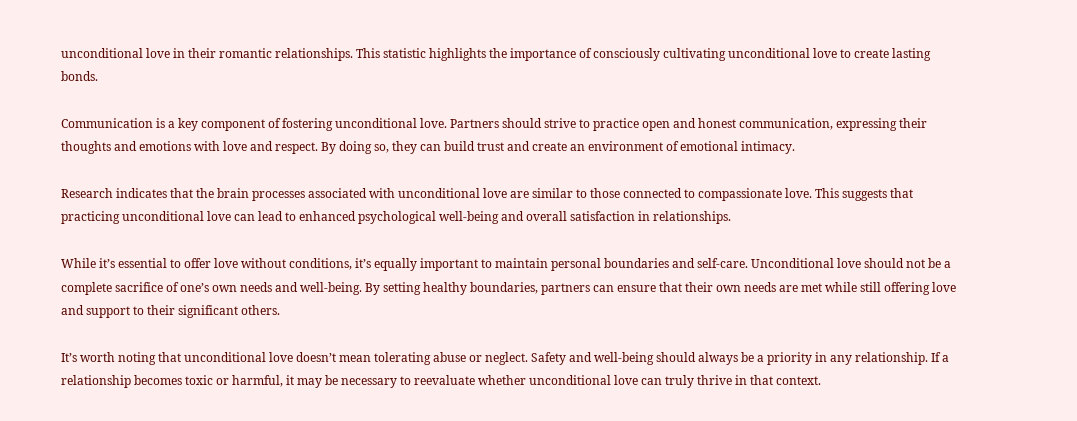unconditional love in their romantic relationships. This statistic highlights the importance of consciously cultivating unconditional love to create lasting bonds.

Communication is a key component of fostering unconditional love. Partners should strive to practice open and honest communication, expressing their thoughts and emotions with love and respect. By doing so, they can build trust and create an environment of emotional intimacy.

Research indicates that the brain processes associated with unconditional love are similar to those connected to compassionate love. This suggests that practicing unconditional love can lead to enhanced psychological well-being and overall satisfaction in relationships.

While it’s essential to offer love without conditions, it’s equally important to maintain personal boundaries and self-care. Unconditional love should not be a complete sacrifice of one’s own needs and well-being. By setting healthy boundaries, partners can ensure that their own needs are met while still offering love and support to their significant others.

It’s worth noting that unconditional love doesn’t mean tolerating abuse or neglect. Safety and well-being should always be a priority in any relationship. If a relationship becomes toxic or harmful, it may be necessary to reevaluate whether unconditional love can truly thrive in that context.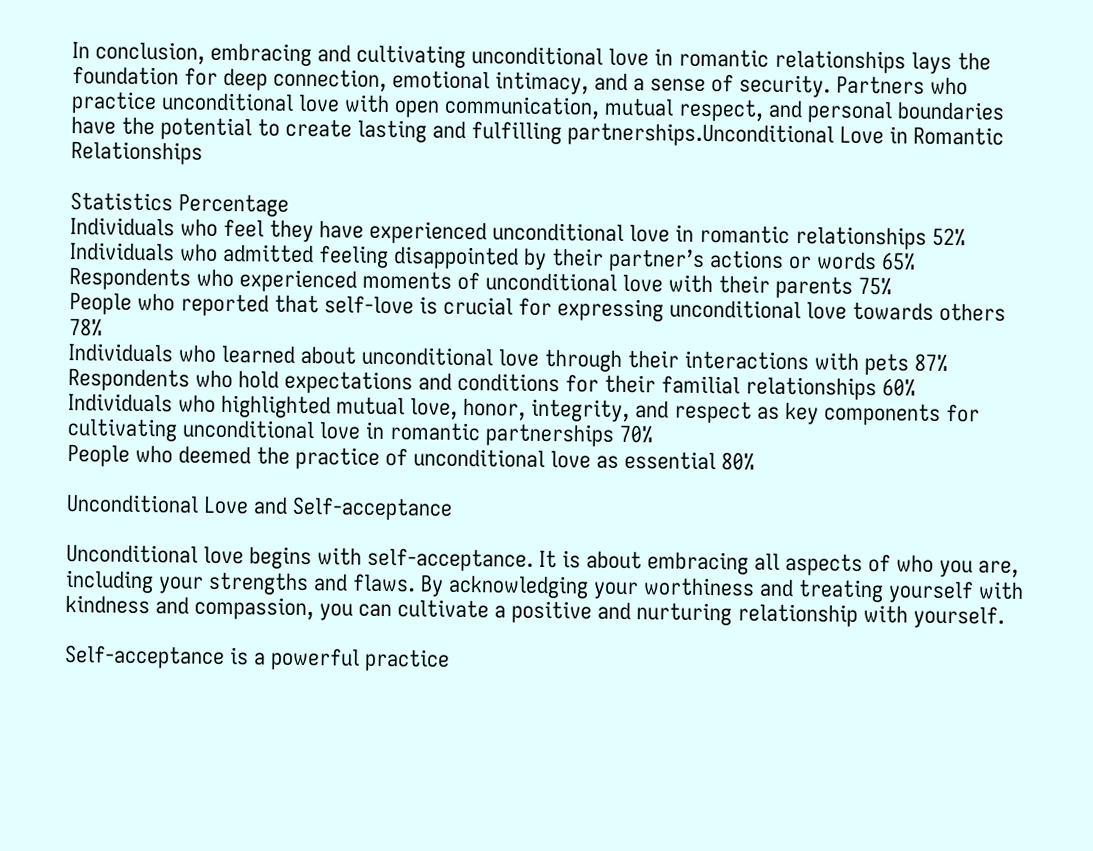In conclusion, embracing and cultivating unconditional love in romantic relationships lays the foundation for deep connection, emotional intimacy, and a sense of security. Partners who practice unconditional love with open communication, mutual respect, and personal boundaries have the potential to create lasting and fulfilling partnerships.Unconditional Love in Romantic Relationships

Statistics Percentage
Individuals who feel they have experienced unconditional love in romantic relationships 52%
Individuals who admitted feeling disappointed by their partner’s actions or words 65%
Respondents who experienced moments of unconditional love with their parents 75%
People who reported that self-love is crucial for expressing unconditional love towards others 78%
Individuals who learned about unconditional love through their interactions with pets 87%
Respondents who hold expectations and conditions for their familial relationships 60%
Individuals who highlighted mutual love, honor, integrity, and respect as key components for cultivating unconditional love in romantic partnerships 70%
People who deemed the practice of unconditional love as essential 80%

Unconditional Love and Self-acceptance

Unconditional love begins with self-acceptance. It is about embracing all aspects of who you are, including your strengths and flaws. By acknowledging your worthiness and treating yourself with kindness and compassion, you can cultivate a positive and nurturing relationship with yourself.

Self-acceptance is a powerful practice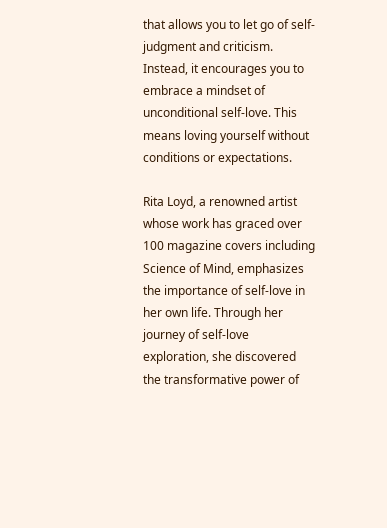that allows you to let go of self-judgment and criticism. Instead, it encourages you to embrace a mindset of unconditional self-love. This means loving yourself without conditions or expectations.

Rita Loyd, a renowned artist whose work has graced over 100 magazine covers including Science of Mind, emphasizes the importance of self-love in her own life. Through her journey of self-love exploration, she discovered the transformative power of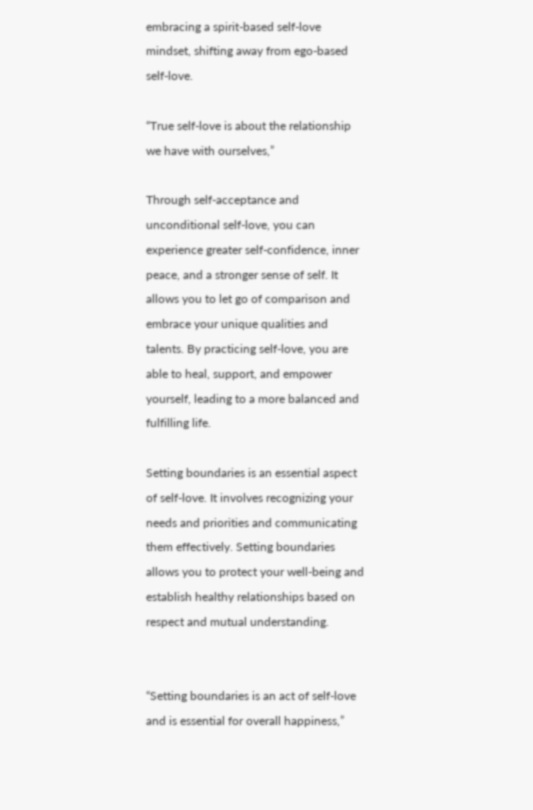embracing a spirit-based self-love mindset, shifting away from ego-based self-love.

“True self-love is about the relationship we have with ourselves,”

Through self-acceptance and unconditional self-love, you can experience greater self-confidence, inner peace, and a stronger sense of self. It allows you to let go of comparison and embrace your unique qualities and talents. By practicing self-love, you are able to heal, support, and empower yourself, leading to a more balanced and fulfilling life.

Setting boundaries is an essential aspect of self-love. It involves recognizing your needs and priorities and communicating them effectively. Setting boundaries allows you to protect your well-being and establish healthy relationships based on respect and mutual understanding.


“Setting boundaries is an act of self-love and is essential for overall happiness,”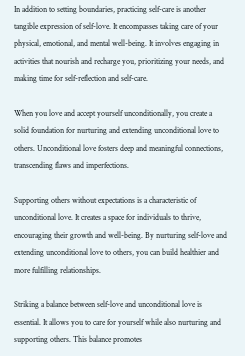In addition to setting boundaries, practicing self-care is another tangible expression of self-love. It encompasses taking care of your physical, emotional, and mental well-being. It involves engaging in activities that nourish and recharge you, prioritizing your needs, and making time for self-reflection and self-care.

When you love and accept yourself unconditionally, you create a solid foundation for nurturing and extending unconditional love to others. Unconditional love fosters deep and meaningful connections, transcending flaws and imperfections.

Supporting others without expectations is a characteristic of unconditional love. It creates a space for individuals to thrive, encouraging their growth and well-being. By nurturing self-love and extending unconditional love to others, you can build healthier and more fulfilling relationships.

Striking a balance between self-love and unconditional love is essential. It allows you to care for yourself while also nurturing and supporting others. This balance promotes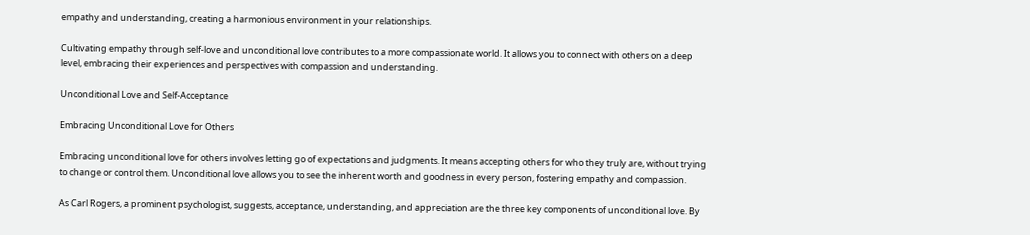empathy and understanding, creating a harmonious environment in your relationships.

Cultivating empathy through self-love and unconditional love contributes to a more compassionate world. It allows you to connect with others on a deep level, embracing their experiences and perspectives with compassion and understanding.

Unconditional Love and Self-Acceptance

Embracing Unconditional Love for Others

Embracing unconditional love for others involves letting go of expectations and judgments. It means accepting others for who they truly are, without trying to change or control them. Unconditional love allows you to see the inherent worth and goodness in every person, fostering empathy and compassion.

As Carl Rogers, a prominent psychologist, suggests, acceptance, understanding, and appreciation are the three key components of unconditional love. By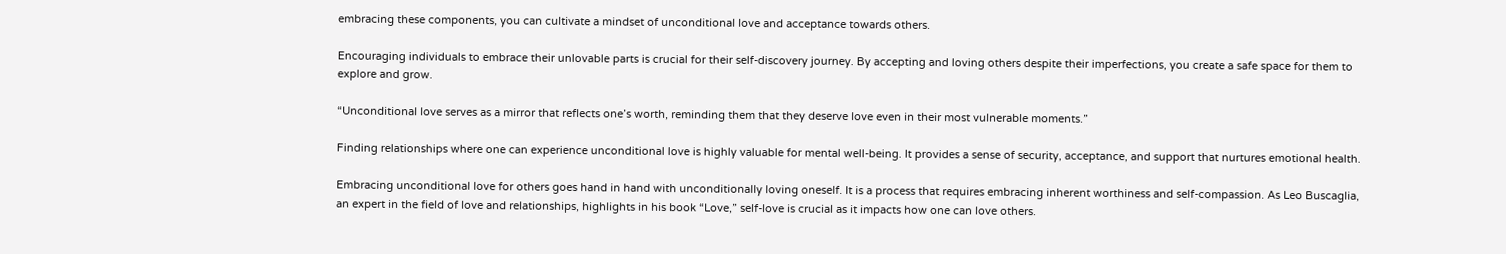embracing these components, you can cultivate a mindset of unconditional love and acceptance towards others.

Encouraging individuals to embrace their unlovable parts is crucial for their self-discovery journey. By accepting and loving others despite their imperfections, you create a safe space for them to explore and grow.

“Unconditional love serves as a mirror that reflects one’s worth, reminding them that they deserve love even in their most vulnerable moments.”

Finding relationships where one can experience unconditional love is highly valuable for mental well-being. It provides a sense of security, acceptance, and support that nurtures emotional health.

Embracing unconditional love for others goes hand in hand with unconditionally loving oneself. It is a process that requires embracing inherent worthiness and self-compassion. As Leo Buscaglia, an expert in the field of love and relationships, highlights in his book “Love,” self-love is crucial as it impacts how one can love others.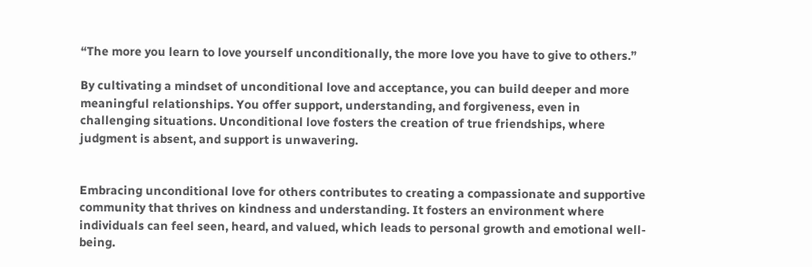“The more you learn to love yourself unconditionally, the more love you have to give to others.”

By cultivating a mindset of unconditional love and acceptance, you can build deeper and more meaningful relationships. You offer support, understanding, and forgiveness, even in challenging situations. Unconditional love fosters the creation of true friendships, where judgment is absent, and support is unwavering.


Embracing unconditional love for others contributes to creating a compassionate and supportive community that thrives on kindness and understanding. It fosters an environment where individuals can feel seen, heard, and valued, which leads to personal growth and emotional well-being.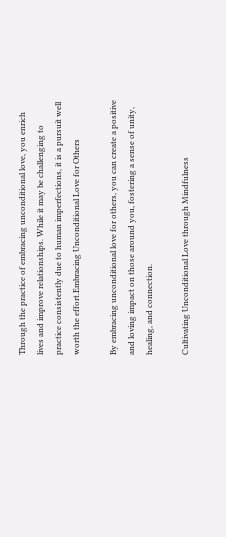Through the practice of embracing unconditional love, you enrich lives and improve relationships. While it may be challenging to practice consistently due to human imperfections, it is a pursuit well worth the effort.Embracing Unconditional Love for Others

By embracing unconditional love for others, you can create a positive and loving impact on those around you, fostering a sense of unity, healing, and connection.

Cultivating Unconditional Love through Mindfulness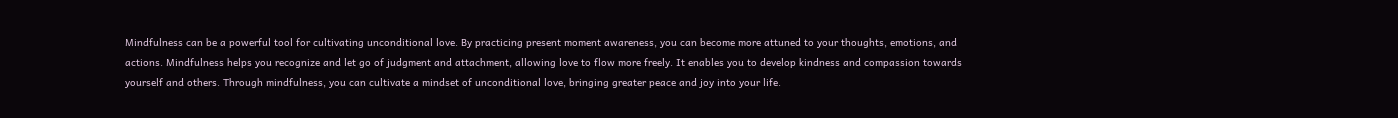Mindfulness can be a powerful tool for cultivating unconditional love. By practicing present moment awareness, you can become more attuned to your thoughts, emotions, and actions. Mindfulness helps you recognize and let go of judgment and attachment, allowing love to flow more freely. It enables you to develop kindness and compassion towards yourself and others. Through mindfulness, you can cultivate a mindset of unconditional love, bringing greater peace and joy into your life.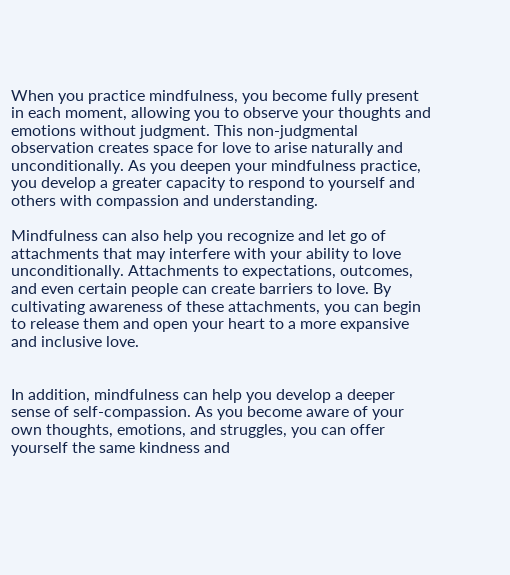When you practice mindfulness, you become fully present in each moment, allowing you to observe your thoughts and emotions without judgment. This non-judgmental observation creates space for love to arise naturally and unconditionally. As you deepen your mindfulness practice, you develop a greater capacity to respond to yourself and others with compassion and understanding.

Mindfulness can also help you recognize and let go of attachments that may interfere with your ability to love unconditionally. Attachments to expectations, outcomes, and even certain people can create barriers to love. By cultivating awareness of these attachments, you can begin to release them and open your heart to a more expansive and inclusive love.


In addition, mindfulness can help you develop a deeper sense of self-compassion. As you become aware of your own thoughts, emotions, and struggles, you can offer yourself the same kindness and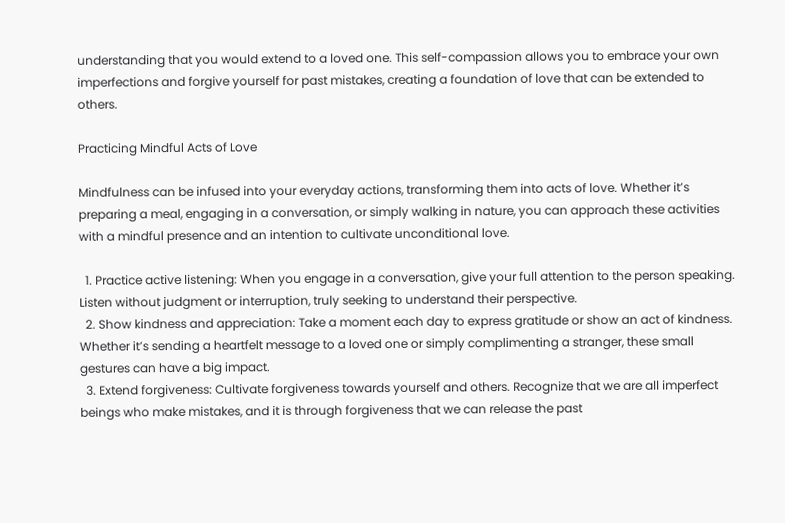understanding that you would extend to a loved one. This self-compassion allows you to embrace your own imperfections and forgive yourself for past mistakes, creating a foundation of love that can be extended to others.

Practicing Mindful Acts of Love

Mindfulness can be infused into your everyday actions, transforming them into acts of love. Whether it’s preparing a meal, engaging in a conversation, or simply walking in nature, you can approach these activities with a mindful presence and an intention to cultivate unconditional love.

  1. Practice active listening: When you engage in a conversation, give your full attention to the person speaking. Listen without judgment or interruption, truly seeking to understand their perspective.
  2. Show kindness and appreciation: Take a moment each day to express gratitude or show an act of kindness. Whether it’s sending a heartfelt message to a loved one or simply complimenting a stranger, these small gestures can have a big impact.
  3. Extend forgiveness: Cultivate forgiveness towards yourself and others. Recognize that we are all imperfect beings who make mistakes, and it is through forgiveness that we can release the past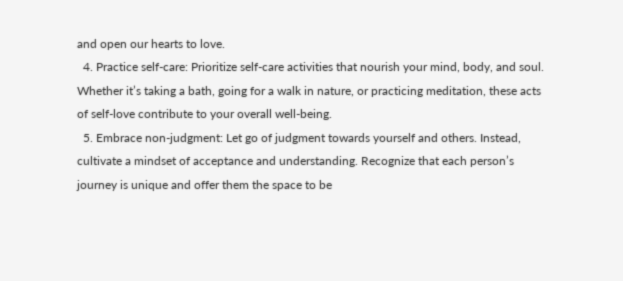and open our hearts to love.
  4. Practice self-care: Prioritize self-care activities that nourish your mind, body, and soul. Whether it’s taking a bath, going for a walk in nature, or practicing meditation, these acts of self-love contribute to your overall well-being.
  5. Embrace non-judgment: Let go of judgment towards yourself and others. Instead, cultivate a mindset of acceptance and understanding. Recognize that each person’s journey is unique and offer them the space to be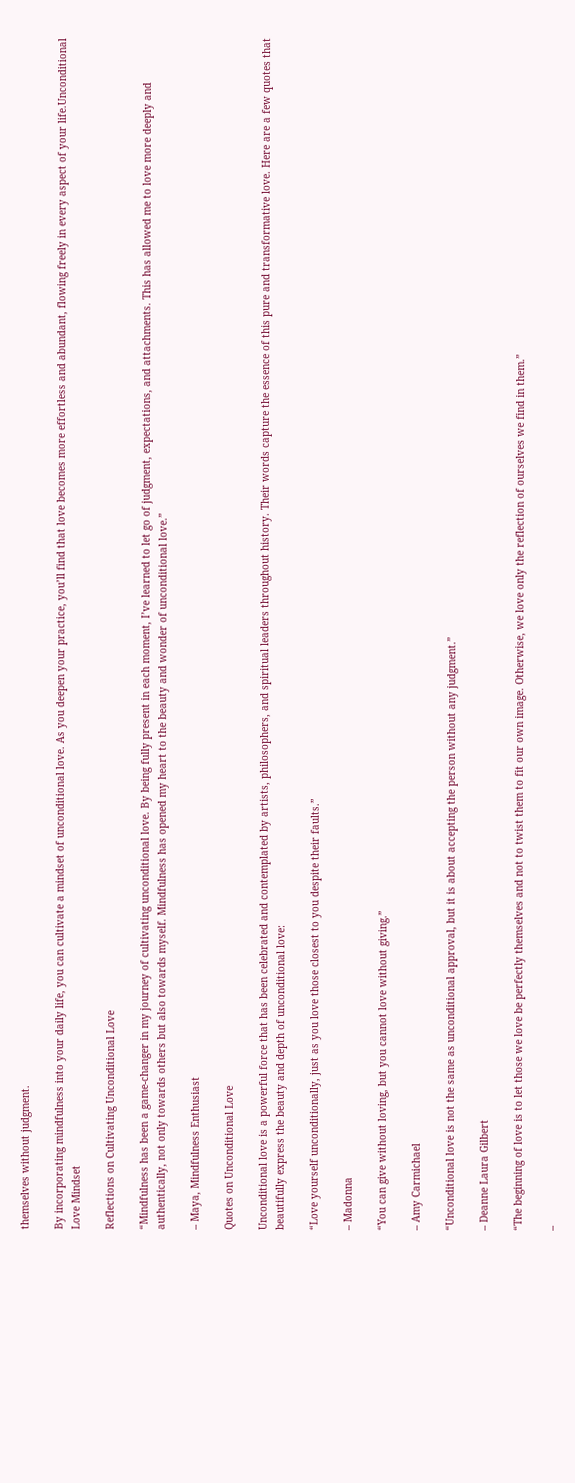themselves without judgment.

By incorporating mindfulness into your daily life, you can cultivate a mindset of unconditional love. As you deepen your practice, you’ll find that love becomes more effortless and abundant, flowing freely in every aspect of your life.Unconditional Love Mindset

Reflections on Cultivating Unconditional Love

“Mindfulness has been a game-changer in my journey of cultivating unconditional love. By being fully present in each moment, I’ve learned to let go of judgment, expectations, and attachments. This has allowed me to love more deeply and authentically, not only towards others but also towards myself. Mindfulness has opened my heart to the beauty and wonder of unconditional love.”

– Maya, Mindfulness Enthusiast

Quotes on Unconditional Love

Unconditional love is a powerful force that has been celebrated and contemplated by artists, philosophers, and spiritual leaders throughout history. Their words capture the essence of this pure and transformative love. Here are a few quotes that beautifully express the beauty and depth of unconditional love:

“Love yourself unconditionally, just as you love those closest to you despite their faults.”

– Madonna

“You can give without loving, but you cannot love without giving.”

– Amy Carmichael

“Unconditional love is not the same as unconditional approval, but it is about accepting the person without any judgment.”

– Deanne Laura Gilbert

“The beginning of love is to let those we love be perfectly themselves and not to twist them to fit our own image. Otherwise, we love only the reflection of ourselves we find in them.”

–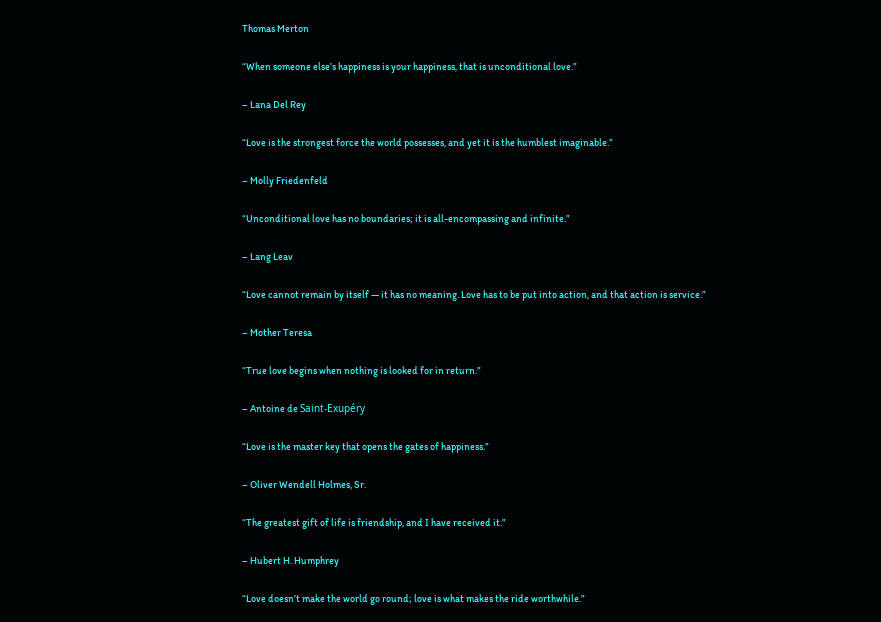Thomas Merton

“When someone else’s happiness is your happiness, that is unconditional love.”

– Lana Del Rey

“Love is the strongest force the world possesses, and yet it is the humblest imaginable.”

– Molly Friedenfeld

“Unconditional love has no boundaries; it is all-encompassing and infinite.”

– Lang Leav

“Love cannot remain by itself — it has no meaning. Love has to be put into action, and that action is service.”

– Mother Teresa

“True love begins when nothing is looked for in return.”

– Antoine de Saint-Exupéry

“Love is the master key that opens the gates of happiness.”

– Oliver Wendell Holmes, Sr.

“The greatest gift of life is friendship, and I have received it.”

– Hubert H. Humphrey

“Love doesn’t make the world go round; love is what makes the ride worthwhile.”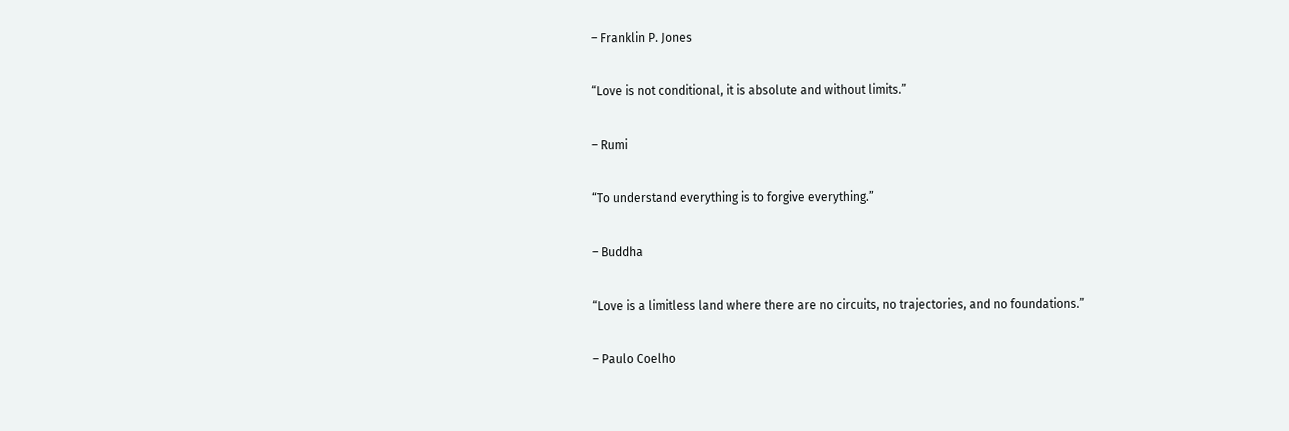– Franklin P. Jones

“Love is not conditional, it is absolute and without limits.”

– Rumi

“To understand everything is to forgive everything.”

– Buddha

“Love is a limitless land where there are no circuits, no trajectories, and no foundations.”

– Paulo Coelho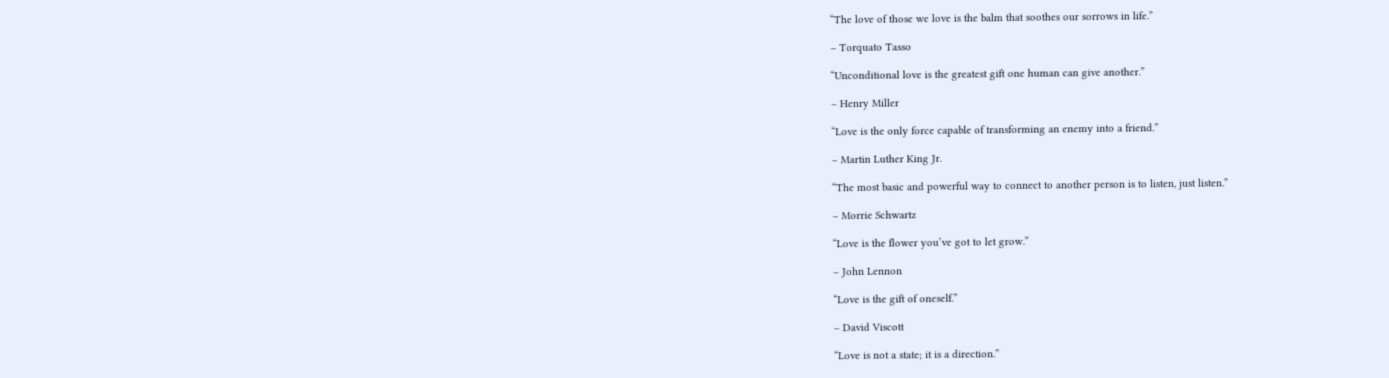“The love of those we love is the balm that soothes our sorrows in life.”

– Torquato Tasso

“Unconditional love is the greatest gift one human can give another.”

– Henry Miller

“Love is the only force capable of transforming an enemy into a friend.”

– Martin Luther King Jr.

“The most basic and powerful way to connect to another person is to listen, just listen.”

– Morrie Schwartz

“Love is the flower you’ve got to let grow.”

– John Lennon

“Love is the gift of oneself.”

– David Viscott

“Love is not a state; it is a direction.”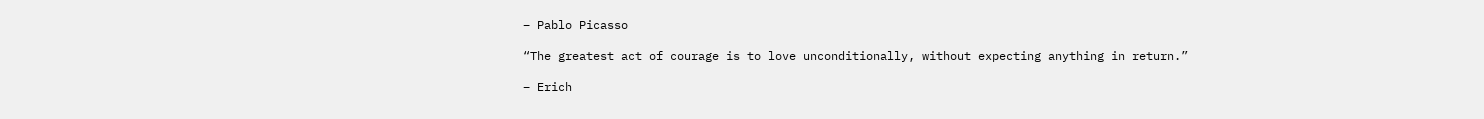– Pablo Picasso

“The greatest act of courage is to love unconditionally, without expecting anything in return.”

– Erich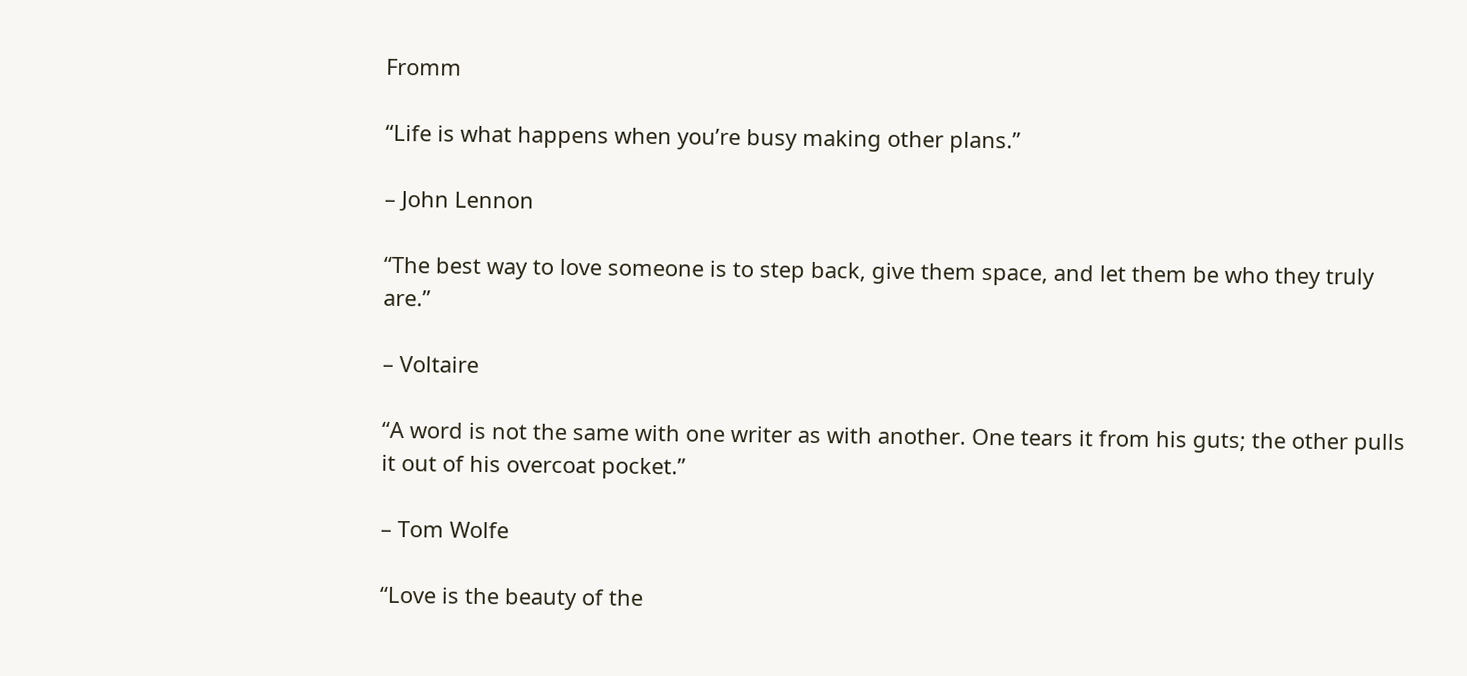Fromm

“Life is what happens when you’re busy making other plans.”

– John Lennon

“The best way to love someone is to step back, give them space, and let them be who they truly are.”

– Voltaire

“A word is not the same with one writer as with another. One tears it from his guts; the other pulls it out of his overcoat pocket.”

– Tom Wolfe

“Love is the beauty of the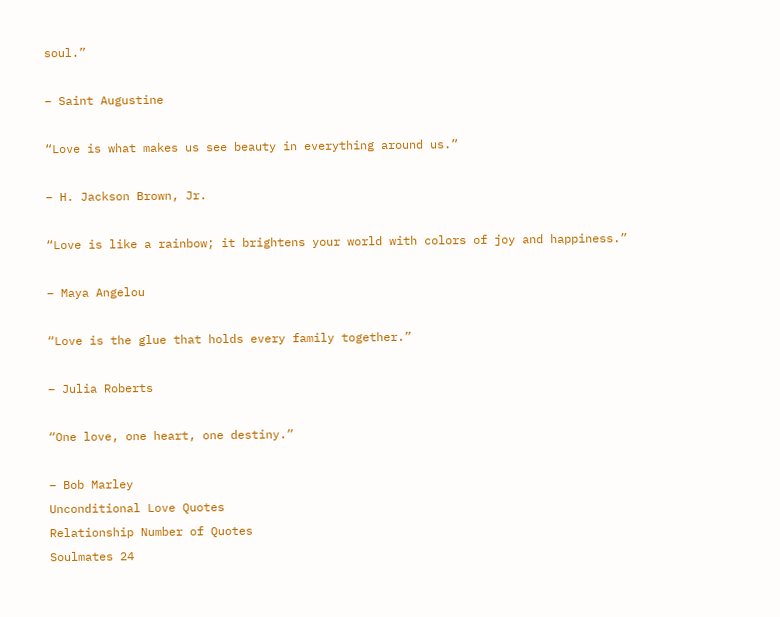soul.”

– Saint Augustine

“Love is what makes us see beauty in everything around us.”

– H. Jackson Brown, Jr.

“Love is like a rainbow; it brightens your world with colors of joy and happiness.”

– Maya Angelou

“Love is the glue that holds every family together.”

– Julia Roberts

“One love, one heart, one destiny.”

– Bob Marley
Unconditional Love Quotes
Relationship Number of Quotes
Soulmates 24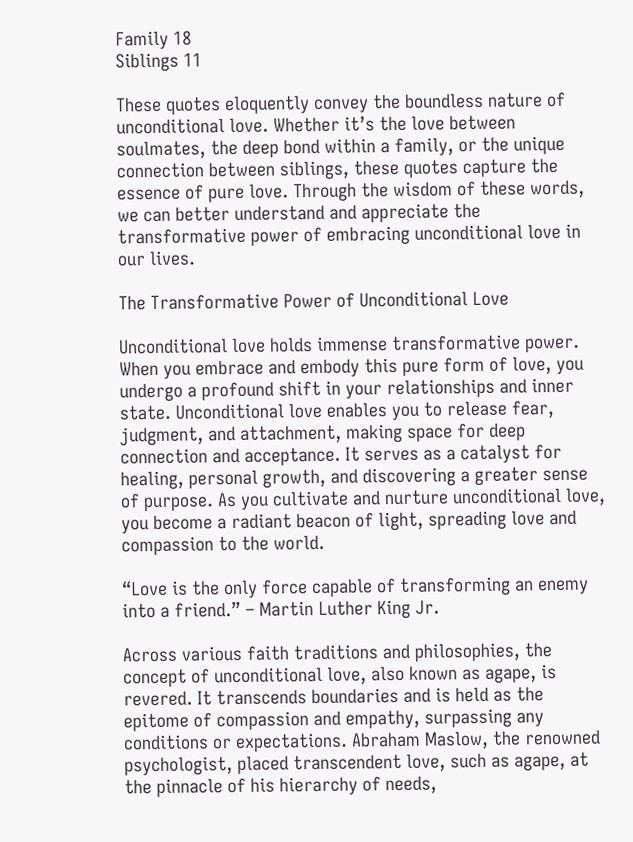Family 18
Siblings 11

These quotes eloquently convey the boundless nature of unconditional love. Whether it’s the love between soulmates, the deep bond within a family, or the unique connection between siblings, these quotes capture the essence of pure love. Through the wisdom of these words, we can better understand and appreciate the transformative power of embracing unconditional love in our lives.

The Transformative Power of Unconditional Love

Unconditional love holds immense transformative power. When you embrace and embody this pure form of love, you undergo a profound shift in your relationships and inner state. Unconditional love enables you to release fear, judgment, and attachment, making space for deep connection and acceptance. It serves as a catalyst for healing, personal growth, and discovering a greater sense of purpose. As you cultivate and nurture unconditional love, you become a radiant beacon of light, spreading love and compassion to the world.

“Love is the only force capable of transforming an enemy into a friend.” – Martin Luther King Jr.

Across various faith traditions and philosophies, the concept of unconditional love, also known as agape, is revered. It transcends boundaries and is held as the epitome of compassion and empathy, surpassing any conditions or expectations. Abraham Maslow, the renowned psychologist, placed transcendent love, such as agape, at the pinnacle of his hierarchy of needs,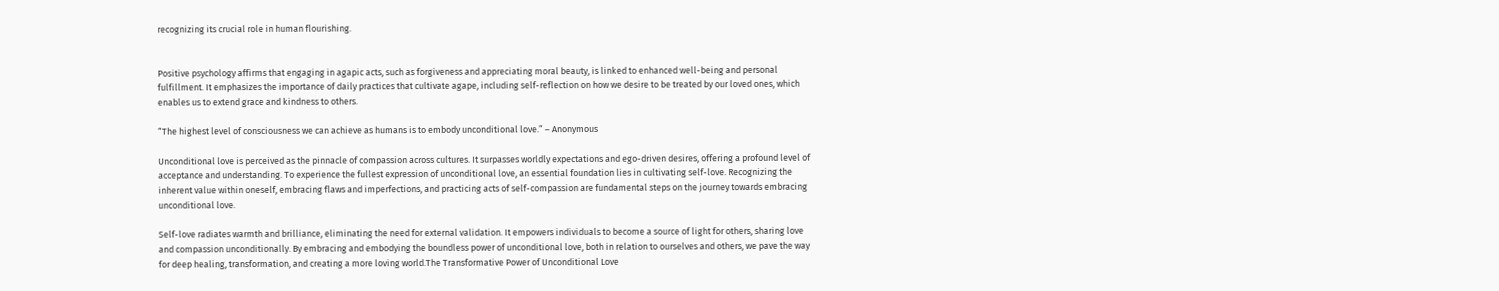recognizing its crucial role in human flourishing.


Positive psychology affirms that engaging in agapic acts, such as forgiveness and appreciating moral beauty, is linked to enhanced well-being and personal fulfillment. It emphasizes the importance of daily practices that cultivate agape, including self-reflection on how we desire to be treated by our loved ones, which enables us to extend grace and kindness to others.

“The highest level of consciousness we can achieve as humans is to embody unconditional love.” – Anonymous

Unconditional love is perceived as the pinnacle of compassion across cultures. It surpasses worldly expectations and ego-driven desires, offering a profound level of acceptance and understanding. To experience the fullest expression of unconditional love, an essential foundation lies in cultivating self-love. Recognizing the inherent value within oneself, embracing flaws and imperfections, and practicing acts of self-compassion are fundamental steps on the journey towards embracing unconditional love.

Self-love radiates warmth and brilliance, eliminating the need for external validation. It empowers individuals to become a source of light for others, sharing love and compassion unconditionally. By embracing and embodying the boundless power of unconditional love, both in relation to ourselves and others, we pave the way for deep healing, transformation, and creating a more loving world.The Transformative Power of Unconditional Love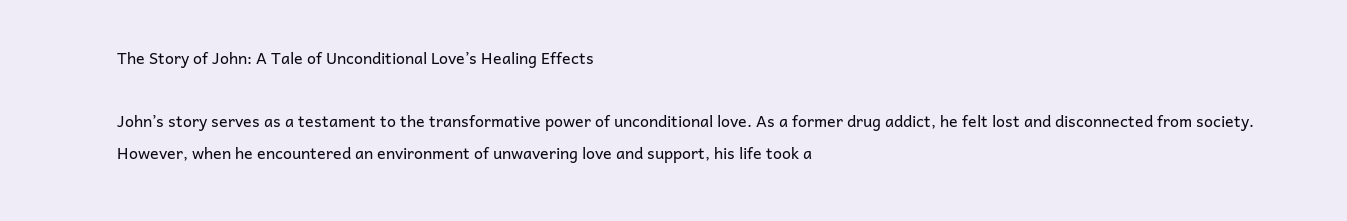The Story of John: A Tale of Unconditional Love’s Healing Effects

John’s story serves as a testament to the transformative power of unconditional love. As a former drug addict, he felt lost and disconnected from society. However, when he encountered an environment of unwavering love and support, his life took a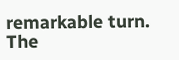remarkable turn. The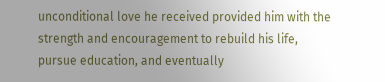unconditional love he received provided him with the strength and encouragement to rebuild his life, pursue education, and eventually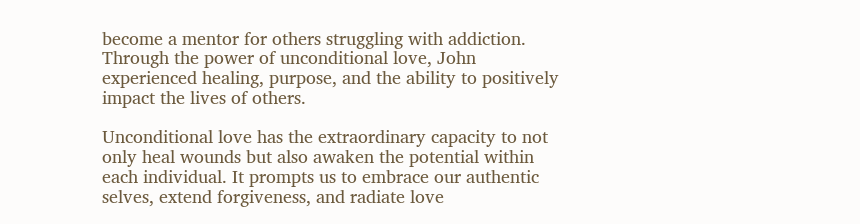become a mentor for others struggling with addiction. Through the power of unconditional love, John experienced healing, purpose, and the ability to positively impact the lives of others.

Unconditional love has the extraordinary capacity to not only heal wounds but also awaken the potential within each individual. It prompts us to embrace our authentic selves, extend forgiveness, and radiate love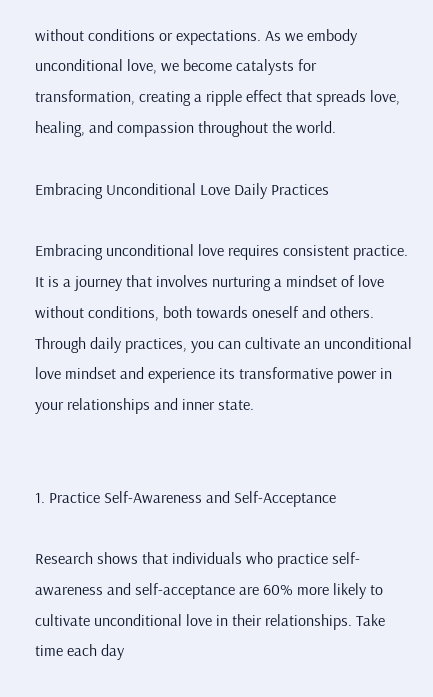without conditions or expectations. As we embody unconditional love, we become catalysts for transformation, creating a ripple effect that spreads love, healing, and compassion throughout the world.

Embracing Unconditional Love Daily Practices

Embracing unconditional love requires consistent practice. It is a journey that involves nurturing a mindset of love without conditions, both towards oneself and others. Through daily practices, you can cultivate an unconditional love mindset and experience its transformative power in your relationships and inner state.


1. Practice Self-Awareness and Self-Acceptance

Research shows that individuals who practice self-awareness and self-acceptance are 60% more likely to cultivate unconditional love in their relationships. Take time each day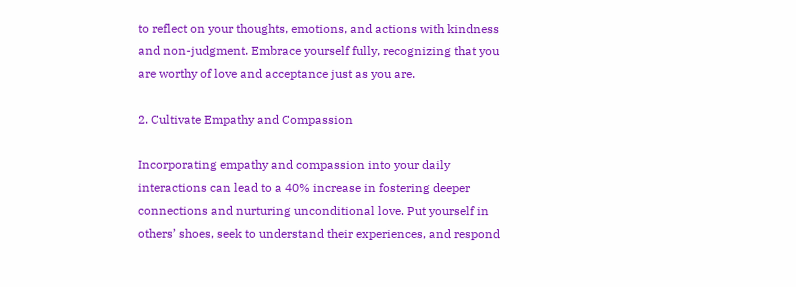to reflect on your thoughts, emotions, and actions with kindness and non-judgment. Embrace yourself fully, recognizing that you are worthy of love and acceptance just as you are.

2. Cultivate Empathy and Compassion

Incorporating empathy and compassion into your daily interactions can lead to a 40% increase in fostering deeper connections and nurturing unconditional love. Put yourself in others’ shoes, seek to understand their experiences, and respond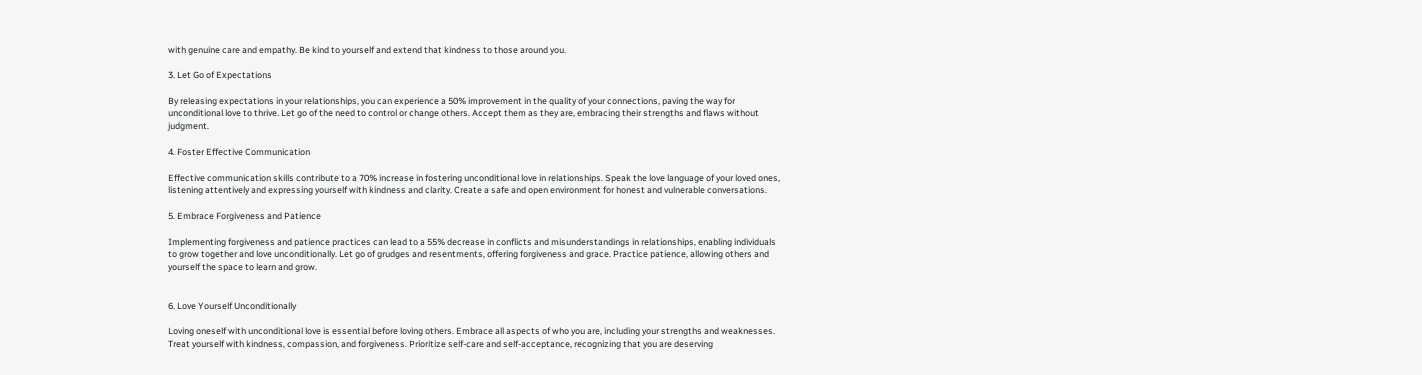with genuine care and empathy. Be kind to yourself and extend that kindness to those around you.

3. Let Go of Expectations

By releasing expectations in your relationships, you can experience a 50% improvement in the quality of your connections, paving the way for unconditional love to thrive. Let go of the need to control or change others. Accept them as they are, embracing their strengths and flaws without judgment.

4. Foster Effective Communication

Effective communication skills contribute to a 70% increase in fostering unconditional love in relationships. Speak the love language of your loved ones, listening attentively and expressing yourself with kindness and clarity. Create a safe and open environment for honest and vulnerable conversations.

5. Embrace Forgiveness and Patience

Implementing forgiveness and patience practices can lead to a 55% decrease in conflicts and misunderstandings in relationships, enabling individuals to grow together and love unconditionally. Let go of grudges and resentments, offering forgiveness and grace. Practice patience, allowing others and yourself the space to learn and grow.


6. Love Yourself Unconditionally

Loving oneself with unconditional love is essential before loving others. Embrace all aspects of who you are, including your strengths and weaknesses. Treat yourself with kindness, compassion, and forgiveness. Prioritize self-care and self-acceptance, recognizing that you are deserving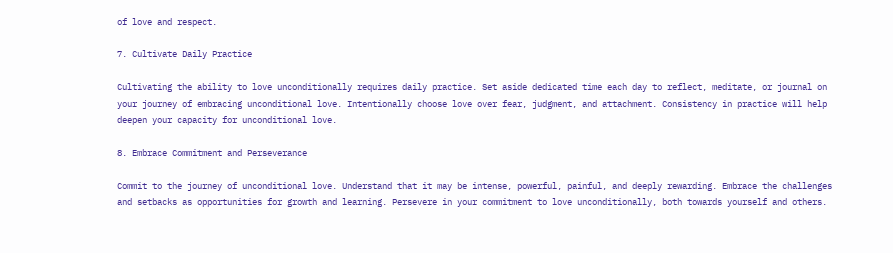of love and respect.

7. Cultivate Daily Practice

Cultivating the ability to love unconditionally requires daily practice. Set aside dedicated time each day to reflect, meditate, or journal on your journey of embracing unconditional love. Intentionally choose love over fear, judgment, and attachment. Consistency in practice will help deepen your capacity for unconditional love.

8. Embrace Commitment and Perseverance

Commit to the journey of unconditional love. Understand that it may be intense, powerful, painful, and deeply rewarding. Embrace the challenges and setbacks as opportunities for growth and learning. Persevere in your commitment to love unconditionally, both towards yourself and others.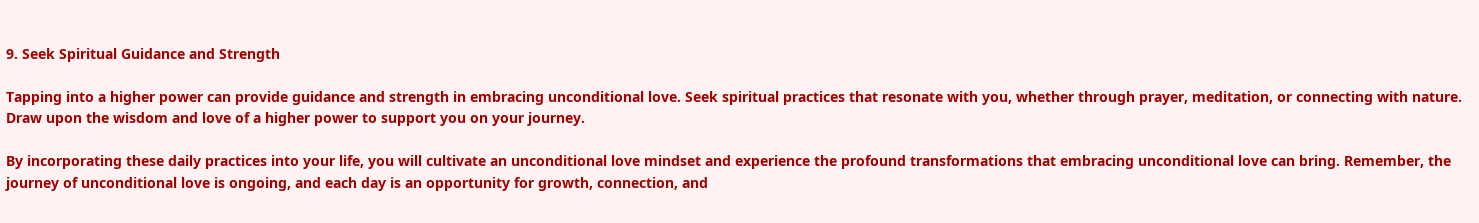9. Seek Spiritual Guidance and Strength

Tapping into a higher power can provide guidance and strength in embracing unconditional love. Seek spiritual practices that resonate with you, whether through prayer, meditation, or connecting with nature. Draw upon the wisdom and love of a higher power to support you on your journey.

By incorporating these daily practices into your life, you will cultivate an unconditional love mindset and experience the profound transformations that embracing unconditional love can bring. Remember, the journey of unconditional love is ongoing, and each day is an opportunity for growth, connection, and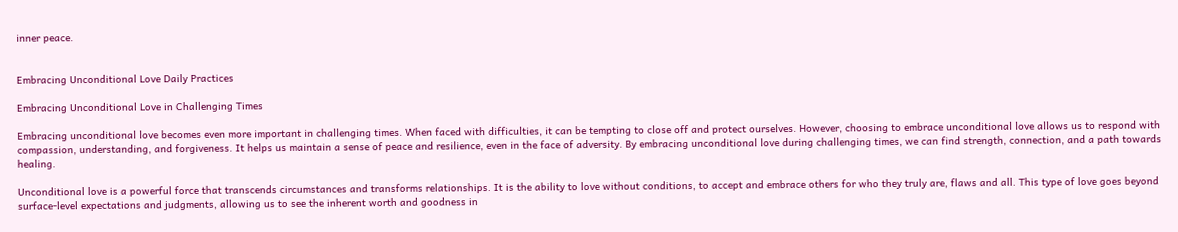inner peace.


Embracing Unconditional Love Daily Practices

Embracing Unconditional Love in Challenging Times

Embracing unconditional love becomes even more important in challenging times. When faced with difficulties, it can be tempting to close off and protect ourselves. However, choosing to embrace unconditional love allows us to respond with compassion, understanding, and forgiveness. It helps us maintain a sense of peace and resilience, even in the face of adversity. By embracing unconditional love during challenging times, we can find strength, connection, and a path towards healing.

Unconditional love is a powerful force that transcends circumstances and transforms relationships. It is the ability to love without conditions, to accept and embrace others for who they truly are, flaws and all. This type of love goes beyond surface-level expectations and judgments, allowing us to see the inherent worth and goodness in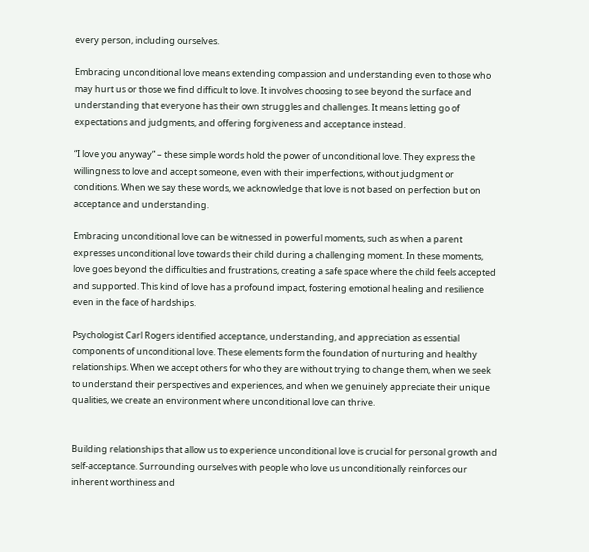every person, including ourselves.

Embracing unconditional love means extending compassion and understanding even to those who may hurt us or those we find difficult to love. It involves choosing to see beyond the surface and understanding that everyone has their own struggles and challenges. It means letting go of expectations and judgments, and offering forgiveness and acceptance instead.

“I love you anyway” – these simple words hold the power of unconditional love. They express the willingness to love and accept someone, even with their imperfections, without judgment or conditions. When we say these words, we acknowledge that love is not based on perfection but on acceptance and understanding.

Embracing unconditional love can be witnessed in powerful moments, such as when a parent expresses unconditional love towards their child during a challenging moment. In these moments, love goes beyond the difficulties and frustrations, creating a safe space where the child feels accepted and supported. This kind of love has a profound impact, fostering emotional healing and resilience even in the face of hardships.

Psychologist Carl Rogers identified acceptance, understanding, and appreciation as essential components of unconditional love. These elements form the foundation of nurturing and healthy relationships. When we accept others for who they are without trying to change them, when we seek to understand their perspectives and experiences, and when we genuinely appreciate their unique qualities, we create an environment where unconditional love can thrive.


Building relationships that allow us to experience unconditional love is crucial for personal growth and self-acceptance. Surrounding ourselves with people who love us unconditionally reinforces our inherent worthiness and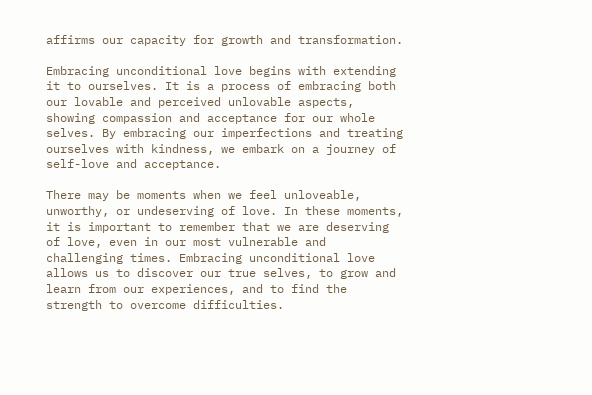affirms our capacity for growth and transformation.

Embracing unconditional love begins with extending it to ourselves. It is a process of embracing both our lovable and perceived unlovable aspects, showing compassion and acceptance for our whole selves. By embracing our imperfections and treating ourselves with kindness, we embark on a journey of self-love and acceptance.

There may be moments when we feel unloveable, unworthy, or undeserving of love. In these moments, it is important to remember that we are deserving of love, even in our most vulnerable and challenging times. Embracing unconditional love allows us to discover our true selves, to grow and learn from our experiences, and to find the strength to overcome difficulties.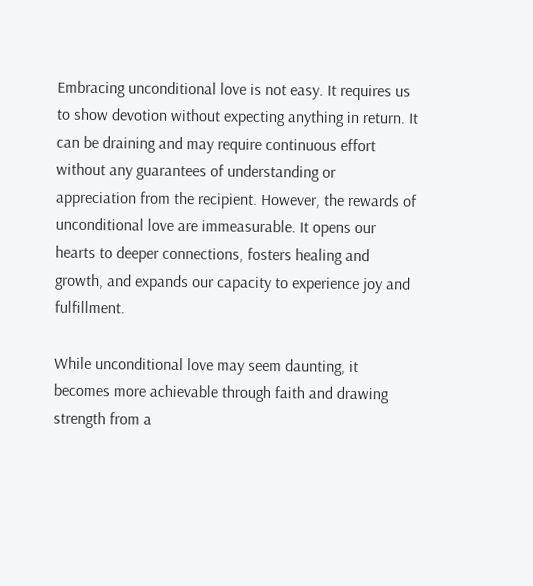Embracing unconditional love is not easy. It requires us to show devotion without expecting anything in return. It can be draining and may require continuous effort without any guarantees of understanding or appreciation from the recipient. However, the rewards of unconditional love are immeasurable. It opens our hearts to deeper connections, fosters healing and growth, and expands our capacity to experience joy and fulfillment.

While unconditional love may seem daunting, it becomes more achievable through faith and drawing strength from a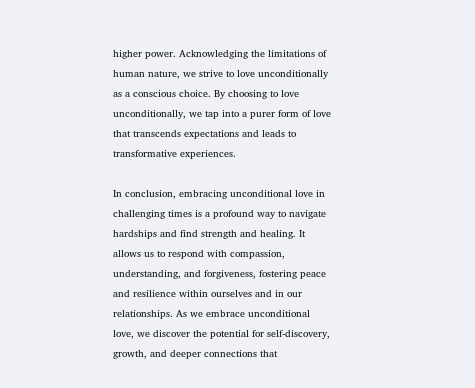higher power. Acknowledging the limitations of human nature, we strive to love unconditionally as a conscious choice. By choosing to love unconditionally, we tap into a purer form of love that transcends expectations and leads to transformative experiences.

In conclusion, embracing unconditional love in challenging times is a profound way to navigate hardships and find strength and healing. It allows us to respond with compassion, understanding, and forgiveness, fostering peace and resilience within ourselves and in our relationships. As we embrace unconditional love, we discover the potential for self-discovery, growth, and deeper connections that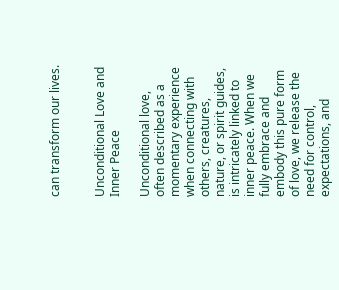can transform our lives.


Unconditional Love and Inner Peace

Unconditional love, often described as a momentary experience when connecting with others, creatures, nature, or spirit guides, is intricately linked to inner peace. When we fully embrace and embody this pure form of love, we release the need for control, expectations, and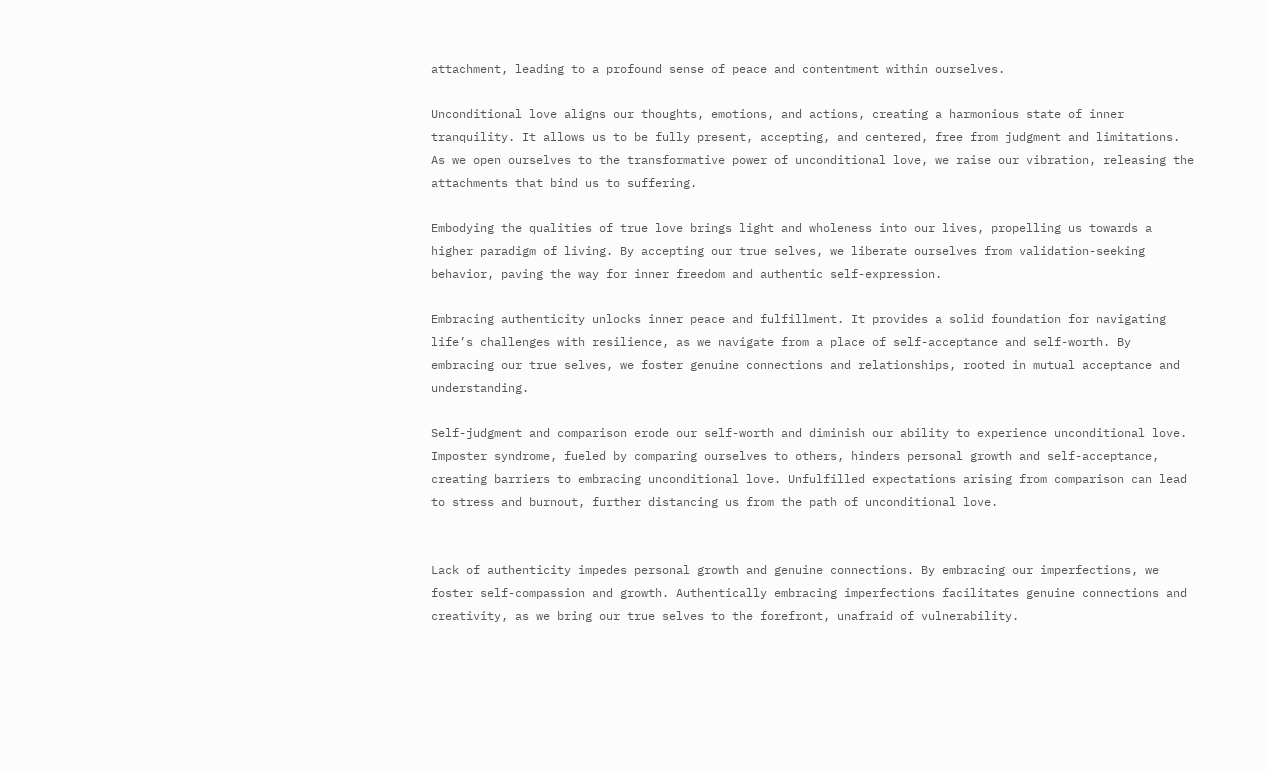attachment, leading to a profound sense of peace and contentment within ourselves.

Unconditional love aligns our thoughts, emotions, and actions, creating a harmonious state of inner tranquility. It allows us to be fully present, accepting, and centered, free from judgment and limitations. As we open ourselves to the transformative power of unconditional love, we raise our vibration, releasing the attachments that bind us to suffering.

Embodying the qualities of true love brings light and wholeness into our lives, propelling us towards a higher paradigm of living. By accepting our true selves, we liberate ourselves from validation-seeking behavior, paving the way for inner freedom and authentic self-expression.

Embracing authenticity unlocks inner peace and fulfillment. It provides a solid foundation for navigating life’s challenges with resilience, as we navigate from a place of self-acceptance and self-worth. By embracing our true selves, we foster genuine connections and relationships, rooted in mutual acceptance and understanding.

Self-judgment and comparison erode our self-worth and diminish our ability to experience unconditional love. Imposter syndrome, fueled by comparing ourselves to others, hinders personal growth and self-acceptance, creating barriers to embracing unconditional love. Unfulfilled expectations arising from comparison can lead to stress and burnout, further distancing us from the path of unconditional love.


Lack of authenticity impedes personal growth and genuine connections. By embracing our imperfections, we foster self-compassion and growth. Authentically embracing imperfections facilitates genuine connections and creativity, as we bring our true selves to the forefront, unafraid of vulnerability.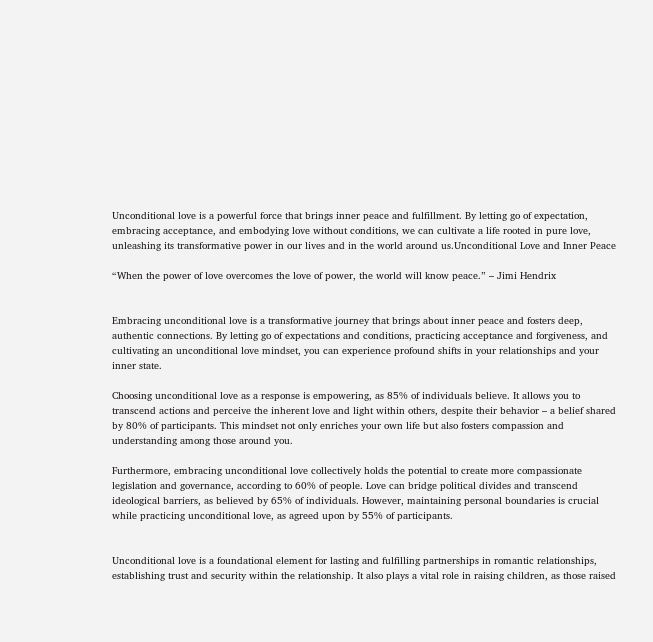Unconditional love is a powerful force that brings inner peace and fulfillment. By letting go of expectation, embracing acceptance, and embodying love without conditions, we can cultivate a life rooted in pure love, unleashing its transformative power in our lives and in the world around us.Unconditional Love and Inner Peace

“When the power of love overcomes the love of power, the world will know peace.” – Jimi Hendrix


Embracing unconditional love is a transformative journey that brings about inner peace and fosters deep, authentic connections. By letting go of expectations and conditions, practicing acceptance and forgiveness, and cultivating an unconditional love mindset, you can experience profound shifts in your relationships and your inner state.

Choosing unconditional love as a response is empowering, as 85% of individuals believe. It allows you to transcend actions and perceive the inherent love and light within others, despite their behavior – a belief shared by 80% of participants. This mindset not only enriches your own life but also fosters compassion and understanding among those around you.

Furthermore, embracing unconditional love collectively holds the potential to create more compassionate legislation and governance, according to 60% of people. Love can bridge political divides and transcend ideological barriers, as believed by 65% of individuals. However, maintaining personal boundaries is crucial while practicing unconditional love, as agreed upon by 55% of participants.


Unconditional love is a foundational element for lasting and fulfilling partnerships in romantic relationships, establishing trust and security within the relationship. It also plays a vital role in raising children, as those raised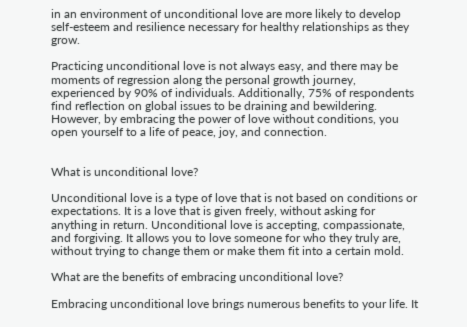in an environment of unconditional love are more likely to develop self-esteem and resilience necessary for healthy relationships as they grow.

Practicing unconditional love is not always easy, and there may be moments of regression along the personal growth journey, experienced by 90% of individuals. Additionally, 75% of respondents find reflection on global issues to be draining and bewildering. However, by embracing the power of love without conditions, you open yourself to a life of peace, joy, and connection.


What is unconditional love?

Unconditional love is a type of love that is not based on conditions or expectations. It is a love that is given freely, without asking for anything in return. Unconditional love is accepting, compassionate, and forgiving. It allows you to love someone for who they truly are, without trying to change them or make them fit into a certain mold.

What are the benefits of embracing unconditional love?

Embracing unconditional love brings numerous benefits to your life. It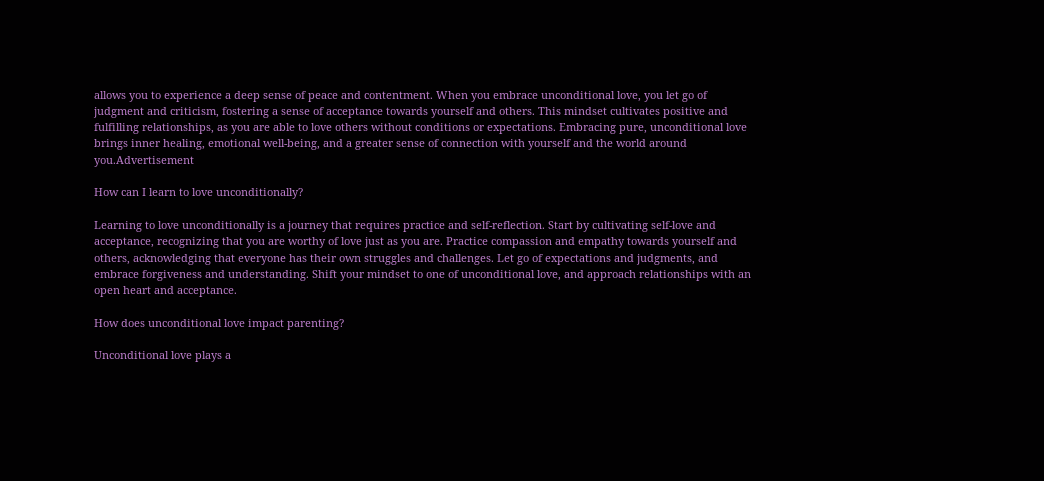allows you to experience a deep sense of peace and contentment. When you embrace unconditional love, you let go of judgment and criticism, fostering a sense of acceptance towards yourself and others. This mindset cultivates positive and fulfilling relationships, as you are able to love others without conditions or expectations. Embracing pure, unconditional love brings inner healing, emotional well-being, and a greater sense of connection with yourself and the world around you.Advertisement

How can I learn to love unconditionally?

Learning to love unconditionally is a journey that requires practice and self-reflection. Start by cultivating self-love and acceptance, recognizing that you are worthy of love just as you are. Practice compassion and empathy towards yourself and others, acknowledging that everyone has their own struggles and challenges. Let go of expectations and judgments, and embrace forgiveness and understanding. Shift your mindset to one of unconditional love, and approach relationships with an open heart and acceptance.

How does unconditional love impact parenting?

Unconditional love plays a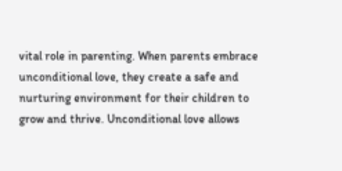vital role in parenting. When parents embrace unconditional love, they create a safe and nurturing environment for their children to grow and thrive. Unconditional love allows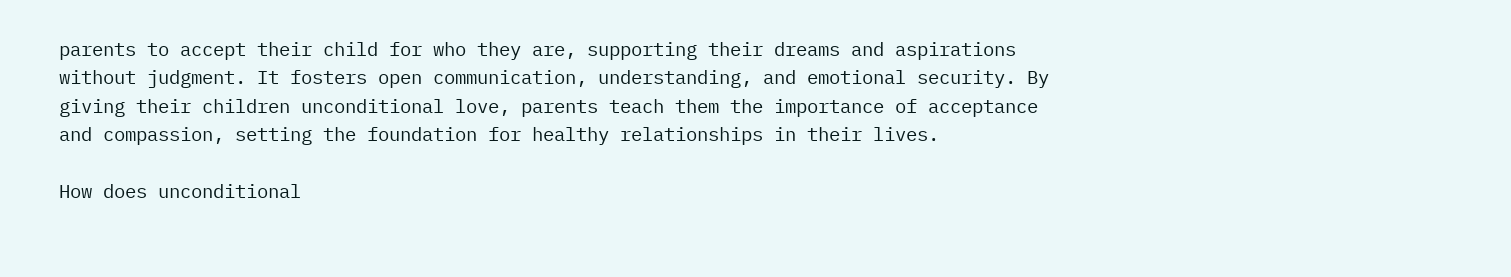parents to accept their child for who they are, supporting their dreams and aspirations without judgment. It fosters open communication, understanding, and emotional security. By giving their children unconditional love, parents teach them the importance of acceptance and compassion, setting the foundation for healthy relationships in their lives.

How does unconditional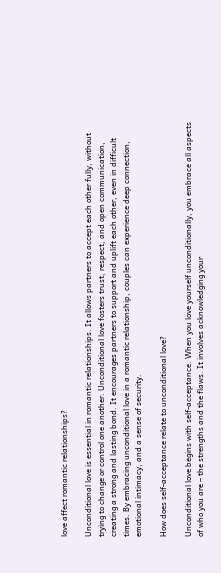love affect romantic relationships?

Unconditional love is essential in romantic relationships. It allows partners to accept each other fully, without trying to change or control one another. Unconditional love fosters trust, respect, and open communication, creating a strong and lasting bond. It encourages partners to support and uplift each other, even in difficult times. By embracing unconditional love in a romantic relationship, couples can experience deep connection, emotional intimacy, and a sense of security.

How does self-acceptance relate to unconditional love?

Unconditional love begins with self-acceptance. When you love yourself unconditionally, you embrace all aspects of who you are – the strengths and the flaws. It involves acknowledging your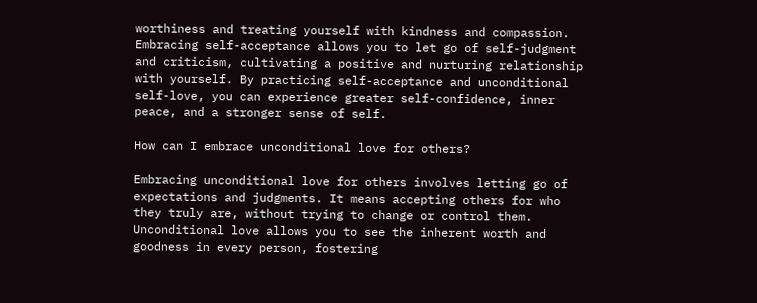worthiness and treating yourself with kindness and compassion. Embracing self-acceptance allows you to let go of self-judgment and criticism, cultivating a positive and nurturing relationship with yourself. By practicing self-acceptance and unconditional self-love, you can experience greater self-confidence, inner peace, and a stronger sense of self.

How can I embrace unconditional love for others?

Embracing unconditional love for others involves letting go of expectations and judgments. It means accepting others for who they truly are, without trying to change or control them. Unconditional love allows you to see the inherent worth and goodness in every person, fostering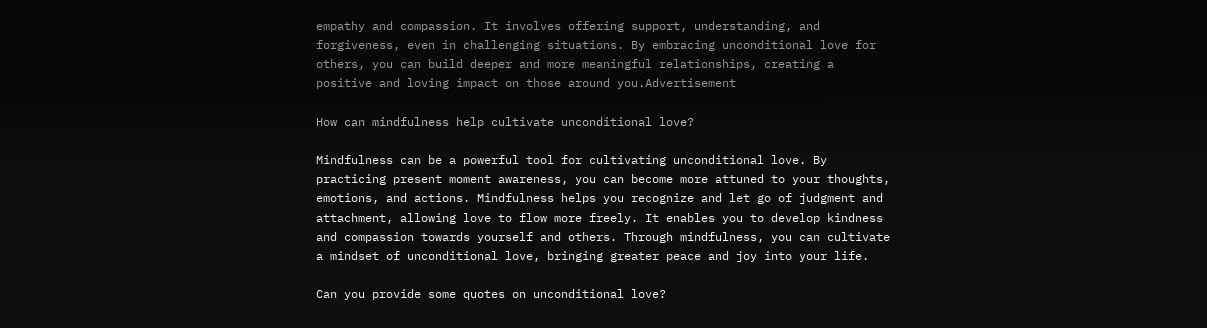empathy and compassion. It involves offering support, understanding, and forgiveness, even in challenging situations. By embracing unconditional love for others, you can build deeper and more meaningful relationships, creating a positive and loving impact on those around you.Advertisement

How can mindfulness help cultivate unconditional love?

Mindfulness can be a powerful tool for cultivating unconditional love. By practicing present moment awareness, you can become more attuned to your thoughts, emotions, and actions. Mindfulness helps you recognize and let go of judgment and attachment, allowing love to flow more freely. It enables you to develop kindness and compassion towards yourself and others. Through mindfulness, you can cultivate a mindset of unconditional love, bringing greater peace and joy into your life.

Can you provide some quotes on unconditional love?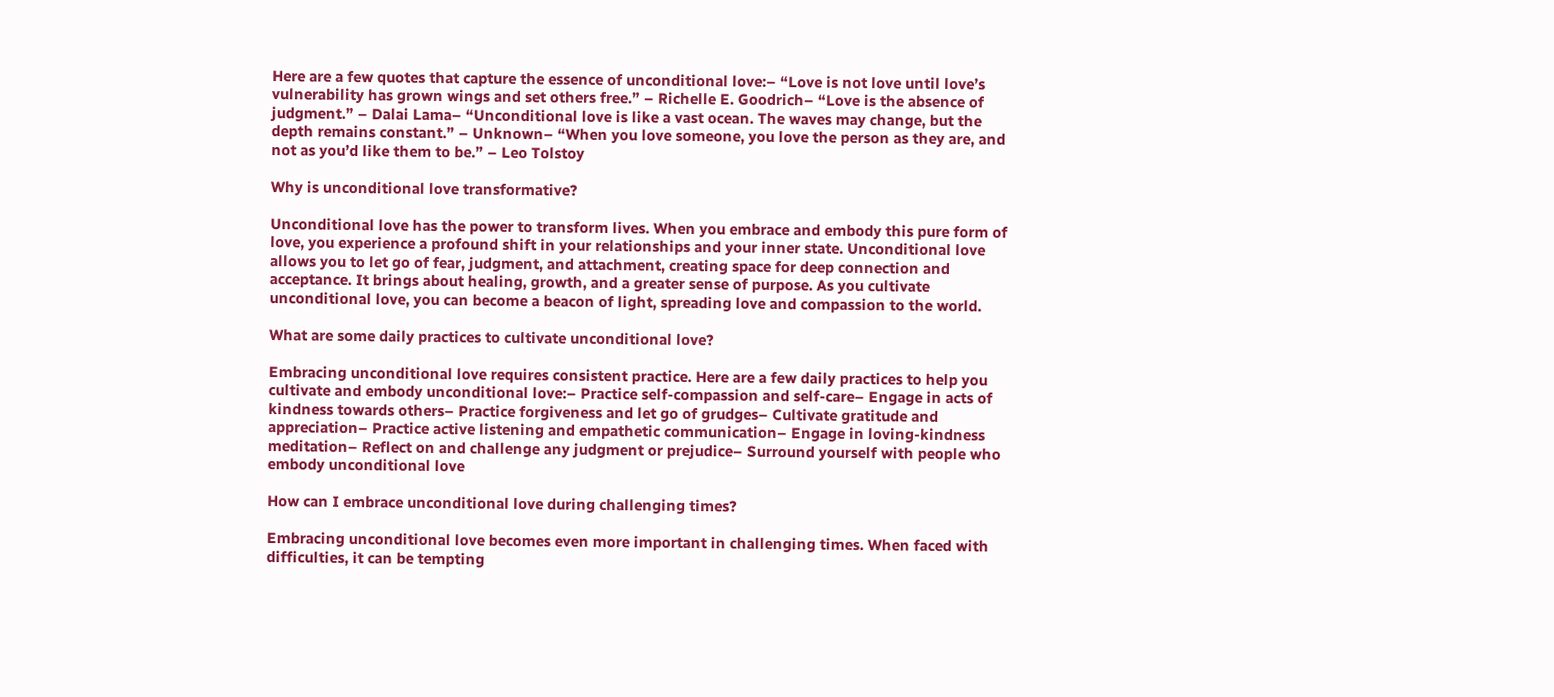Here are a few quotes that capture the essence of unconditional love:– “Love is not love until love’s vulnerability has grown wings and set others free.” – Richelle E. Goodrich– “Love is the absence of judgment.” – Dalai Lama– “Unconditional love is like a vast ocean. The waves may change, but the depth remains constant.” – Unknown– “When you love someone, you love the person as they are, and not as you’d like them to be.” – Leo Tolstoy

Why is unconditional love transformative?

Unconditional love has the power to transform lives. When you embrace and embody this pure form of love, you experience a profound shift in your relationships and your inner state. Unconditional love allows you to let go of fear, judgment, and attachment, creating space for deep connection and acceptance. It brings about healing, growth, and a greater sense of purpose. As you cultivate unconditional love, you can become a beacon of light, spreading love and compassion to the world.

What are some daily practices to cultivate unconditional love?

Embracing unconditional love requires consistent practice. Here are a few daily practices to help you cultivate and embody unconditional love:– Practice self-compassion and self-care– Engage in acts of kindness towards others– Practice forgiveness and let go of grudges– Cultivate gratitude and appreciation– Practice active listening and empathetic communication– Engage in loving-kindness meditation– Reflect on and challenge any judgment or prejudice– Surround yourself with people who embody unconditional love

How can I embrace unconditional love during challenging times?

Embracing unconditional love becomes even more important in challenging times. When faced with difficulties, it can be tempting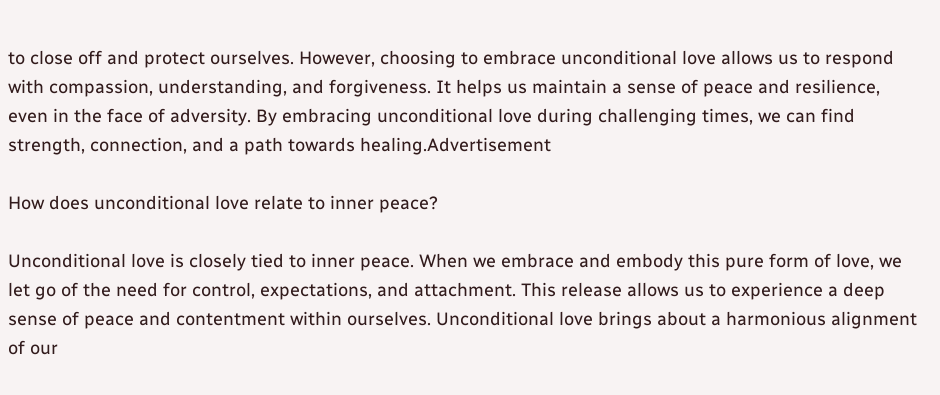to close off and protect ourselves. However, choosing to embrace unconditional love allows us to respond with compassion, understanding, and forgiveness. It helps us maintain a sense of peace and resilience, even in the face of adversity. By embracing unconditional love during challenging times, we can find strength, connection, and a path towards healing.Advertisement

How does unconditional love relate to inner peace?

Unconditional love is closely tied to inner peace. When we embrace and embody this pure form of love, we let go of the need for control, expectations, and attachment. This release allows us to experience a deep sense of peace and contentment within ourselves. Unconditional love brings about a harmonious alignment of our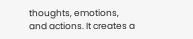thoughts, emotions, and actions. It creates a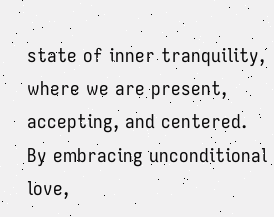state of inner tranquility, where we are present, accepting, and centered. By embracing unconditional love,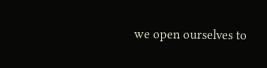we open ourselves to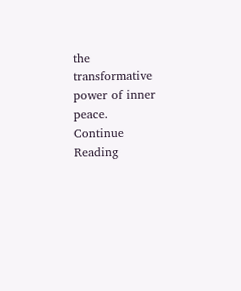the transformative power of inner peace.
Continue Reading